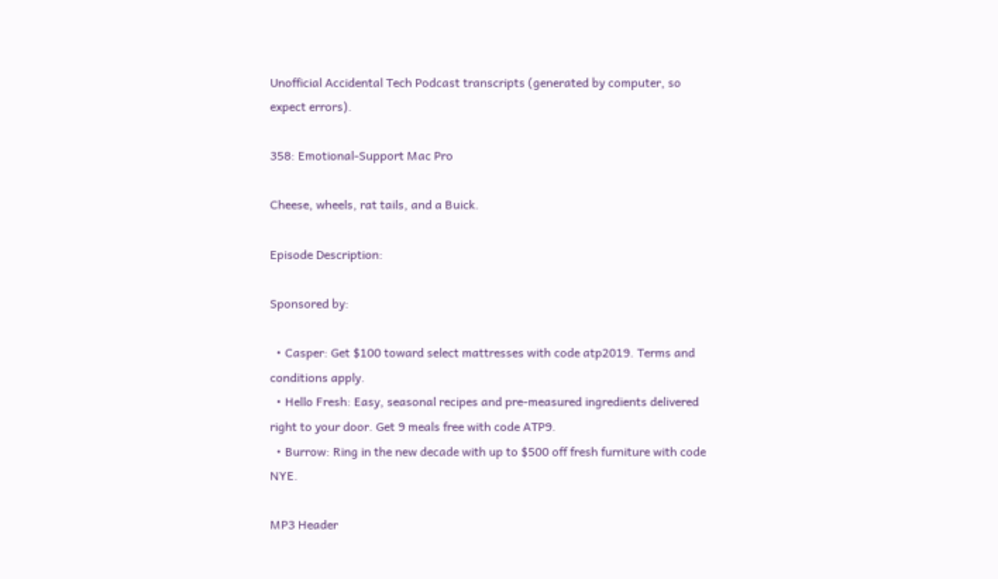Unofficial Accidental Tech Podcast transcripts (generated by computer, so expect errors).

358: Emotional-Support Mac Pro

Cheese, wheels, rat tails, and a Buick.

Episode Description:

Sponsored by:

  • Casper: Get $100 toward select mattresses with code atp2019. Terms and conditions apply.
  • Hello Fresh: Easy, seasonal recipes and pre-measured ingredients delivered right to your door. Get 9 meals free with code ATP9.
  • Burrow: Ring in the new decade with up to $500 off fresh furniture with code NYE.

MP3 Header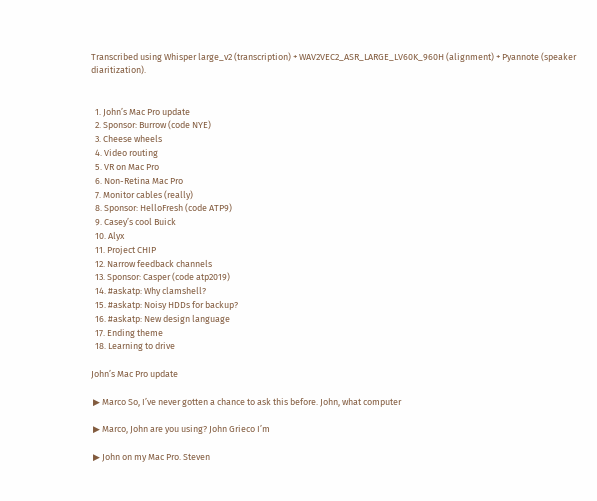Transcribed using Whisper large_v2 (transcription) + WAV2VEC2_ASR_LARGE_LV60K_960H (alignment) + Pyannote (speaker diaritization).


  1. John’s Mac Pro update
  2. Sponsor: Burrow (code NYE)
  3. Cheese wheels
  4. Video routing
  5. VR on Mac Pro
  6. Non-Retina Mac Pro
  7. Monitor cables (really)
  8. Sponsor: HelloFresh (code ATP9)
  9. Casey’s cool Buick
  10. Alyx
  11. Project CHIP
  12. Narrow feedback channels
  13. Sponsor: Casper (code atp2019)
  14. #askatp: Why clamshell?
  15. #askatp: Noisy HDDs for backup?
  16. #askatp: New design language
  17. Ending theme
  18. Learning to drive

John’s Mac Pro update

 ▶ Marco So, I’ve never gotten a chance to ask this before. John, what computer

 ▶ Marco, John are you using? John Grieco I’m

 ▶ John on my Mac Pro. Steven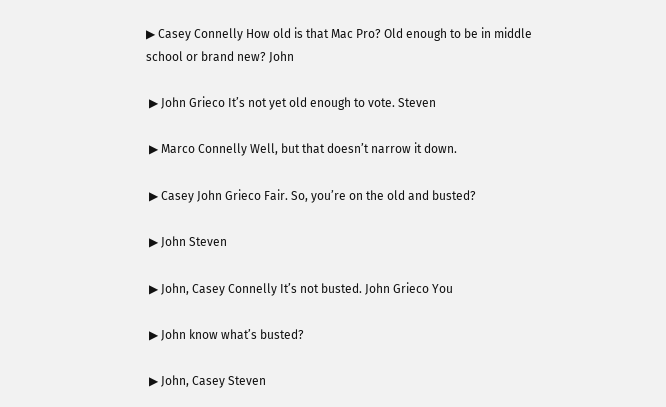▶ Casey Connelly How old is that Mac Pro? Old enough to be in middle school or brand new? John

 ▶ John Grieco It’s not yet old enough to vote. Steven

 ▶ Marco Connelly Well, but that doesn’t narrow it down.

 ▶ Casey John Grieco Fair. So, you’re on the old and busted?

 ▶ John Steven

 ▶ John, Casey Connelly It’s not busted. John Grieco You

 ▶ John know what’s busted?

 ▶ John, Casey Steven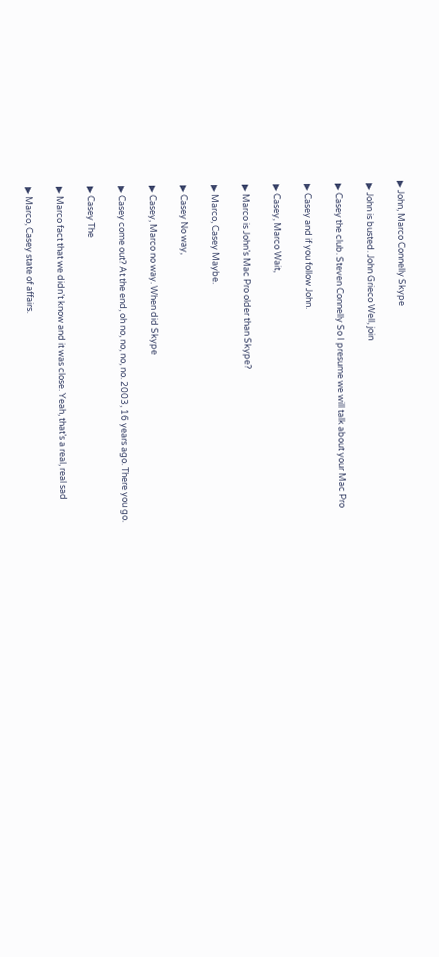▶ John, Marco Connelly Skype

 ▶ John is busted. John Grieco Well, join

 ▶ Casey the club. Steven Connelly So I presume we will talk about your Mac Pro

 ▶ Casey and if you follow John.

 ▶ Casey, Marco Wait,

 ▶ Marco is John’s Mac Pro older than Skype?

 ▶ Marco, Casey Maybe.

 ▶ Casey No way,

 ▶ Casey, Marco no way. When did Skype

 ▶ Casey come out? At the end, oh no, no, no, no. 2003, 16 years ago. There you go.

 ▶ Casey The

 ▶ Marco fact that we didn’t know and it was close. Yeah, that’s a real, real sad

 ▶ Marco, Casey state of affairs.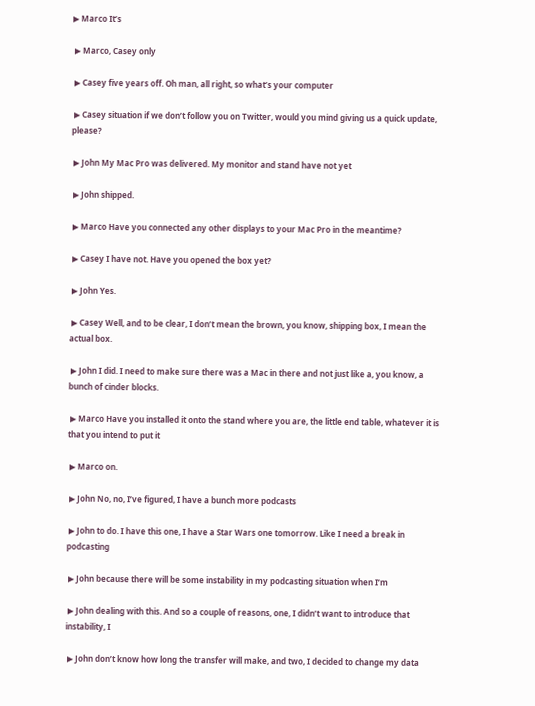▶ Marco It’s

 ▶ Marco, Casey only

 ▶ Casey five years off. Oh man, all right, so what’s your computer

 ▶ Casey situation if we don’t follow you on Twitter, would you mind giving us a quick update, please?

 ▶ John My Mac Pro was delivered. My monitor and stand have not yet

 ▶ John shipped.

 ▶ Marco Have you connected any other displays to your Mac Pro in the meantime?

 ▶ Casey I have not. Have you opened the box yet?

 ▶ John Yes.

 ▶ Casey Well, and to be clear, I don’t mean the brown, you know, shipping box, I mean the actual box.

 ▶ John I did. I need to make sure there was a Mac in there and not just like a, you know, a bunch of cinder blocks.

 ▶ Marco Have you installed it onto the stand where you are, the little end table, whatever it is that you intend to put it

 ▶ Marco on.

 ▶ John No, no, I’ve figured, I have a bunch more podcasts

 ▶ John to do. I have this one, I have a Star Wars one tomorrow. Like I need a break in podcasting

 ▶ John because there will be some instability in my podcasting situation when I’m

 ▶ John dealing with this. And so a couple of reasons, one, I didn’t want to introduce that instability, I

 ▶ John don’t know how long the transfer will make, and two, I decided to change my data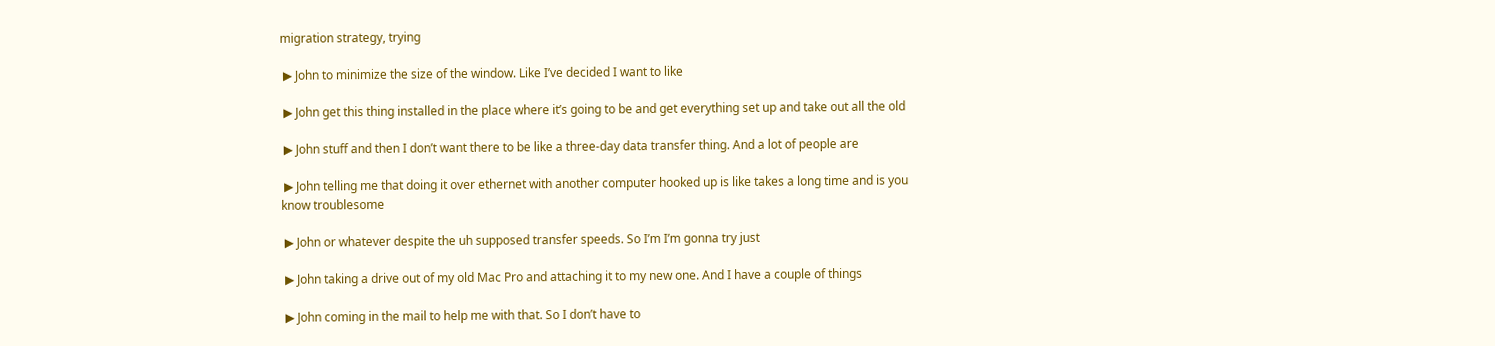migration strategy, trying

 ▶ John to minimize the size of the window. Like I’ve decided I want to like

 ▶ John get this thing installed in the place where it’s going to be and get everything set up and take out all the old

 ▶ John stuff and then I don’t want there to be like a three-day data transfer thing. And a lot of people are

 ▶ John telling me that doing it over ethernet with another computer hooked up is like takes a long time and is you know troublesome

 ▶ John or whatever despite the uh supposed transfer speeds. So I’m I’m gonna try just

 ▶ John taking a drive out of my old Mac Pro and attaching it to my new one. And I have a couple of things

 ▶ John coming in the mail to help me with that. So I don’t have to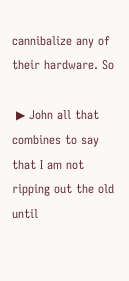cannibalize any of their hardware. So

 ▶ John all that combines to say that I am not ripping out the old until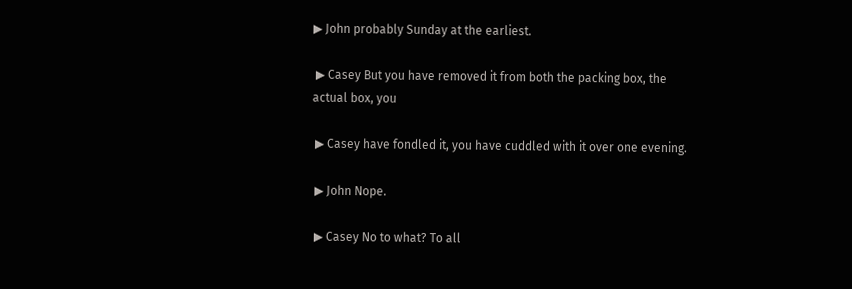▶ John probably Sunday at the earliest.

 ▶ Casey But you have removed it from both the packing box, the actual box, you

 ▶ Casey have fondled it, you have cuddled with it over one evening.

 ▶ John Nope.

 ▶ Casey No to what? To all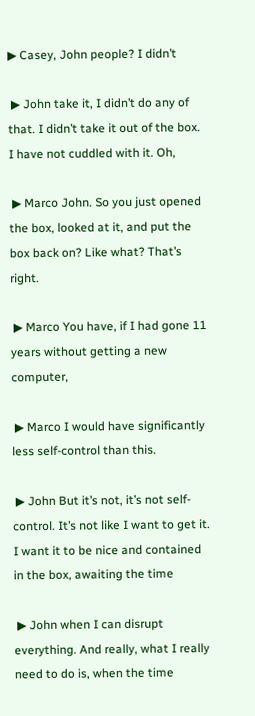▶ Casey, John people? I didn’t

 ▶ John take it, I didn’t do any of that. I didn’t take it out of the box. I have not cuddled with it. Oh,

 ▶ Marco John. So you just opened the box, looked at it, and put the box back on? Like what? That’s right.

 ▶ Marco You have, if I had gone 11 years without getting a new computer,

 ▶ Marco I would have significantly less self-control than this.

 ▶ John But it’s not, it’s not self-control. It’s not like I want to get it. I want it to be nice and contained in the box, awaiting the time

 ▶ John when I can disrupt everything. And really, what I really need to do is, when the time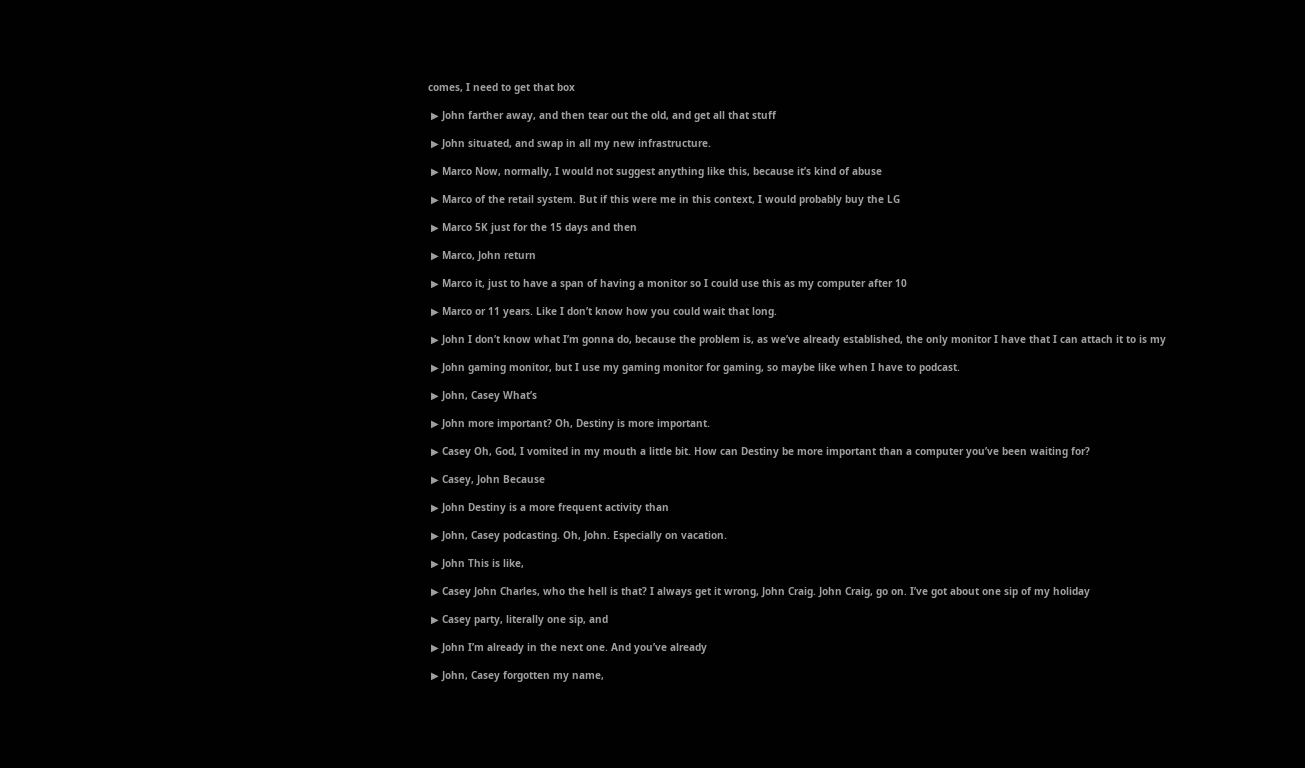comes, I need to get that box

 ▶ John farther away, and then tear out the old, and get all that stuff

 ▶ John situated, and swap in all my new infrastructure.

 ▶ Marco Now, normally, I would not suggest anything like this, because it’s kind of abuse

 ▶ Marco of the retail system. But if this were me in this context, I would probably buy the LG

 ▶ Marco 5K just for the 15 days and then

 ▶ Marco, John return

 ▶ Marco it, just to have a span of having a monitor so I could use this as my computer after 10

 ▶ Marco or 11 years. Like I don’t know how you could wait that long.

 ▶ John I don’t know what I’m gonna do, because the problem is, as we’ve already established, the only monitor I have that I can attach it to is my

 ▶ John gaming monitor, but I use my gaming monitor for gaming, so maybe like when I have to podcast.

 ▶ John, Casey What’s

 ▶ John more important? Oh, Destiny is more important.

 ▶ Casey Oh, God, I vomited in my mouth a little bit. How can Destiny be more important than a computer you’ve been waiting for?

 ▶ Casey, John Because

 ▶ John Destiny is a more frequent activity than

 ▶ John, Casey podcasting. Oh, John. Especially on vacation.

 ▶ John This is like,

 ▶ Casey John Charles, who the hell is that? I always get it wrong, John Craig. John Craig, go on. I’ve got about one sip of my holiday

 ▶ Casey party, literally one sip, and

 ▶ John I’m already in the next one. And you’ve already

 ▶ John, Casey forgotten my name,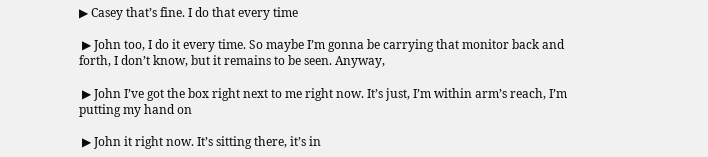▶ Casey that’s fine. I do that every time

 ▶ John too, I do it every time. So maybe I’m gonna be carrying that monitor back and forth, I don’t know, but it remains to be seen. Anyway,

 ▶ John I’ve got the box right next to me right now. It’s just, I’m within arm’s reach, I’m putting my hand on

 ▶ John it right now. It’s sitting there, it’s in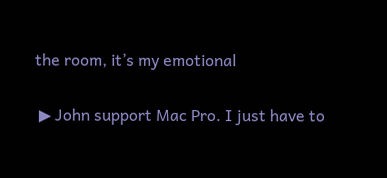the room, it’s my emotional

 ▶ John support Mac Pro. I just have to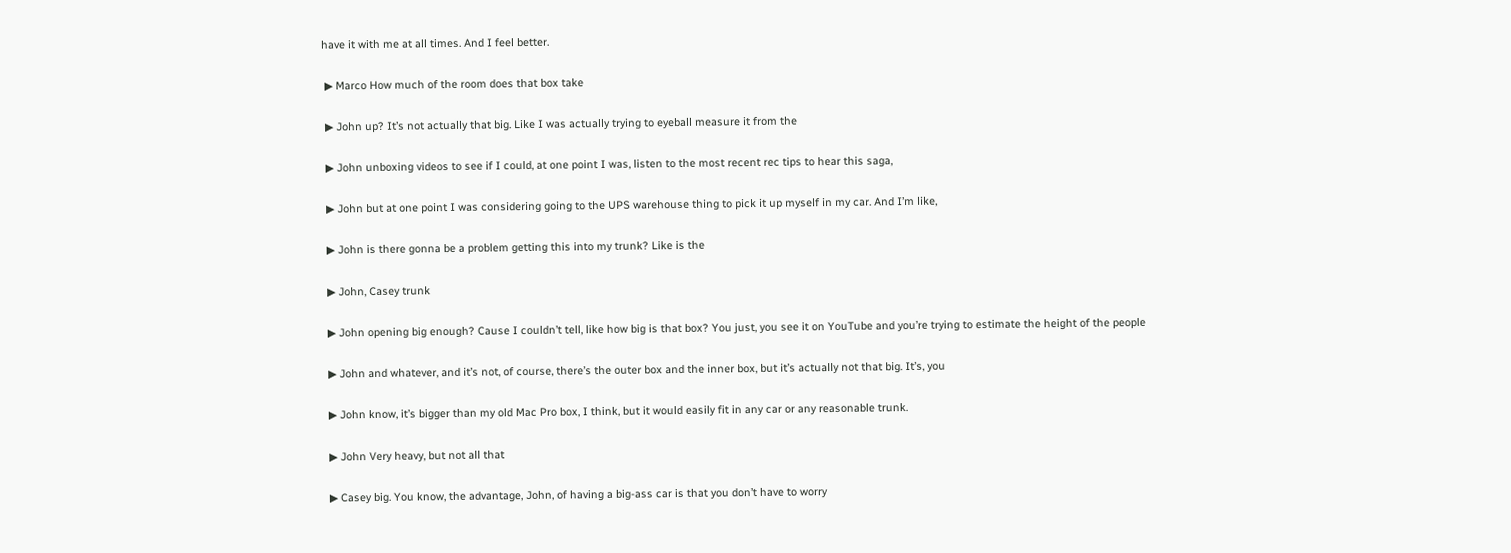have it with me at all times. And I feel better.

 ▶ Marco How much of the room does that box take

 ▶ John up? It’s not actually that big. Like I was actually trying to eyeball measure it from the

 ▶ John unboxing videos to see if I could, at one point I was, listen to the most recent rec tips to hear this saga,

 ▶ John but at one point I was considering going to the UPS warehouse thing to pick it up myself in my car. And I’m like,

 ▶ John is there gonna be a problem getting this into my trunk? Like is the

 ▶ John, Casey trunk

 ▶ John opening big enough? Cause I couldn’t tell, like how big is that box? You just, you see it on YouTube and you’re trying to estimate the height of the people

 ▶ John and whatever, and it’s not, of course, there’s the outer box and the inner box, but it’s actually not that big. It’s, you

 ▶ John know, it’s bigger than my old Mac Pro box, I think, but it would easily fit in any car or any reasonable trunk.

 ▶ John Very heavy, but not all that

 ▶ Casey big. You know, the advantage, John, of having a big-ass car is that you don’t have to worry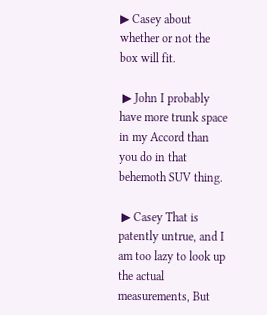▶ Casey about whether or not the box will fit.

 ▶ John I probably have more trunk space in my Accord than you do in that behemoth SUV thing.

 ▶ Casey That is patently untrue, and I am too lazy to look up the actual measurements, But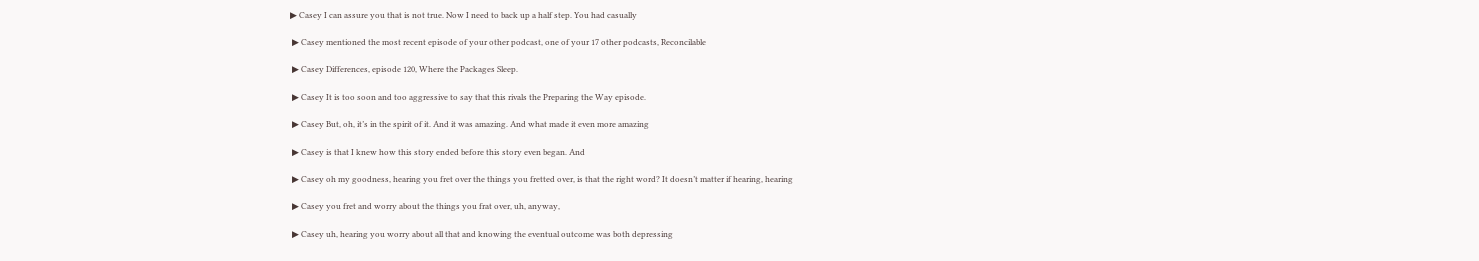▶ Casey I can assure you that is not true. Now I need to back up a half step. You had casually

 ▶ Casey mentioned the most recent episode of your other podcast, one of your 17 other podcasts, Reconcilable

 ▶ Casey Differences, episode 120, Where the Packages Sleep.

 ▶ Casey It is too soon and too aggressive to say that this rivals the Preparing the Way episode.

 ▶ Casey But, oh, it’s in the spirit of it. And it was amazing. And what made it even more amazing

 ▶ Casey is that I knew how this story ended before this story even began. And

 ▶ Casey oh my goodness, hearing you fret over the things you fretted over, is that the right word? It doesn’t matter if hearing, hearing

 ▶ Casey you fret and worry about the things you frat over, uh, anyway,

 ▶ Casey uh, hearing you worry about all that and knowing the eventual outcome was both depressing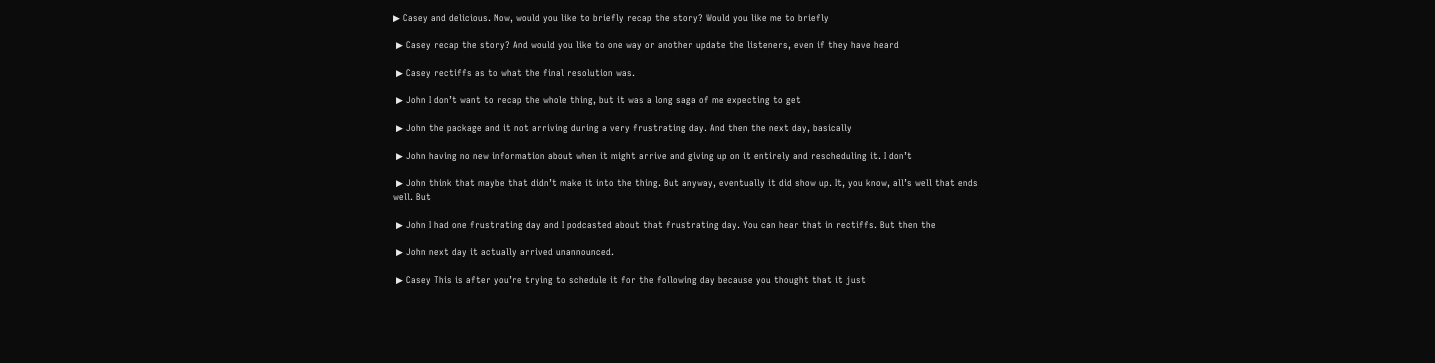▶ Casey and delicious. Now, would you like to briefly recap the story? Would you like me to briefly

 ▶ Casey recap the story? And would you like to one way or another update the listeners, even if they have heard

 ▶ Casey rectiffs as to what the final resolution was.

 ▶ John I don’t want to recap the whole thing, but it was a long saga of me expecting to get

 ▶ John the package and it not arriving during a very frustrating day. And then the next day, basically

 ▶ John having no new information about when it might arrive and giving up on it entirely and rescheduling it. I don’t

 ▶ John think that maybe that didn’t make it into the thing. But anyway, eventually it did show up. It, you know, all’s well that ends well. But

 ▶ John I had one frustrating day and I podcasted about that frustrating day. You can hear that in rectiffs. But then the

 ▶ John next day it actually arrived unannounced.

 ▶ Casey This is after you’re trying to schedule it for the following day because you thought that it just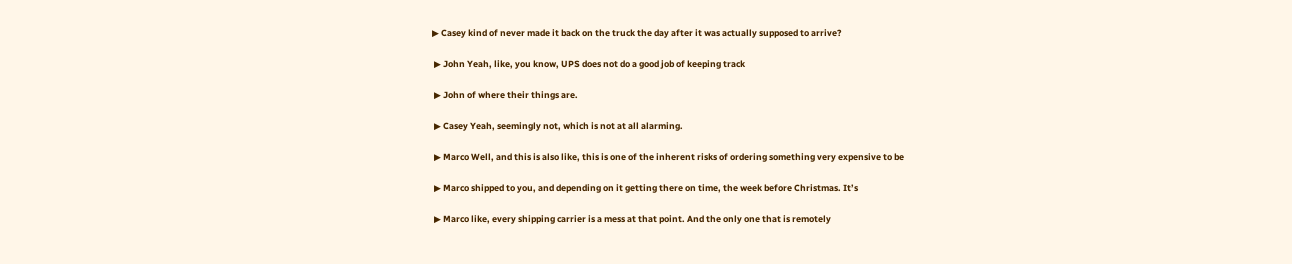▶ Casey kind of never made it back on the truck the day after it was actually supposed to arrive?

 ▶ John Yeah, like, you know, UPS does not do a good job of keeping track

 ▶ John of where their things are.

 ▶ Casey Yeah, seemingly not, which is not at all alarming.

 ▶ Marco Well, and this is also like, this is one of the inherent risks of ordering something very expensive to be

 ▶ Marco shipped to you, and depending on it getting there on time, the week before Christmas. It’s

 ▶ Marco like, every shipping carrier is a mess at that point. And the only one that is remotely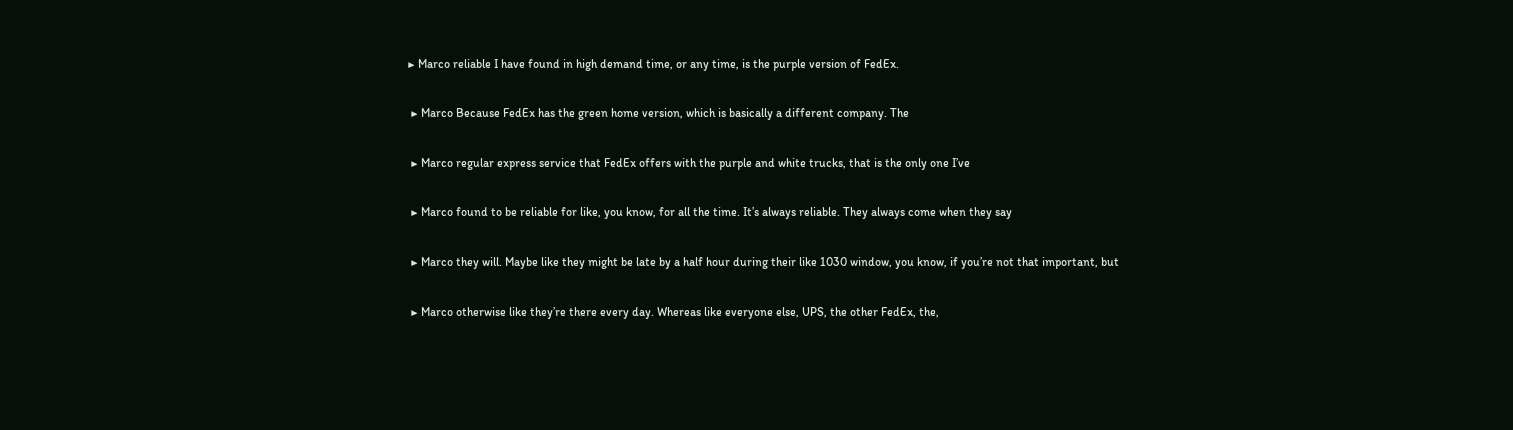▶ Marco reliable I have found in high demand time, or any time, is the purple version of FedEx.

 ▶ Marco Because FedEx has the green home version, which is basically a different company. The

 ▶ Marco regular express service that FedEx offers with the purple and white trucks, that is the only one I’ve

 ▶ Marco found to be reliable for like, you know, for all the time. It’s always reliable. They always come when they say

 ▶ Marco they will. Maybe like they might be late by a half hour during their like 1030 window, you know, if you’re not that important, but

 ▶ Marco otherwise like they’re there every day. Whereas like everyone else, UPS, the other FedEx, the,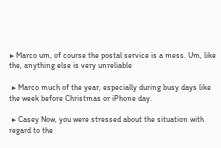▶ Marco um, of course the postal service is a mess. Um, like the, anything else is very unreliable

 ▶ Marco much of the year, especially during busy days like the week before Christmas or iPhone day.

 ▶ Casey Now, you were stressed about the situation with regard to the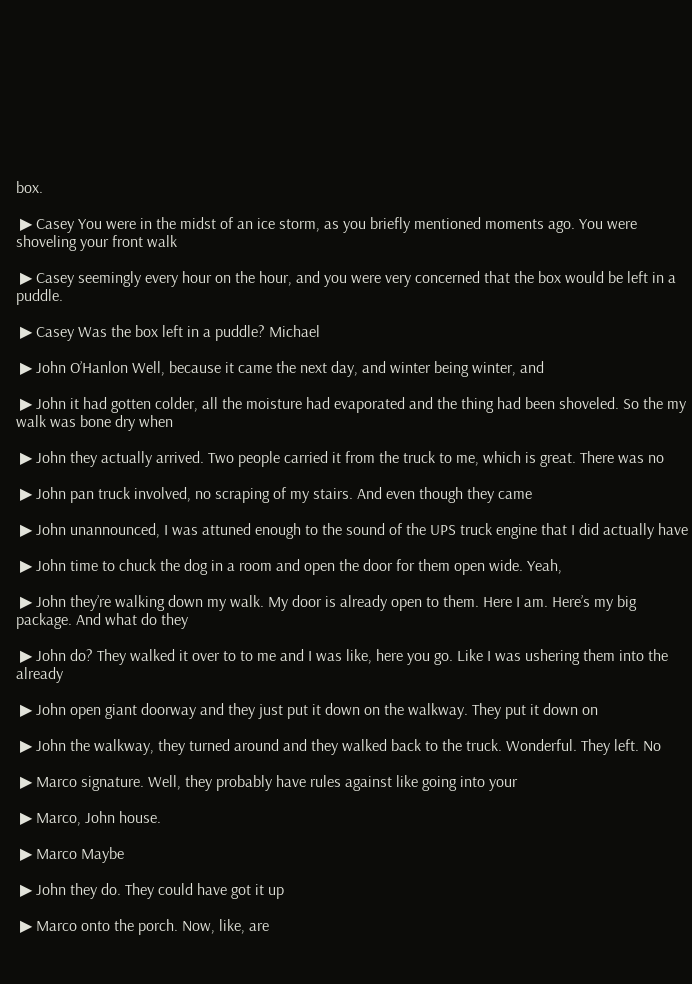box.

 ▶ Casey You were in the midst of an ice storm, as you briefly mentioned moments ago. You were shoveling your front walk

 ▶ Casey seemingly every hour on the hour, and you were very concerned that the box would be left in a puddle.

 ▶ Casey Was the box left in a puddle? Michael

 ▶ John O’Hanlon Well, because it came the next day, and winter being winter, and

 ▶ John it had gotten colder, all the moisture had evaporated and the thing had been shoveled. So the my walk was bone dry when

 ▶ John they actually arrived. Two people carried it from the truck to me, which is great. There was no

 ▶ John pan truck involved, no scraping of my stairs. And even though they came

 ▶ John unannounced, I was attuned enough to the sound of the UPS truck engine that I did actually have

 ▶ John time to chuck the dog in a room and open the door for them open wide. Yeah,

 ▶ John they’re walking down my walk. My door is already open to them. Here I am. Here’s my big package. And what do they

 ▶ John do? They walked it over to to me and I was like, here you go. Like I was ushering them into the already

 ▶ John open giant doorway and they just put it down on the walkway. They put it down on

 ▶ John the walkway, they turned around and they walked back to the truck. Wonderful. They left. No

 ▶ Marco signature. Well, they probably have rules against like going into your

 ▶ Marco, John house.

 ▶ Marco Maybe

 ▶ John they do. They could have got it up

 ▶ Marco onto the porch. Now, like, are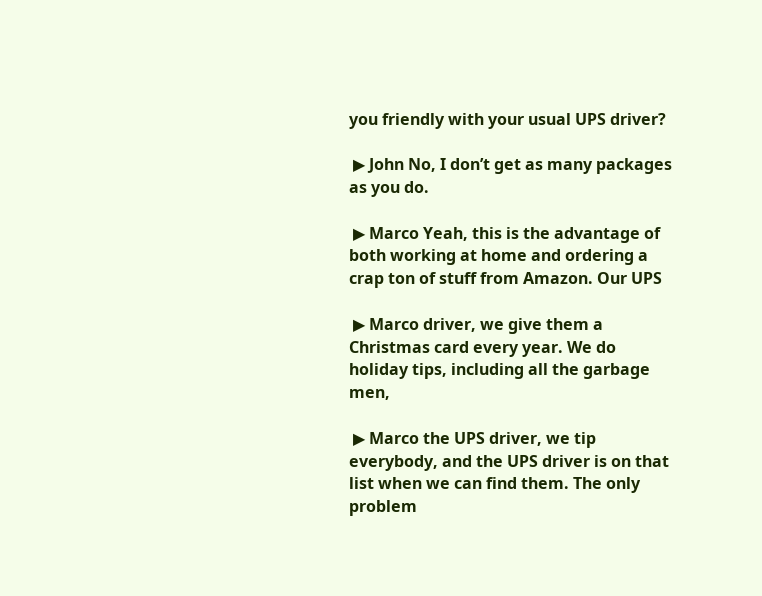you friendly with your usual UPS driver?

 ▶ John No, I don’t get as many packages as you do.

 ▶ Marco Yeah, this is the advantage of both working at home and ordering a crap ton of stuff from Amazon. Our UPS

 ▶ Marco driver, we give them a Christmas card every year. We do holiday tips, including all the garbage men,

 ▶ Marco the UPS driver, we tip everybody, and the UPS driver is on that list when we can find them. The only problem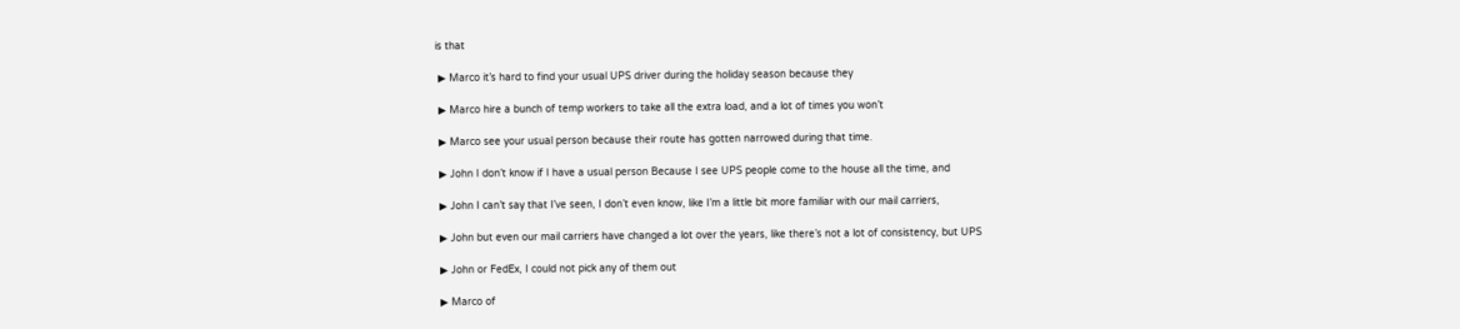is that

 ▶ Marco it’s hard to find your usual UPS driver during the holiday season because they

 ▶ Marco hire a bunch of temp workers to take all the extra load, and a lot of times you won’t

 ▶ Marco see your usual person because their route has gotten narrowed during that time.

 ▶ John I don’t know if I have a usual person Because I see UPS people come to the house all the time, and

 ▶ John I can’t say that I’ve seen, I don’t even know, like I’m a little bit more familiar with our mail carriers,

 ▶ John but even our mail carriers have changed a lot over the years, like there’s not a lot of consistency, but UPS

 ▶ John or FedEx, I could not pick any of them out

 ▶ Marco of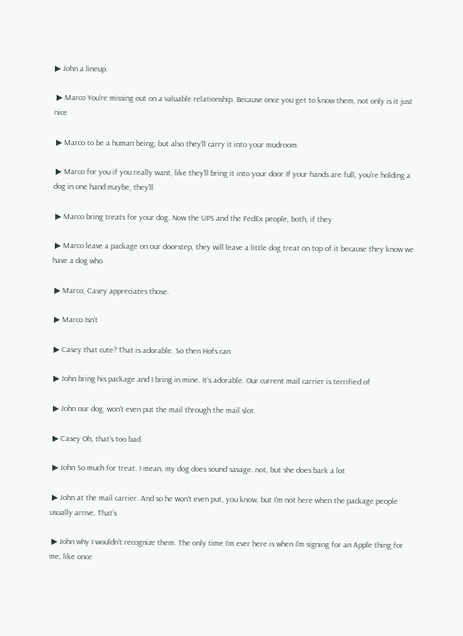▶ John a lineup.

 ▶ Marco You’re missing out on a valuable relationship. Because once you get to know them, not only is it just nice

 ▶ Marco to be a human being, but also they’ll carry it into your mudroom

 ▶ Marco for you if you really want, like they’ll bring it into your door If your hands are full, you’re holding a dog in one hand maybe, they’ll

 ▶ Marco bring treats for your dog. Now the UPS and the FedEx people, both, if they

 ▶ Marco leave a package on our doorstep, they will leave a little dog treat on top of it because they know we have a dog who

 ▶ Marco, Casey appreciates those.

 ▶ Marco Isn’t

 ▶ Casey that cute? That is adorable. So then Hofs can

 ▶ John bring his package and I bring in mine. It’s adorable. Our current mail carrier is terrified of

 ▶ John our dog, won’t even put the mail through the mail slot.

 ▶ Casey Oh, that’s too bad.

 ▶ John So much for treat. I mean, my dog does sound savage. not, but she does bark a lot

 ▶ John at the mail carrier. And so he won’t even put, you know, but I’m not here when the package people usually arrive. That’s

 ▶ John why I wouldn’t recognize them. The only time I’m ever here is when I’m signing for an Apple thing for me, like once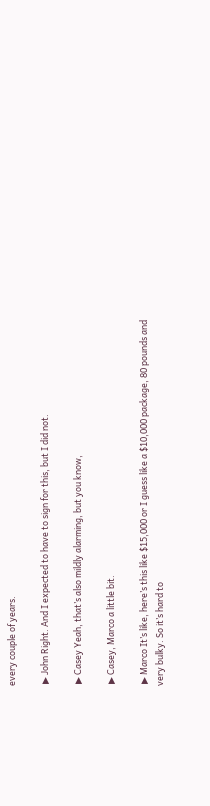every couple of years.

 ▶ John Right. And I expected to have to sign for this, but I did not.

 ▶ Casey Yeah, that’s also mildly alarming, but you know,

 ▶ Casey, Marco a little bit.

 ▶ Marco It’s like, here’s this like $15,000 or I guess like a $10,000 package, 80 pounds and very bulky. So it’s hard to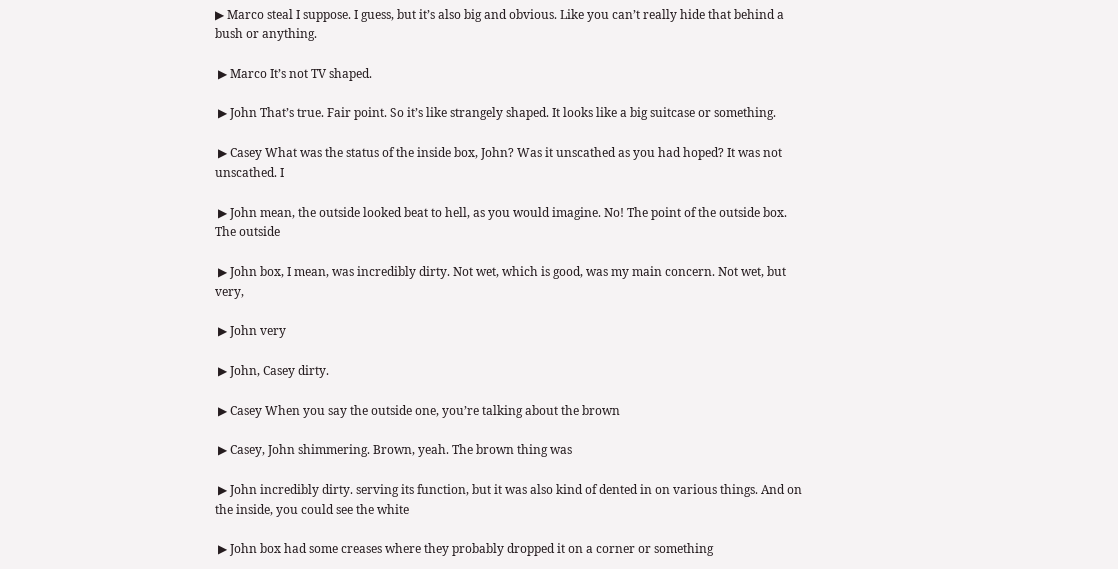▶ Marco steal I suppose. I guess, but it’s also big and obvious. Like you can’t really hide that behind a bush or anything.

 ▶ Marco It’s not TV shaped.

 ▶ John That’s true. Fair point. So it’s like strangely shaped. It looks like a big suitcase or something.

 ▶ Casey What was the status of the inside box, John? Was it unscathed as you had hoped? It was not unscathed. I

 ▶ John mean, the outside looked beat to hell, as you would imagine. No! The point of the outside box. The outside

 ▶ John box, I mean, was incredibly dirty. Not wet, which is good, was my main concern. Not wet, but very,

 ▶ John very

 ▶ John, Casey dirty.

 ▶ Casey When you say the outside one, you’re talking about the brown

 ▶ Casey, John shimmering. Brown, yeah. The brown thing was

 ▶ John incredibly dirty. serving its function, but it was also kind of dented in on various things. And on the inside, you could see the white

 ▶ John box had some creases where they probably dropped it on a corner or something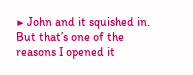▶ John and it squished in. But that’s one of the reasons I opened it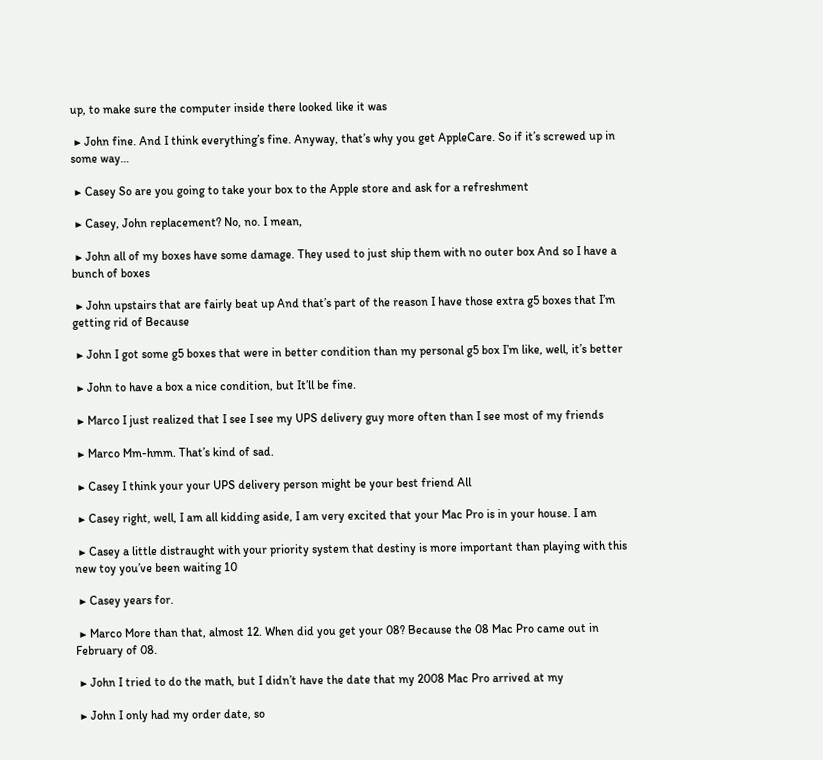up, to make sure the computer inside there looked like it was

 ▶ John fine. And I think everything’s fine. Anyway, that’s why you get AppleCare. So if it’s screwed up in some way…

 ▶ Casey So are you going to take your box to the Apple store and ask for a refreshment

 ▶ Casey, John replacement? No, no. I mean,

 ▶ John all of my boxes have some damage. They used to just ship them with no outer box And so I have a bunch of boxes

 ▶ John upstairs that are fairly beat up And that’s part of the reason I have those extra g5 boxes that I’m getting rid of Because

 ▶ John I got some g5 boxes that were in better condition than my personal g5 box I’m like, well, it’s better

 ▶ John to have a box a nice condition, but It’ll be fine.

 ▶ Marco I just realized that I see I see my UPS delivery guy more often than I see most of my friends

 ▶ Marco Mm-hmm. That’s kind of sad.

 ▶ Casey I think your your UPS delivery person might be your best friend All

 ▶ Casey right, well, I am all kidding aside, I am very excited that your Mac Pro is in your house. I am

 ▶ Casey a little distraught with your priority system that destiny is more important than playing with this new toy you’ve been waiting 10

 ▶ Casey years for.

 ▶ Marco More than that, almost 12. When did you get your 08? Because the 08 Mac Pro came out in February of 08.

 ▶ John I tried to do the math, but I didn’t have the date that my 2008 Mac Pro arrived at my

 ▶ John I only had my order date, so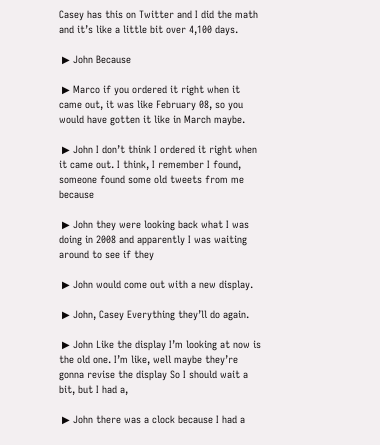Casey has this on Twitter and I did the math and it’s like a little bit over 4,100 days.

 ▶ John Because

 ▶ Marco if you ordered it right when it came out, it was like February 08, so you would have gotten it like in March maybe.

 ▶ John I don’t think I ordered it right when it came out. I think, I remember I found, someone found some old tweets from me because

 ▶ John they were looking back what I was doing in 2008 and apparently I was waiting around to see if they

 ▶ John would come out with a new display.

 ▶ John, Casey Everything they’ll do again.

 ▶ John Like the display I’m looking at now is the old one. I’m like, well maybe they’re gonna revise the display So I should wait a bit, but I had a,

 ▶ John there was a clock because I had a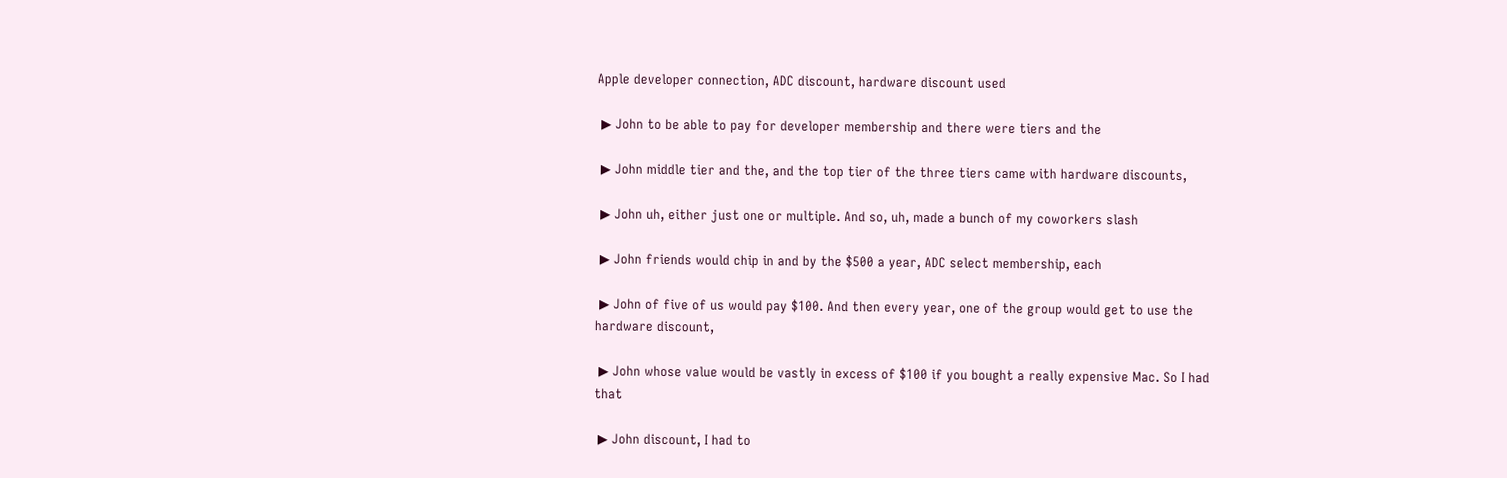Apple developer connection, ADC discount, hardware discount used

 ▶ John to be able to pay for developer membership and there were tiers and the

 ▶ John middle tier and the, and the top tier of the three tiers came with hardware discounts,

 ▶ John uh, either just one or multiple. And so, uh, made a bunch of my coworkers slash

 ▶ John friends would chip in and by the $500 a year, ADC select membership, each

 ▶ John of five of us would pay $100. And then every year, one of the group would get to use the hardware discount,

 ▶ John whose value would be vastly in excess of $100 if you bought a really expensive Mac. So I had that

 ▶ John discount, I had to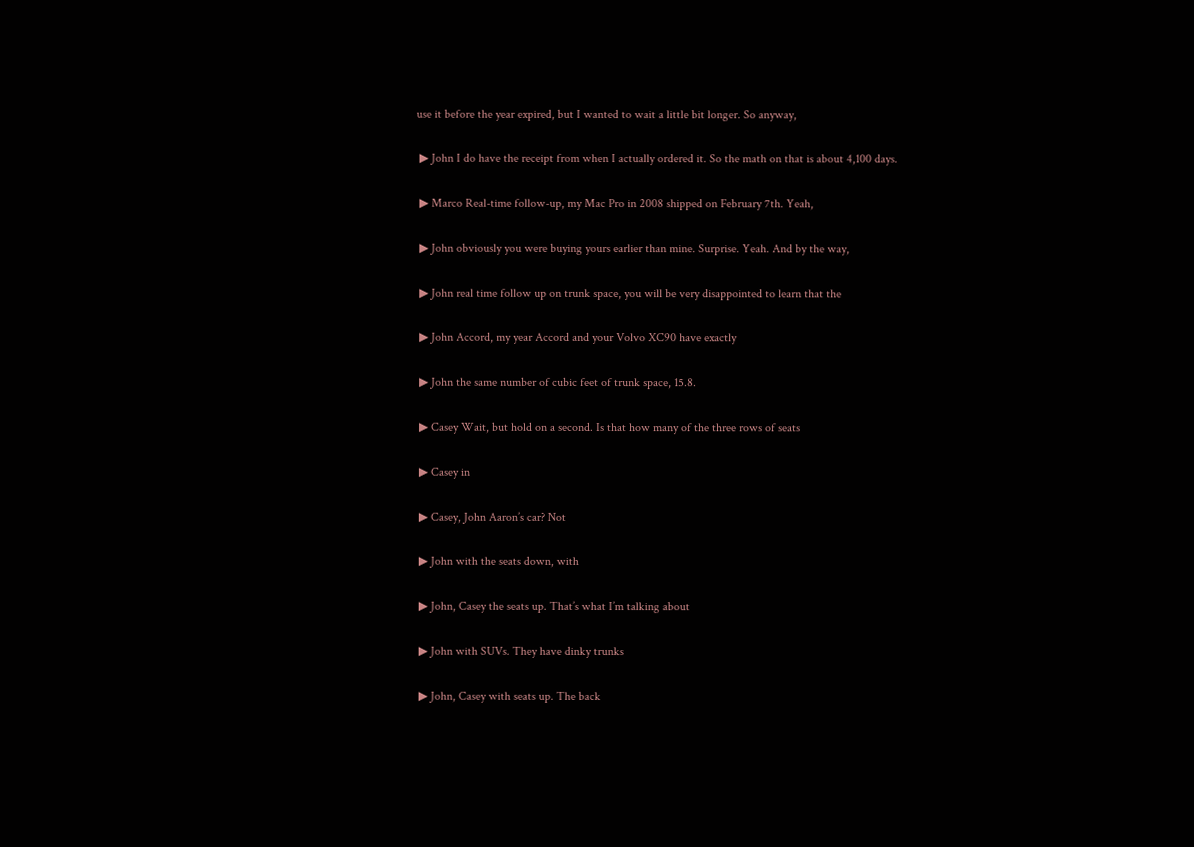use it before the year expired, but I wanted to wait a little bit longer. So anyway,

 ▶ John I do have the receipt from when I actually ordered it. So the math on that is about 4,100 days.

 ▶ Marco Real-time follow-up, my Mac Pro in 2008 shipped on February 7th. Yeah,

 ▶ John obviously you were buying yours earlier than mine. Surprise. Yeah. And by the way,

 ▶ John real time follow up on trunk space, you will be very disappointed to learn that the

 ▶ John Accord, my year Accord and your Volvo XC90 have exactly

 ▶ John the same number of cubic feet of trunk space, 15.8.

 ▶ Casey Wait, but hold on a second. Is that how many of the three rows of seats

 ▶ Casey in

 ▶ Casey, John Aaron’s car? Not

 ▶ John with the seats down, with

 ▶ John, Casey the seats up. That’s what I’m talking about

 ▶ John with SUVs. They have dinky trunks

 ▶ John, Casey with seats up. The back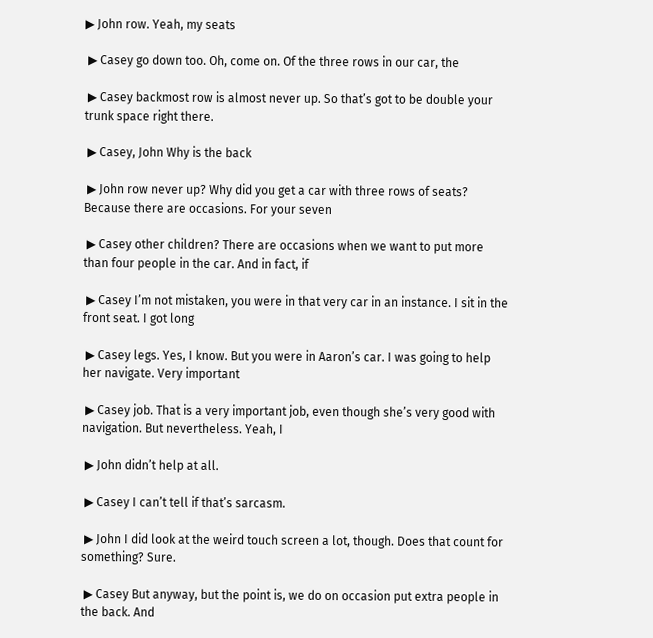▶ John row. Yeah, my seats

 ▶ Casey go down too. Oh, come on. Of the three rows in our car, the

 ▶ Casey backmost row is almost never up. So that’s got to be double your trunk space right there.

 ▶ Casey, John Why is the back

 ▶ John row never up? Why did you get a car with three rows of seats? Because there are occasions. For your seven

 ▶ Casey other children? There are occasions when we want to put more than four people in the car. And in fact, if

 ▶ Casey I’m not mistaken, you were in that very car in an instance. I sit in the front seat. I got long

 ▶ Casey legs. Yes, I know. But you were in Aaron’s car. I was going to help her navigate. Very important

 ▶ Casey job. That is a very important job, even though she’s very good with navigation. But nevertheless. Yeah, I

 ▶ John didn’t help at all.

 ▶ Casey I can’t tell if that’s sarcasm.

 ▶ John I did look at the weird touch screen a lot, though. Does that count for something? Sure.

 ▶ Casey But anyway, but the point is, we do on occasion put extra people in the back. And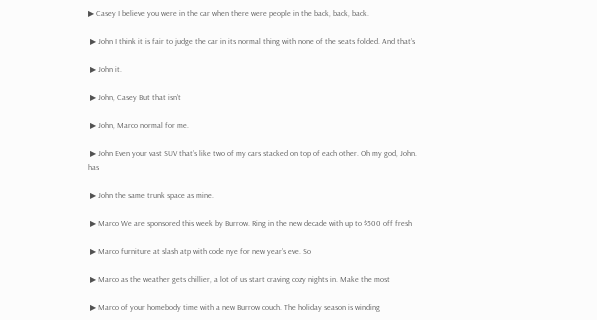▶ Casey I believe you were in the car when there were people in the back, back, back.

 ▶ John I think it is fair to judge the car in its normal thing with none of the seats folded. And that’s

 ▶ John it.

 ▶ John, Casey But that isn’t

 ▶ John, Marco normal for me.

 ▶ John Even your vast SUV that’s like two of my cars stacked on top of each other. Oh my god, John. has

 ▶ John the same trunk space as mine.

 ▶ Marco We are sponsored this week by Burrow. Ring in the new decade with up to $500 off fresh

 ▶ Marco furniture at slash atp with code nye for new year’s eve. So

 ▶ Marco as the weather gets chillier, a lot of us start craving cozy nights in. Make the most

 ▶ Marco of your homebody time with a new Burrow couch. The holiday season is winding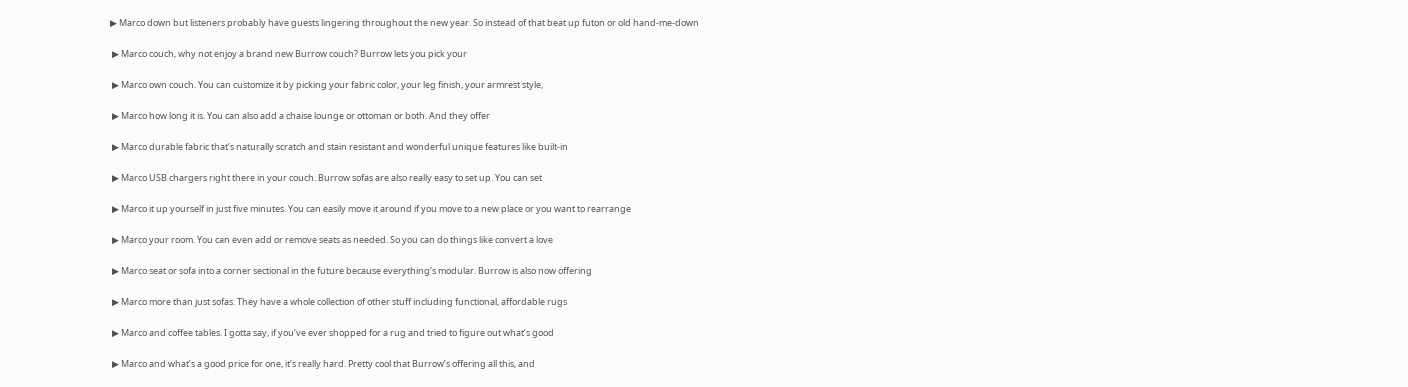▶ Marco down but listeners probably have guests lingering throughout the new year. So instead of that beat up futon or old hand-me-down

 ▶ Marco couch, why not enjoy a brand new Burrow couch? Burrow lets you pick your

 ▶ Marco own couch. You can customize it by picking your fabric color, your leg finish, your armrest style,

 ▶ Marco how long it is. You can also add a chaise lounge or ottoman or both. And they offer

 ▶ Marco durable fabric that’s naturally scratch and stain resistant and wonderful unique features like built-in

 ▶ Marco USB chargers right there in your couch. Burrow sofas are also really easy to set up. You can set

 ▶ Marco it up yourself in just five minutes. You can easily move it around if you move to a new place or you want to rearrange

 ▶ Marco your room. You can even add or remove seats as needed. So you can do things like convert a love

 ▶ Marco seat or sofa into a corner sectional in the future because everything’s modular. Burrow is also now offering

 ▶ Marco more than just sofas. They have a whole collection of other stuff including functional, affordable rugs

 ▶ Marco and coffee tables. I gotta say, if you’ve ever shopped for a rug and tried to figure out what’s good

 ▶ Marco and what’s a good price for one, it’s really hard. Pretty cool that Burrow’s offering all this, and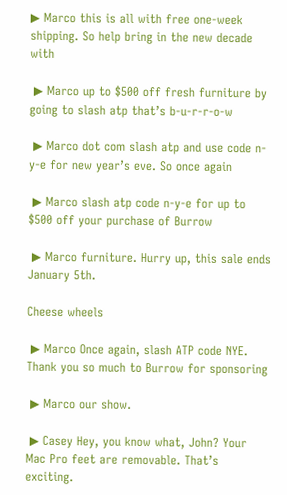▶ Marco this is all with free one-week shipping. So help bring in the new decade with

 ▶ Marco up to $500 off fresh furniture by going to slash atp that’s b-u-r-r-o-w

 ▶ Marco dot com slash atp and use code n-y-e for new year’s eve. So once again

 ▶ Marco slash atp code n-y-e for up to $500 off your purchase of Burrow

 ▶ Marco furniture. Hurry up, this sale ends January 5th.

Cheese wheels

 ▶ Marco Once again, slash ATP code NYE. Thank you so much to Burrow for sponsoring

 ▶ Marco our show.

 ▶ Casey Hey, you know what, John? Your Mac Pro feet are removable. That’s exciting.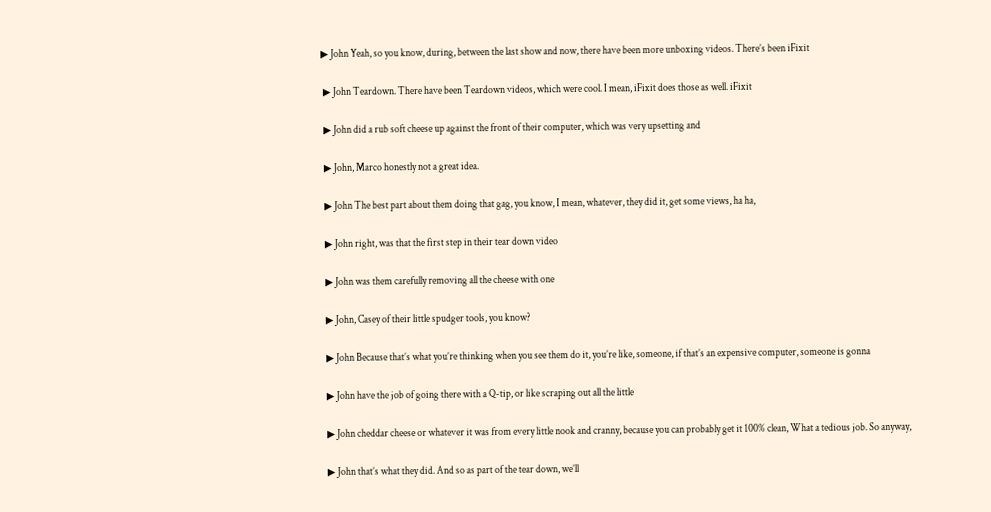▶ John Yeah, so you know, during, between the last show and now, there have been more unboxing videos. There’s been iFixit

 ▶ John Teardown. There have been Teardown videos, which were cool. I mean, iFixit does those as well. iFixit

 ▶ John did a rub soft cheese up against the front of their computer, which was very upsetting and

 ▶ John, Marco honestly not a great idea.

 ▶ John The best part about them doing that gag, you know, I mean, whatever, they did it, get some views, ha ha,

 ▶ John right, was that the first step in their tear down video

 ▶ John was them carefully removing all the cheese with one

 ▶ John, Casey of their little spudger tools, you know?

 ▶ John Because that’s what you’re thinking when you see them do it, you’re like, someone, if that’s an expensive computer, someone is gonna

 ▶ John have the job of going there with a Q-tip, or like scraping out all the little

 ▶ John cheddar cheese or whatever it was from every little nook and cranny, because you can probably get it 100% clean, What a tedious job. So anyway,

 ▶ John that’s what they did. And so as part of the tear down, we’ll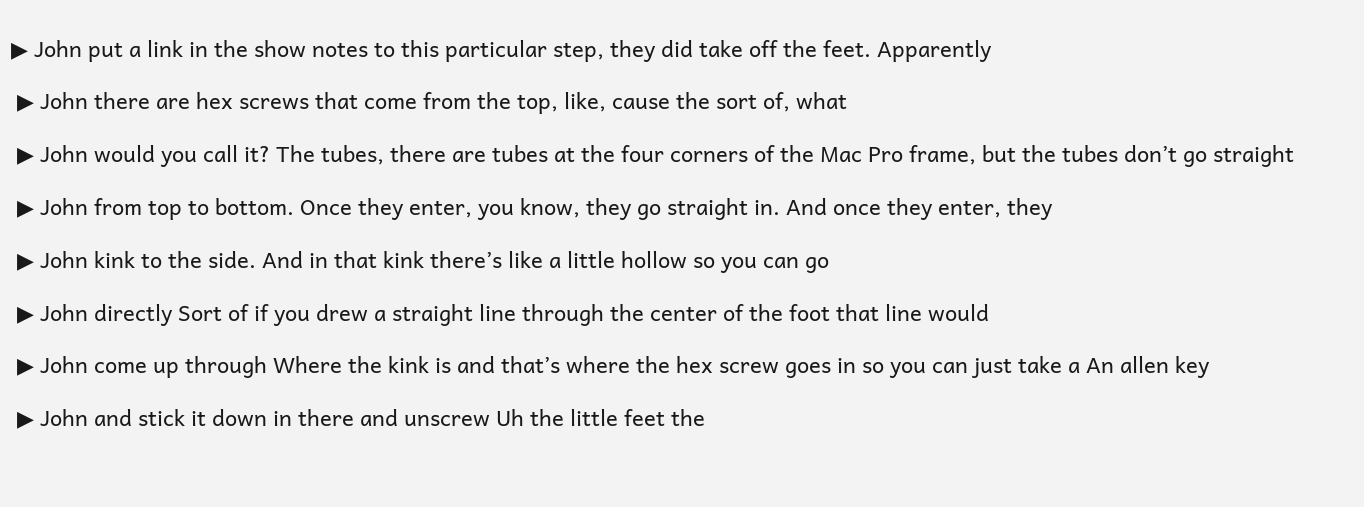▶ John put a link in the show notes to this particular step, they did take off the feet. Apparently

 ▶ John there are hex screws that come from the top, like, cause the sort of, what

 ▶ John would you call it? The tubes, there are tubes at the four corners of the Mac Pro frame, but the tubes don’t go straight

 ▶ John from top to bottom. Once they enter, you know, they go straight in. And once they enter, they

 ▶ John kink to the side. And in that kink there’s like a little hollow so you can go

 ▶ John directly Sort of if you drew a straight line through the center of the foot that line would

 ▶ John come up through Where the kink is and that’s where the hex screw goes in so you can just take a An allen key

 ▶ John and stick it down in there and unscrew Uh the little feet the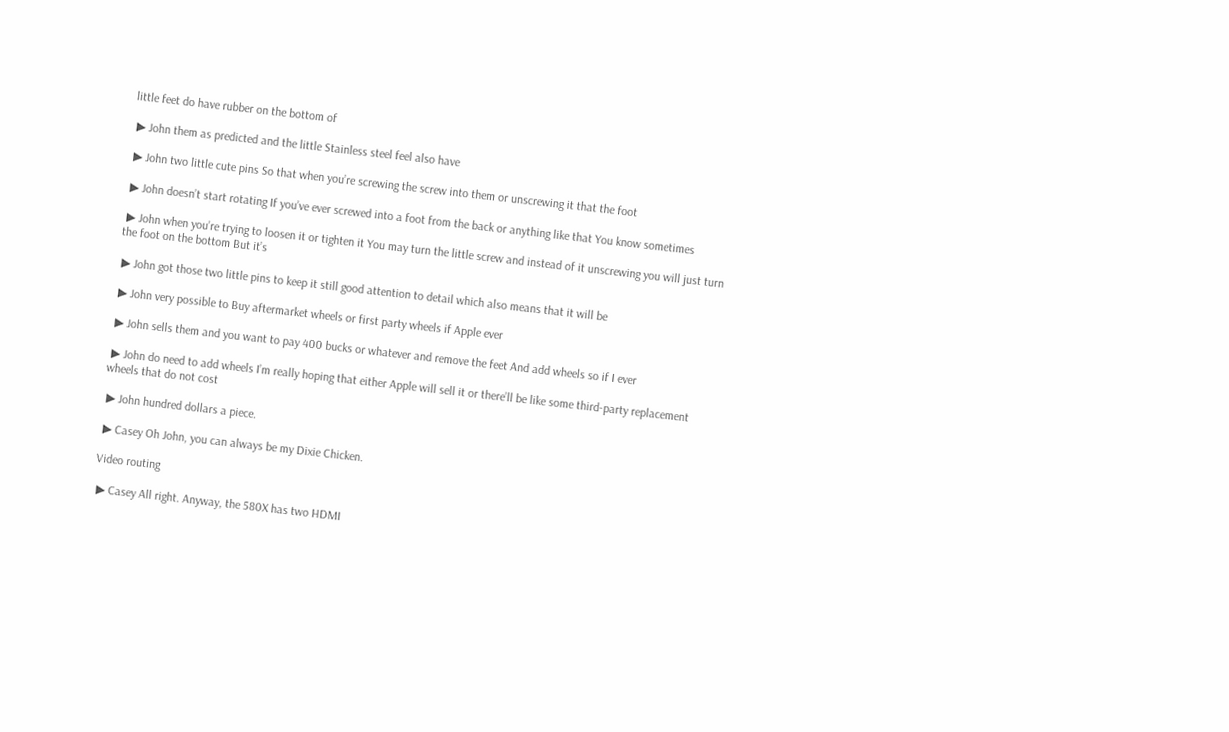little feet do have rubber on the bottom of

 ▶ John them as predicted and the little Stainless steel feel also have

 ▶ John two little cute pins So that when you’re screwing the screw into them or unscrewing it that the foot

 ▶ John doesn’t start rotating If you’ve ever screwed into a foot from the back or anything like that You know sometimes

 ▶ John when you’re trying to loosen it or tighten it You may turn the little screw and instead of it unscrewing you will just turn the foot on the bottom But it’s

 ▶ John got those two little pins to keep it still good attention to detail which also means that it will be

 ▶ John very possible to Buy aftermarket wheels or first party wheels if Apple ever

 ▶ John sells them and you want to pay 400 bucks or whatever and remove the feet And add wheels so if I ever

 ▶ John do need to add wheels I’m really hoping that either Apple will sell it or there’ll be like some third-party replacement wheels that do not cost

 ▶ John hundred dollars a piece.

 ▶ Casey Oh John, you can always be my Dixie Chicken.

Video routing

 ▶ Casey All right. Anyway, the 580X has two HDMI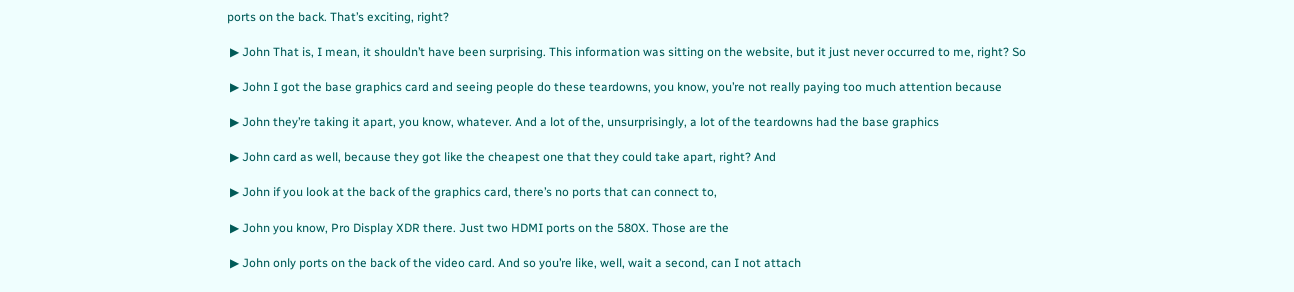ports on the back. That’s exciting, right?

 ▶ John That is, I mean, it shouldn’t have been surprising. This information was sitting on the website, but it just never occurred to me, right? So

 ▶ John I got the base graphics card and seeing people do these teardowns, you know, you’re not really paying too much attention because

 ▶ John they’re taking it apart, you know, whatever. And a lot of the, unsurprisingly, a lot of the teardowns had the base graphics

 ▶ John card as well, because they got like the cheapest one that they could take apart, right? And

 ▶ John if you look at the back of the graphics card, there’s no ports that can connect to,

 ▶ John you know, Pro Display XDR there. Just two HDMI ports on the 580X. Those are the

 ▶ John only ports on the back of the video card. And so you’re like, well, wait a second, can I not attach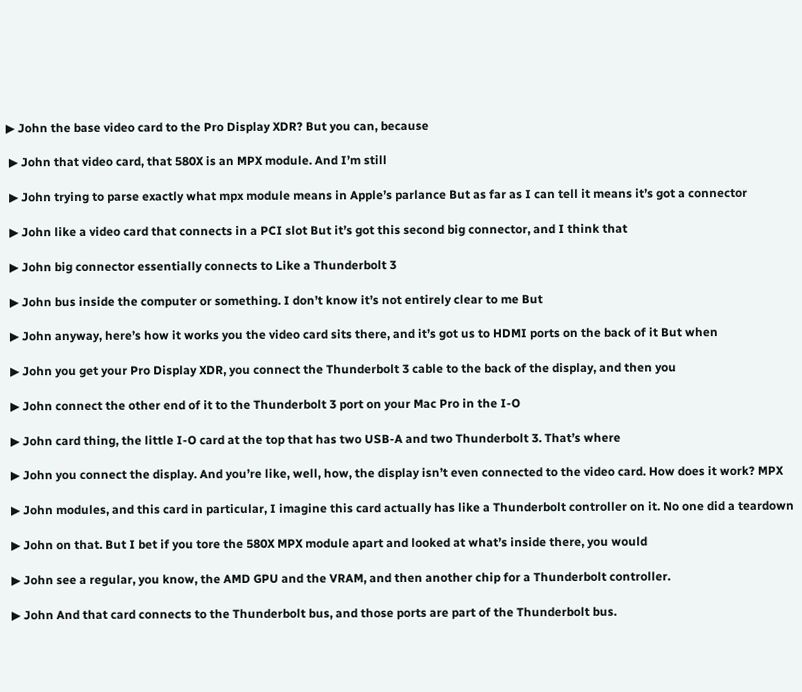▶ John the base video card to the Pro Display XDR? But you can, because

 ▶ John that video card, that 580X is an MPX module. And I’m still

 ▶ John trying to parse exactly what mpx module means in Apple’s parlance But as far as I can tell it means it’s got a connector

 ▶ John like a video card that connects in a PCI slot But it’s got this second big connector, and I think that

 ▶ John big connector essentially connects to Like a Thunderbolt 3

 ▶ John bus inside the computer or something. I don’t know it’s not entirely clear to me But

 ▶ John anyway, here’s how it works you the video card sits there, and it’s got us to HDMI ports on the back of it But when

 ▶ John you get your Pro Display XDR, you connect the Thunderbolt 3 cable to the back of the display, and then you

 ▶ John connect the other end of it to the Thunderbolt 3 port on your Mac Pro in the I-O

 ▶ John card thing, the little I-O card at the top that has two USB-A and two Thunderbolt 3. That’s where

 ▶ John you connect the display. And you’re like, well, how, the display isn’t even connected to the video card. How does it work? MPX

 ▶ John modules, and this card in particular, I imagine this card actually has like a Thunderbolt controller on it. No one did a teardown

 ▶ John on that. But I bet if you tore the 580X MPX module apart and looked at what’s inside there, you would

 ▶ John see a regular, you know, the AMD GPU and the VRAM, and then another chip for a Thunderbolt controller.

 ▶ John And that card connects to the Thunderbolt bus, and those ports are part of the Thunderbolt bus.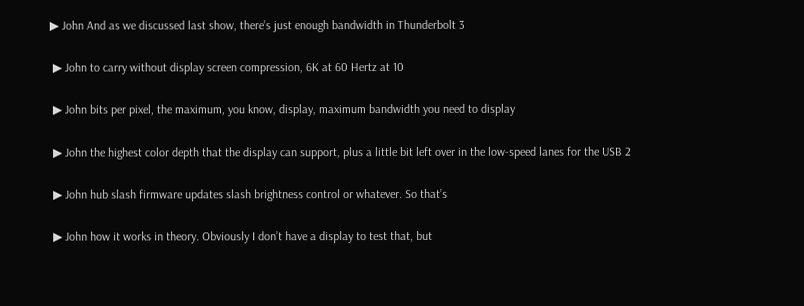▶ John And as we discussed last show, there’s just enough bandwidth in Thunderbolt 3

 ▶ John to carry without display screen compression, 6K at 60 Hertz at 10

 ▶ John bits per pixel, the maximum, you know, display, maximum bandwidth you need to display

 ▶ John the highest color depth that the display can support, plus a little bit left over in the low-speed lanes for the USB 2

 ▶ John hub slash firmware updates slash brightness control or whatever. So that’s

 ▶ John how it works in theory. Obviously I don’t have a display to test that, but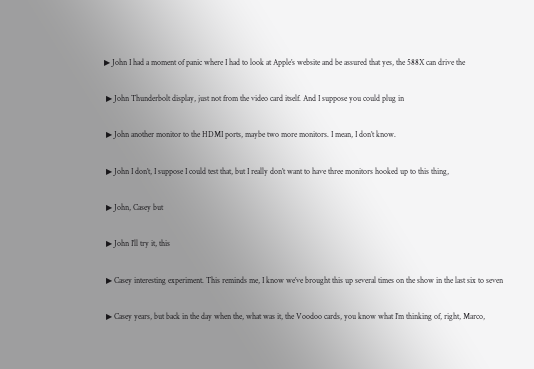▶ John I had a moment of panic where I had to look at Apple’s website and be assured that yes, the 588X can drive the

 ▶ John Thunderbolt display, just not from the video card itself. And I suppose you could plug in

 ▶ John another monitor to the HDMI ports, maybe two more monitors. I mean, I don’t know.

 ▶ John I don’t, I suppose I could test that, but I really don’t want to have three monitors hooked up to this thing,

 ▶ John, Casey but

 ▶ John I’ll try it, this

 ▶ Casey interesting experiment. This reminds me, I know we’ve brought this up several times on the show in the last six to seven

 ▶ Casey years, but back in the day when the, what was it, the Voodoo cards, you know what I’m thinking of, right, Marco,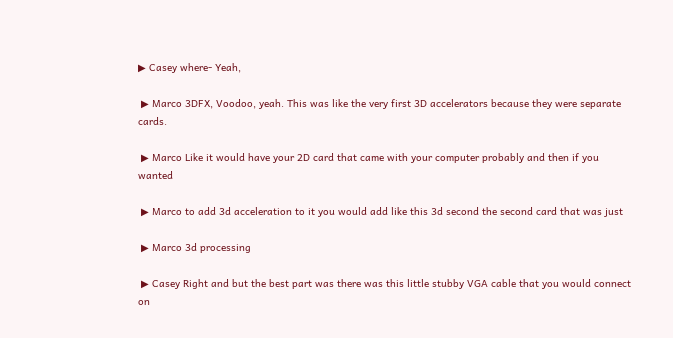▶ Casey where- Yeah,

 ▶ Marco 3DFX, Voodoo, yeah. This was like the very first 3D accelerators because they were separate cards.

 ▶ Marco Like it would have your 2D card that came with your computer probably and then if you wanted

 ▶ Marco to add 3d acceleration to it you would add like this 3d second the second card that was just

 ▶ Marco 3d processing

 ▶ Casey Right and but the best part was there was this little stubby VGA cable that you would connect on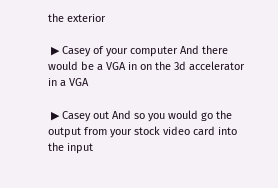the exterior

 ▶ Casey of your computer And there would be a VGA in on the 3d accelerator in a VGA

 ▶ Casey out And so you would go the output from your stock video card into the input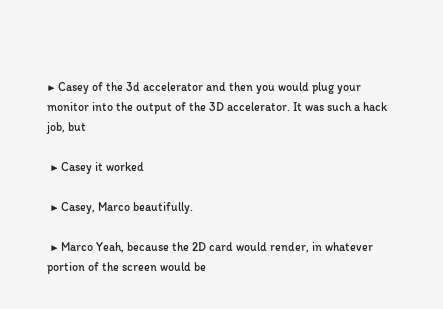▶ Casey of the 3d accelerator and then you would plug your monitor into the output of the 3D accelerator. It was such a hack job, but

 ▶ Casey it worked

 ▶ Casey, Marco beautifully.

 ▶ Marco Yeah, because the 2D card would render, in whatever portion of the screen would be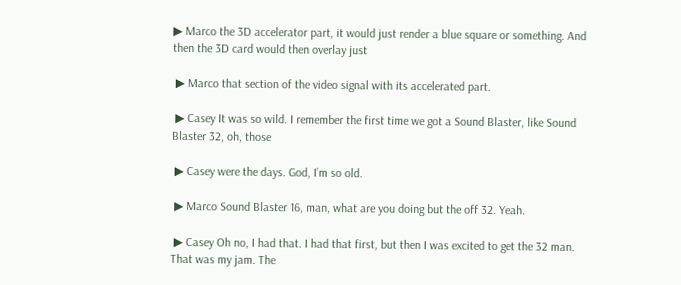▶ Marco the 3D accelerator part, it would just render a blue square or something. And then the 3D card would then overlay just

 ▶ Marco that section of the video signal with its accelerated part.

 ▶ Casey It was so wild. I remember the first time we got a Sound Blaster, like Sound Blaster 32, oh, those

 ▶ Casey were the days. God, I’m so old.

 ▶ Marco Sound Blaster 16, man, what are you doing but the off 32. Yeah.

 ▶ Casey Oh no, I had that. I had that first, but then I was excited to get the 32 man. That was my jam. The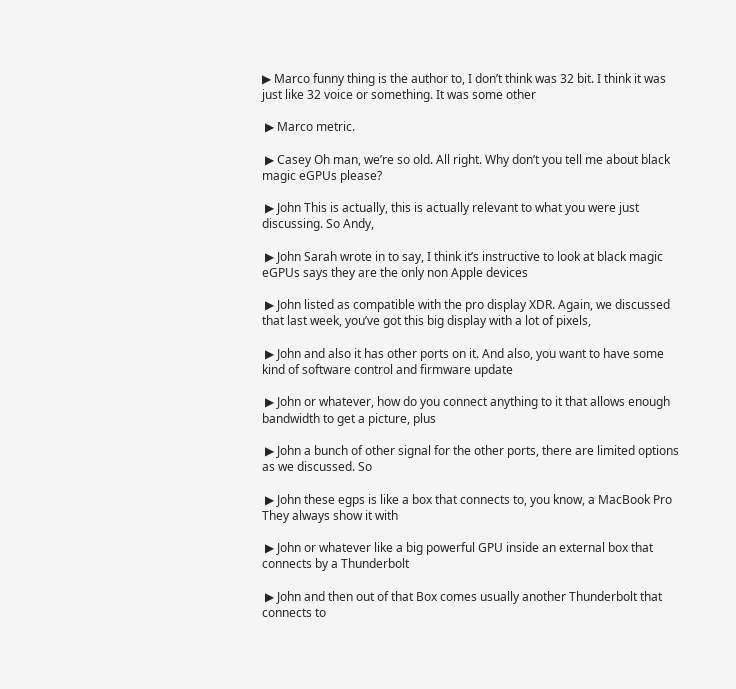▶ Marco funny thing is the author to, I don’t think was 32 bit. I think it was just like 32 voice or something. It was some other

 ▶ Marco metric.

 ▶ Casey Oh man, we’re so old. All right. Why don’t you tell me about black magic eGPUs please?

 ▶ John This is actually, this is actually relevant to what you were just discussing. So Andy,

 ▶ John Sarah wrote in to say, I think it’s instructive to look at black magic eGPUs says they are the only non Apple devices

 ▶ John listed as compatible with the pro display XDR. Again, we discussed that last week, you’ve got this big display with a lot of pixels,

 ▶ John and also it has other ports on it. And also, you want to have some kind of software control and firmware update

 ▶ John or whatever, how do you connect anything to it that allows enough bandwidth to get a picture, plus

 ▶ John a bunch of other signal for the other ports, there are limited options as we discussed. So

 ▶ John these egps is like a box that connects to, you know, a MacBook Pro They always show it with

 ▶ John or whatever like a big powerful GPU inside an external box that connects by a Thunderbolt

 ▶ John and then out of that Box comes usually another Thunderbolt that connects to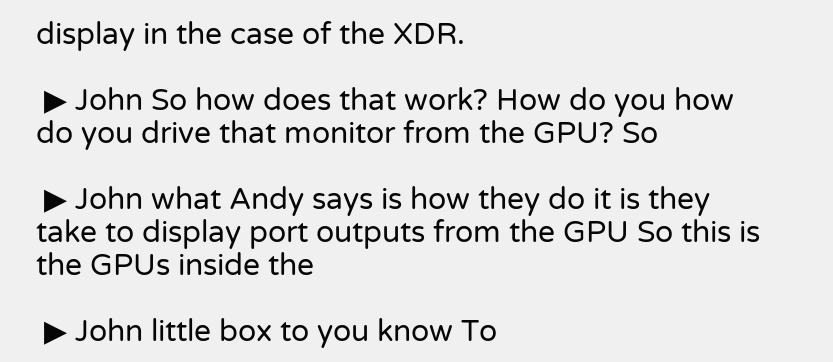display in the case of the XDR.

 ▶ John So how does that work? How do you how do you drive that monitor from the GPU? So

 ▶ John what Andy says is how they do it is they take to display port outputs from the GPU So this is the GPUs inside the

 ▶ John little box to you know To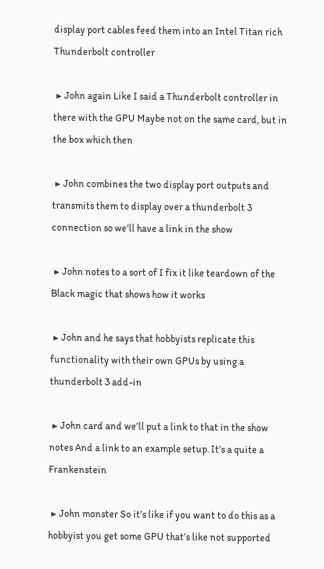display port cables feed them into an Intel Titan rich Thunderbolt controller

 ▶ John again Like I said a Thunderbolt controller in there with the GPU Maybe not on the same card, but in the box which then

 ▶ John combines the two display port outputs and transmits them to display over a thunderbolt 3 connection so we’ll have a link in the show

 ▶ John notes to a sort of I fix it like teardown of the Black magic that shows how it works

 ▶ John and he says that hobbyists replicate this functionality with their own GPUs by using a thunderbolt 3 add-in

 ▶ John card and we’ll put a link to that in the show notes And a link to an example setup. It’s a quite a Frankenstein

 ▶ John monster So it’s like if you want to do this as a hobbyist you get some GPU that’s like not supported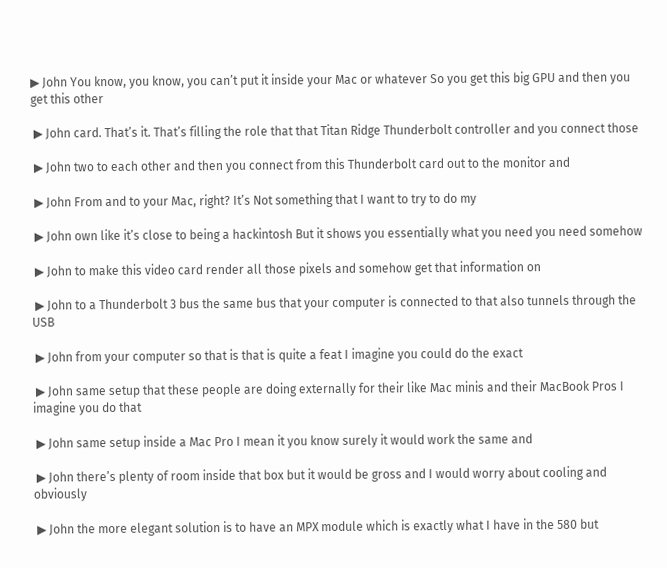▶ John You know, you know, you can’t put it inside your Mac or whatever So you get this big GPU and then you get this other

 ▶ John card. That’s it. That’s filling the role that that Titan Ridge Thunderbolt controller and you connect those

 ▶ John two to each other and then you connect from this Thunderbolt card out to the monitor and

 ▶ John From and to your Mac, right? It’s Not something that I want to try to do my

 ▶ John own like it’s close to being a hackintosh But it shows you essentially what you need you need somehow

 ▶ John to make this video card render all those pixels and somehow get that information on

 ▶ John to a Thunderbolt 3 bus the same bus that your computer is connected to that also tunnels through the USB

 ▶ John from your computer so that is that is quite a feat I imagine you could do the exact

 ▶ John same setup that these people are doing externally for their like Mac minis and their MacBook Pros I imagine you do that

 ▶ John same setup inside a Mac Pro I mean it you know surely it would work the same and

 ▶ John there’s plenty of room inside that box but it would be gross and I would worry about cooling and obviously

 ▶ John the more elegant solution is to have an MPX module which is exactly what I have in the 580 but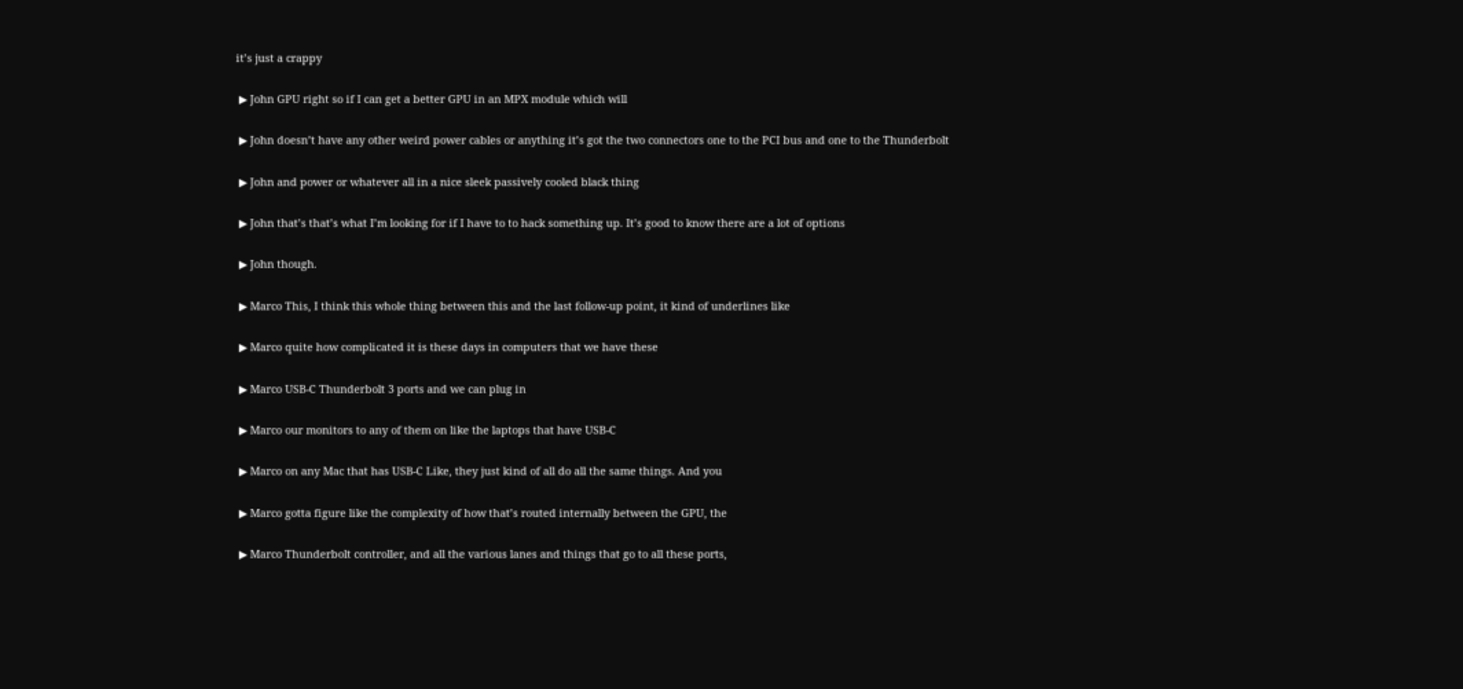it’s just a crappy

 ▶ John GPU right so if I can get a better GPU in an MPX module which will

 ▶ John doesn’t have any other weird power cables or anything it’s got the two connectors one to the PCI bus and one to the Thunderbolt

 ▶ John and power or whatever all in a nice sleek passively cooled black thing

 ▶ John that’s that’s what I’m looking for if I have to to hack something up. It’s good to know there are a lot of options

 ▶ John though.

 ▶ Marco This, I think this whole thing between this and the last follow-up point, it kind of underlines like

 ▶ Marco quite how complicated it is these days in computers that we have these

 ▶ Marco USB-C Thunderbolt 3 ports and we can plug in

 ▶ Marco our monitors to any of them on like the laptops that have USB-C

 ▶ Marco on any Mac that has USB-C Like, they just kind of all do all the same things. And you

 ▶ Marco gotta figure like the complexity of how that’s routed internally between the GPU, the

 ▶ Marco Thunderbolt controller, and all the various lanes and things that go to all these ports,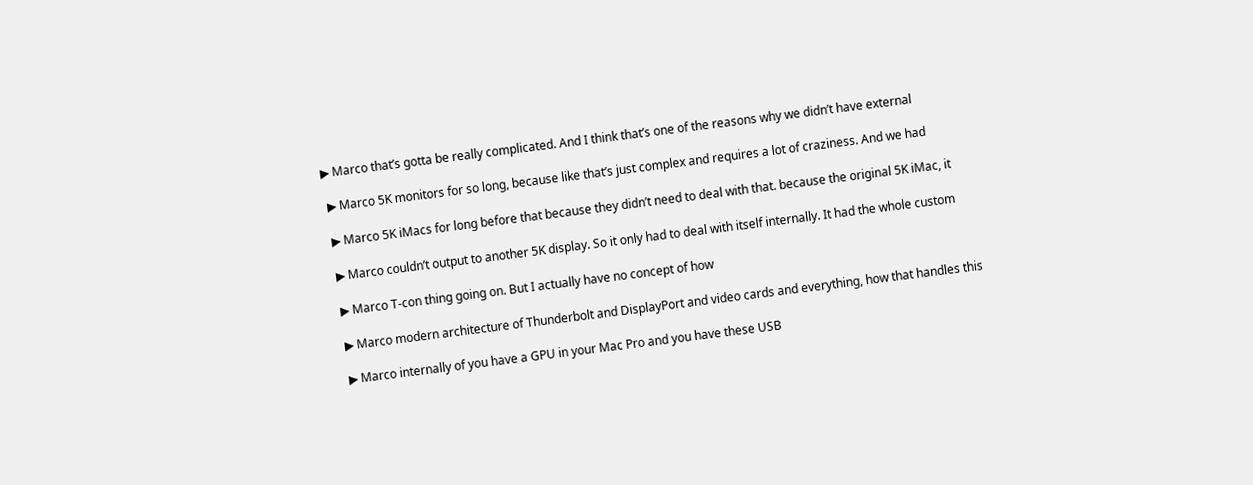▶ Marco that’s gotta be really complicated. And I think that’s one of the reasons why we didn’t have external

 ▶ Marco 5K monitors for so long, because like that’s just complex and requires a lot of craziness. And we had

 ▶ Marco 5K iMacs for long before that because they didn’t need to deal with that. because the original 5K iMac, it

 ▶ Marco couldn’t output to another 5K display. So it only had to deal with itself internally. It had the whole custom

 ▶ Marco T-con thing going on. But I actually have no concept of how

 ▶ Marco modern architecture of Thunderbolt and DisplayPort and video cards and everything, how that handles this

 ▶ Marco internally of you have a GPU in your Mac Pro and you have these USB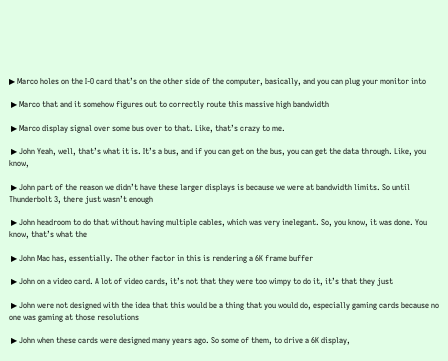▶ Marco holes on the I-O card that’s on the other side of the computer, basically, and you can plug your monitor into

 ▶ Marco that and it somehow figures out to correctly route this massive high bandwidth

 ▶ Marco display signal over some bus over to that. Like, that’s crazy to me.

 ▶ John Yeah, well, that’s what it is. It’s a bus, and if you can get on the bus, you can get the data through. Like, you know,

 ▶ John part of the reason we didn’t have these larger displays is because we were at bandwidth limits. So until Thunderbolt 3, there just wasn’t enough

 ▶ John headroom to do that without having multiple cables, which was very inelegant. So, you know, it was done. You know, that’s what the

 ▶ John Mac has, essentially. The other factor in this is rendering a 6K frame buffer

 ▶ John on a video card. A lot of video cards, it’s not that they were too wimpy to do it, it’s that they just

 ▶ John were not designed with the idea that this would be a thing that you would do, especially gaming cards because no one was gaming at those resolutions

 ▶ John when these cards were designed many years ago. So some of them, to drive a 6K display,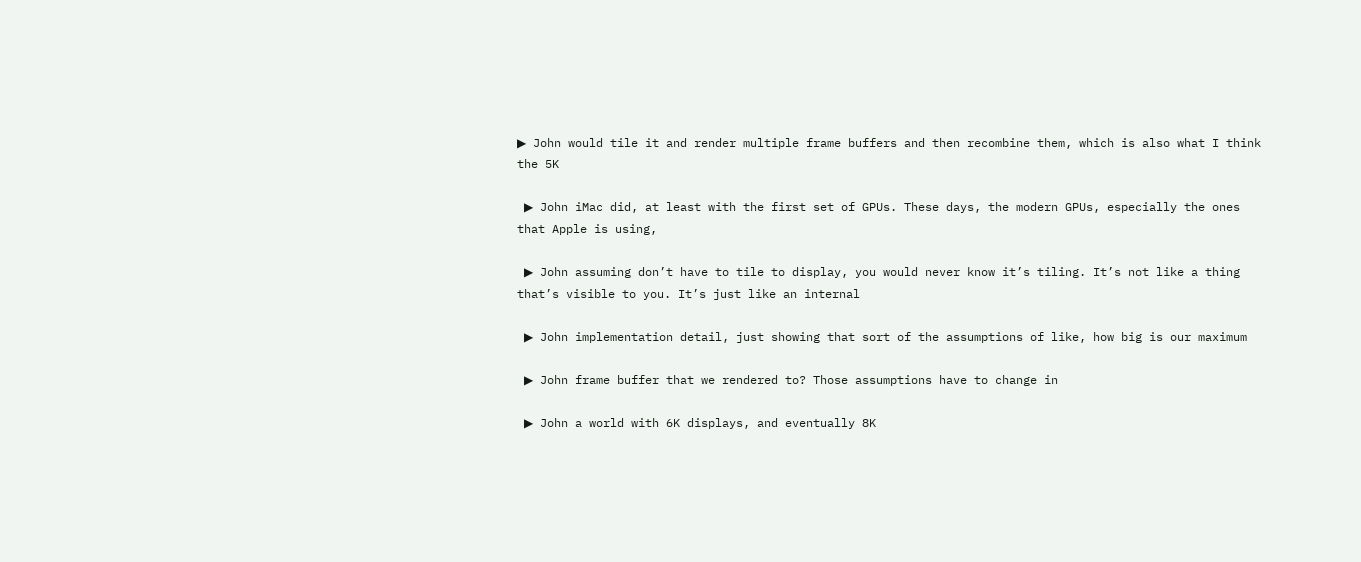▶ John would tile it and render multiple frame buffers and then recombine them, which is also what I think the 5K

 ▶ John iMac did, at least with the first set of GPUs. These days, the modern GPUs, especially the ones that Apple is using,

 ▶ John assuming don’t have to tile to display, you would never know it’s tiling. It’s not like a thing that’s visible to you. It’s just like an internal

 ▶ John implementation detail, just showing that sort of the assumptions of like, how big is our maximum

 ▶ John frame buffer that we rendered to? Those assumptions have to change in

 ▶ John a world with 6K displays, and eventually 8K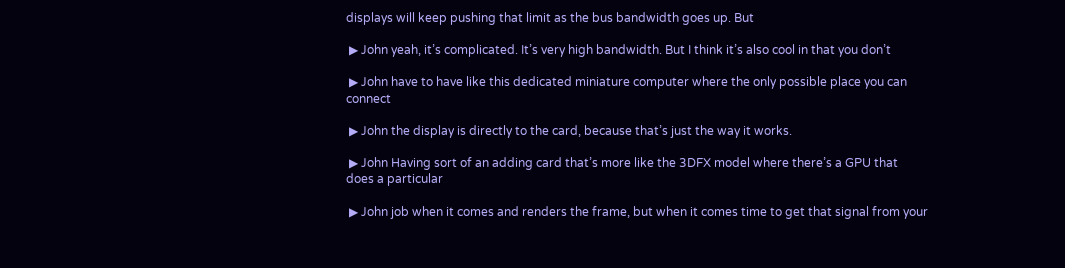displays will keep pushing that limit as the bus bandwidth goes up. But

 ▶ John yeah, it’s complicated. It’s very high bandwidth. But I think it’s also cool in that you don’t

 ▶ John have to have like this dedicated miniature computer where the only possible place you can connect

 ▶ John the display is directly to the card, because that’s just the way it works.

 ▶ John Having sort of an adding card that’s more like the 3DFX model where there’s a GPU that does a particular

 ▶ John job when it comes and renders the frame, but when it comes time to get that signal from your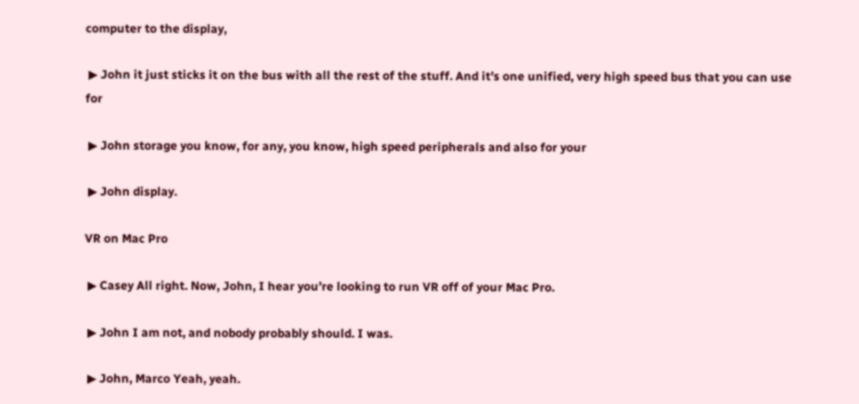computer to the display,

 ▶ John it just sticks it on the bus with all the rest of the stuff. And it’s one unified, very high speed bus that you can use for

 ▶ John storage you know, for any, you know, high speed peripherals and also for your

 ▶ John display.

VR on Mac Pro

 ▶ Casey All right. Now, John, I hear you’re looking to run VR off of your Mac Pro.

 ▶ John I am not, and nobody probably should. I was.

 ▶ John, Marco Yeah, yeah.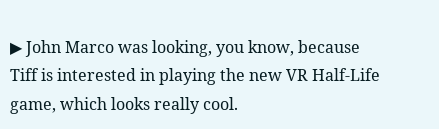▶ John Marco was looking, you know, because Tiff is interested in playing the new VR Half-Life game, which looks really cool.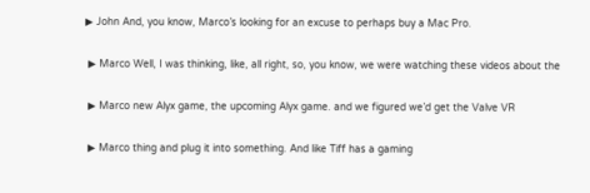▶ John And, you know, Marco’s looking for an excuse to perhaps buy a Mac Pro.

 ▶ Marco Well, I was thinking, like, all right, so, you know, we were watching these videos about the

 ▶ Marco new Alyx game, the upcoming Alyx game. and we figured we’d get the Valve VR

 ▶ Marco thing and plug it into something. And like Tiff has a gaming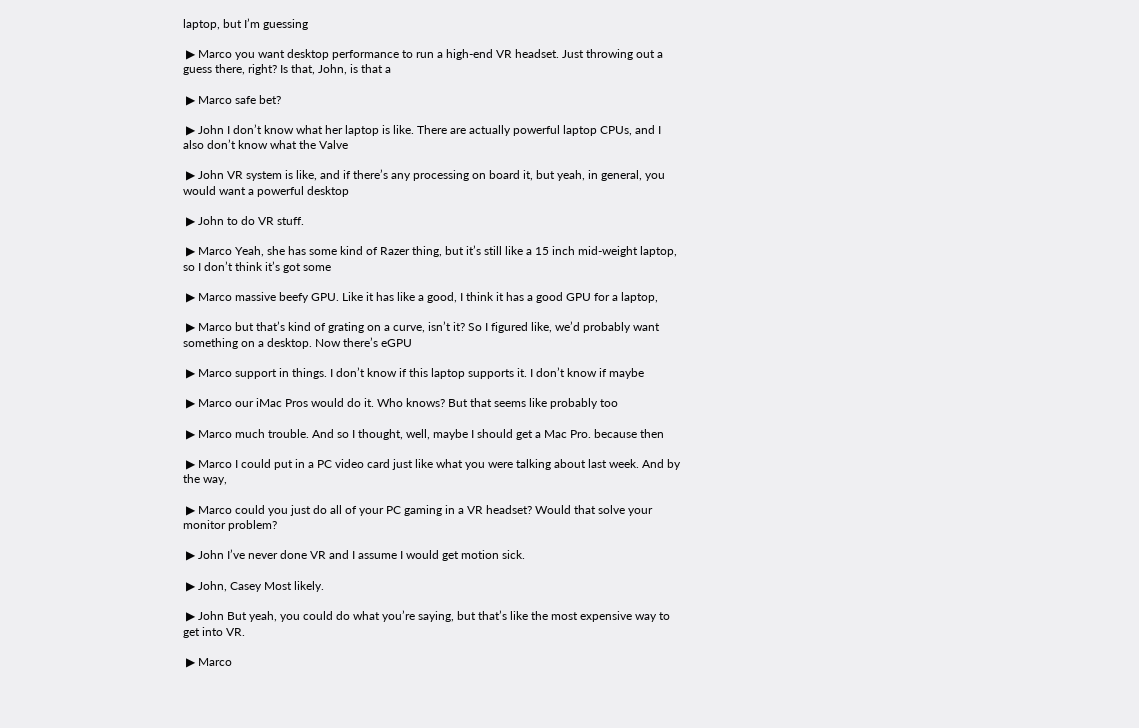laptop, but I’m guessing

 ▶ Marco you want desktop performance to run a high-end VR headset. Just throwing out a guess there, right? Is that, John, is that a

 ▶ Marco safe bet?

 ▶ John I don’t know what her laptop is like. There are actually powerful laptop CPUs, and I also don’t know what the Valve

 ▶ John VR system is like, and if there’s any processing on board it, but yeah, in general, you would want a powerful desktop

 ▶ John to do VR stuff.

 ▶ Marco Yeah, she has some kind of Razer thing, but it’s still like a 15 inch mid-weight laptop, so I don’t think it’s got some

 ▶ Marco massive beefy GPU. Like it has like a good, I think it has a good GPU for a laptop,

 ▶ Marco but that’s kind of grating on a curve, isn’t it? So I figured like, we’d probably want something on a desktop. Now there’s eGPU

 ▶ Marco support in things. I don’t know if this laptop supports it. I don’t know if maybe

 ▶ Marco our iMac Pros would do it. Who knows? But that seems like probably too

 ▶ Marco much trouble. And so I thought, well, maybe I should get a Mac Pro. because then

 ▶ Marco I could put in a PC video card just like what you were talking about last week. And by the way,

 ▶ Marco could you just do all of your PC gaming in a VR headset? Would that solve your monitor problem?

 ▶ John I’ve never done VR and I assume I would get motion sick.

 ▶ John, Casey Most likely.

 ▶ John But yeah, you could do what you’re saying, but that’s like the most expensive way to get into VR.

 ▶ Marco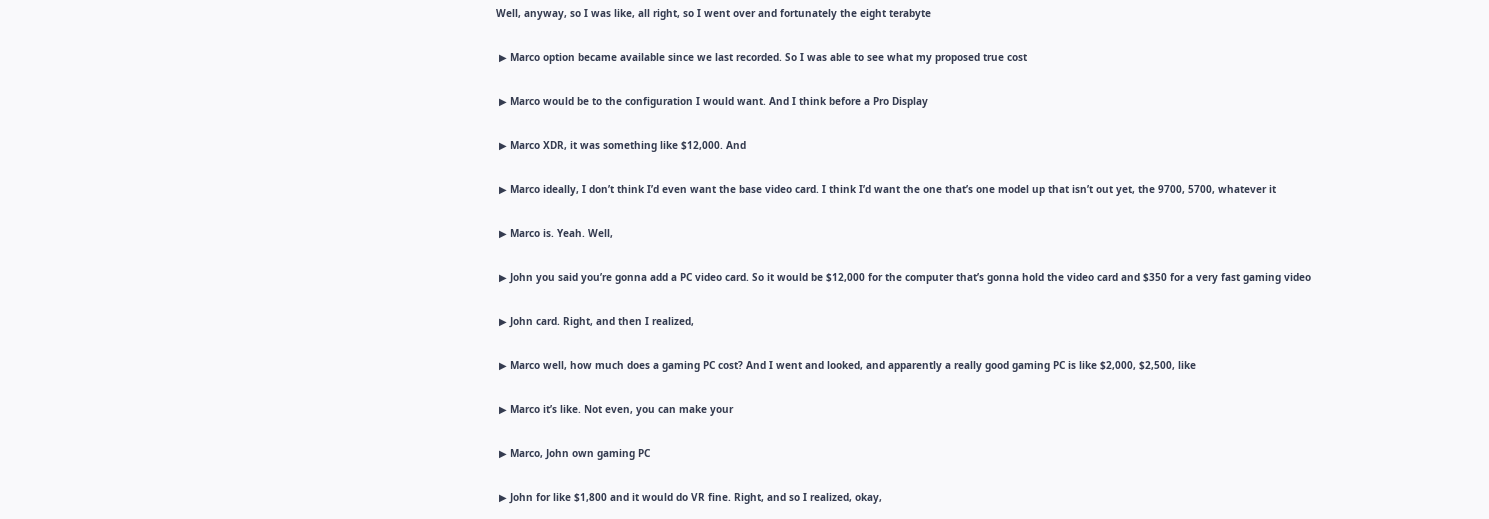Well, anyway, so I was like, all right, so I went over and fortunately the eight terabyte

 ▶ Marco option became available since we last recorded. So I was able to see what my proposed true cost

 ▶ Marco would be to the configuration I would want. And I think before a Pro Display

 ▶ Marco XDR, it was something like $12,000. And

 ▶ Marco ideally, I don’t think I’d even want the base video card. I think I’d want the one that’s one model up that isn’t out yet, the 9700, 5700, whatever it

 ▶ Marco is. Yeah. Well,

 ▶ John you said you’re gonna add a PC video card. So it would be $12,000 for the computer that’s gonna hold the video card and $350 for a very fast gaming video

 ▶ John card. Right, and then I realized,

 ▶ Marco well, how much does a gaming PC cost? And I went and looked, and apparently a really good gaming PC is like $2,000, $2,500, like

 ▶ Marco it’s like. Not even, you can make your

 ▶ Marco, John own gaming PC

 ▶ John for like $1,800 and it would do VR fine. Right, and so I realized, okay,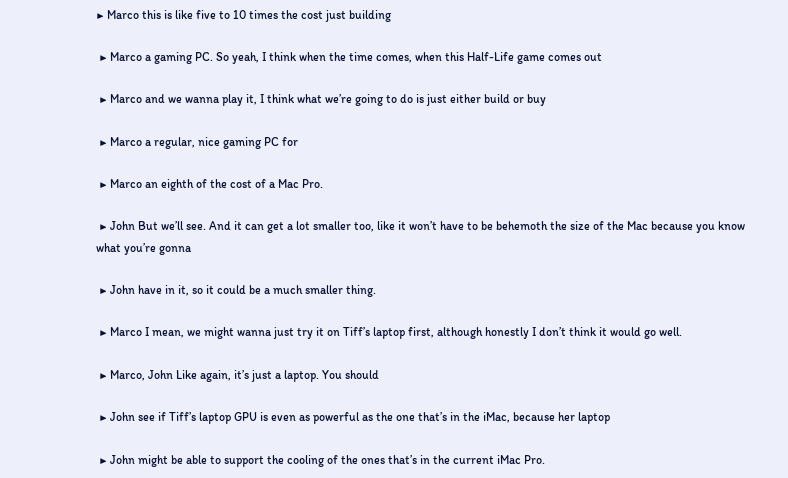▶ Marco this is like five to 10 times the cost just building

 ▶ Marco a gaming PC. So yeah, I think when the time comes, when this Half-Life game comes out

 ▶ Marco and we wanna play it, I think what we’re going to do is just either build or buy

 ▶ Marco a regular, nice gaming PC for

 ▶ Marco an eighth of the cost of a Mac Pro.

 ▶ John But we’ll see. And it can get a lot smaller too, like it won’t have to be behemoth the size of the Mac because you know what you’re gonna

 ▶ John have in it, so it could be a much smaller thing.

 ▶ Marco I mean, we might wanna just try it on Tiff’s laptop first, although honestly I don’t think it would go well.

 ▶ Marco, John Like again, it’s just a laptop. You should

 ▶ John see if Tiff’s laptop GPU is even as powerful as the one that’s in the iMac, because her laptop

 ▶ John might be able to support the cooling of the ones that’s in the current iMac Pro.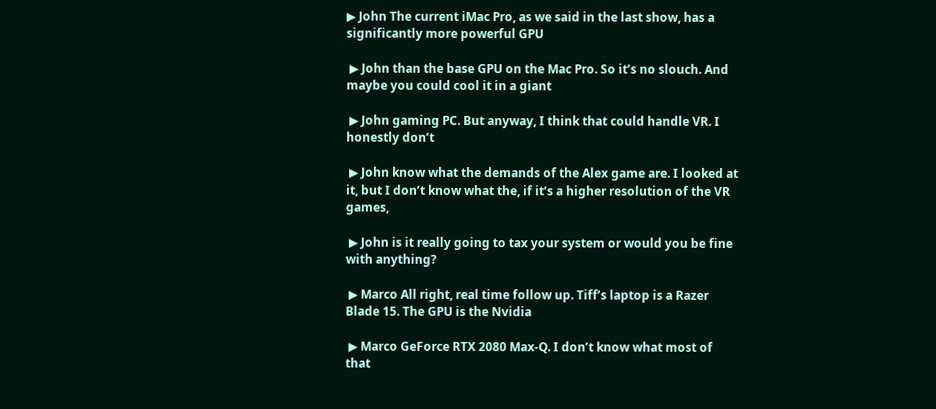▶ John The current iMac Pro, as we said in the last show, has a significantly more powerful GPU

 ▶ John than the base GPU on the Mac Pro. So it’s no slouch. And maybe you could cool it in a giant

 ▶ John gaming PC. But anyway, I think that could handle VR. I honestly don’t

 ▶ John know what the demands of the Alex game are. I looked at it, but I don’t know what the, if it’s a higher resolution of the VR games,

 ▶ John is it really going to tax your system or would you be fine with anything?

 ▶ Marco All right, real time follow up. Tiff’s laptop is a Razer Blade 15. The GPU is the Nvidia

 ▶ Marco GeForce RTX 2080 Max-Q. I don’t know what most of that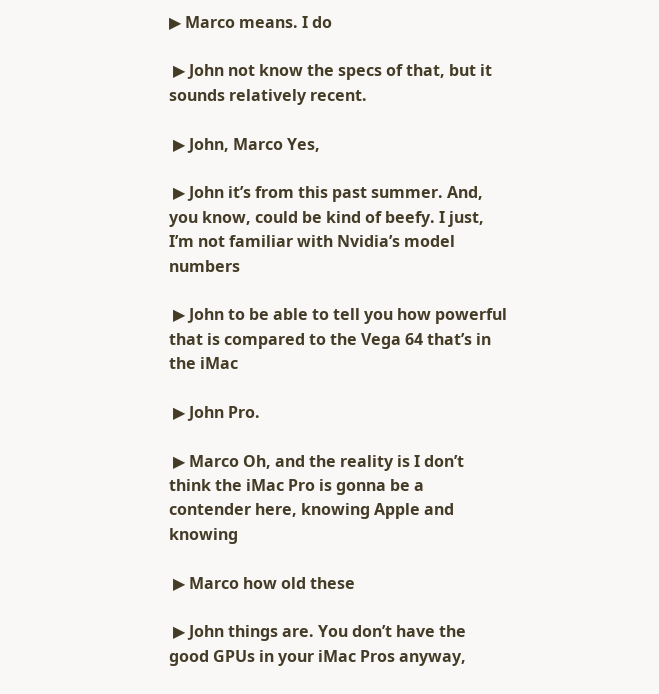▶ Marco means. I do

 ▶ John not know the specs of that, but it sounds relatively recent.

 ▶ John, Marco Yes,

 ▶ John it’s from this past summer. And, you know, could be kind of beefy. I just, I’m not familiar with Nvidia’s model numbers

 ▶ John to be able to tell you how powerful that is compared to the Vega 64 that’s in the iMac

 ▶ John Pro.

 ▶ Marco Oh, and the reality is I don’t think the iMac Pro is gonna be a contender here, knowing Apple and knowing

 ▶ Marco how old these

 ▶ John things are. You don’t have the good GPUs in your iMac Pros anyway,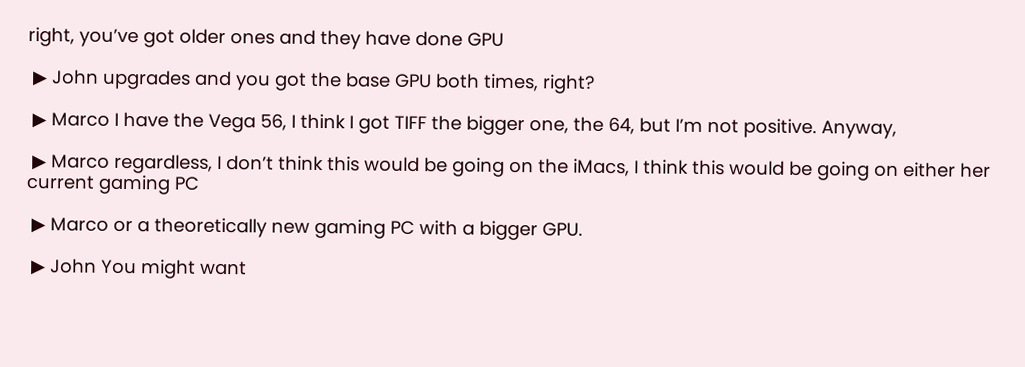right, you’ve got older ones and they have done GPU

 ▶ John upgrades and you got the base GPU both times, right?

 ▶ Marco I have the Vega 56, I think I got TIFF the bigger one, the 64, but I’m not positive. Anyway,

 ▶ Marco regardless, I don’t think this would be going on the iMacs, I think this would be going on either her current gaming PC

 ▶ Marco or a theoretically new gaming PC with a bigger GPU.

 ▶ John You might want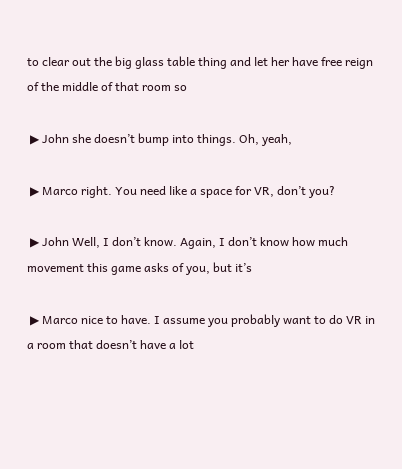to clear out the big glass table thing and let her have free reign of the middle of that room so

 ▶ John she doesn’t bump into things. Oh, yeah,

 ▶ Marco right. You need like a space for VR, don’t you?

 ▶ John Well, I don’t know. Again, I don’t know how much movement this game asks of you, but it’s

 ▶ Marco nice to have. I assume you probably want to do VR in a room that doesn’t have a lot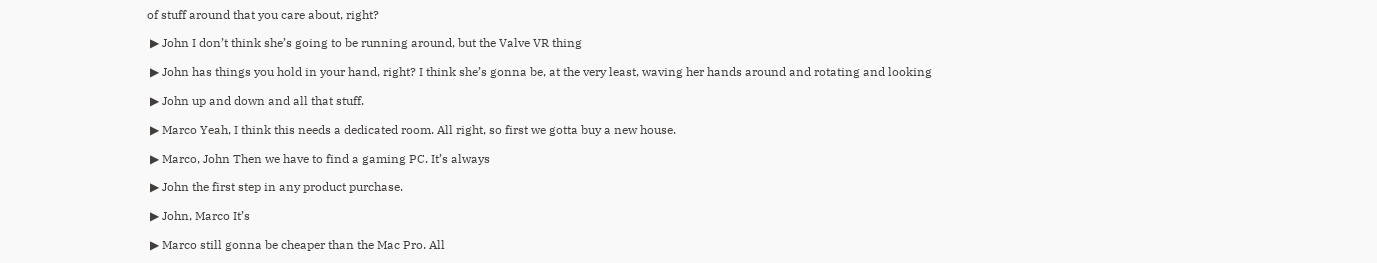of stuff around that you care about, right?

 ▶ John I don’t think she’s going to be running around, but the Valve VR thing

 ▶ John has things you hold in your hand, right? I think she’s gonna be, at the very least, waving her hands around and rotating and looking

 ▶ John up and down and all that stuff.

 ▶ Marco Yeah, I think this needs a dedicated room. All right, so first we gotta buy a new house.

 ▶ Marco, John Then we have to find a gaming PC. It’s always

 ▶ John the first step in any product purchase.

 ▶ John, Marco It’s

 ▶ Marco still gonna be cheaper than the Mac Pro. All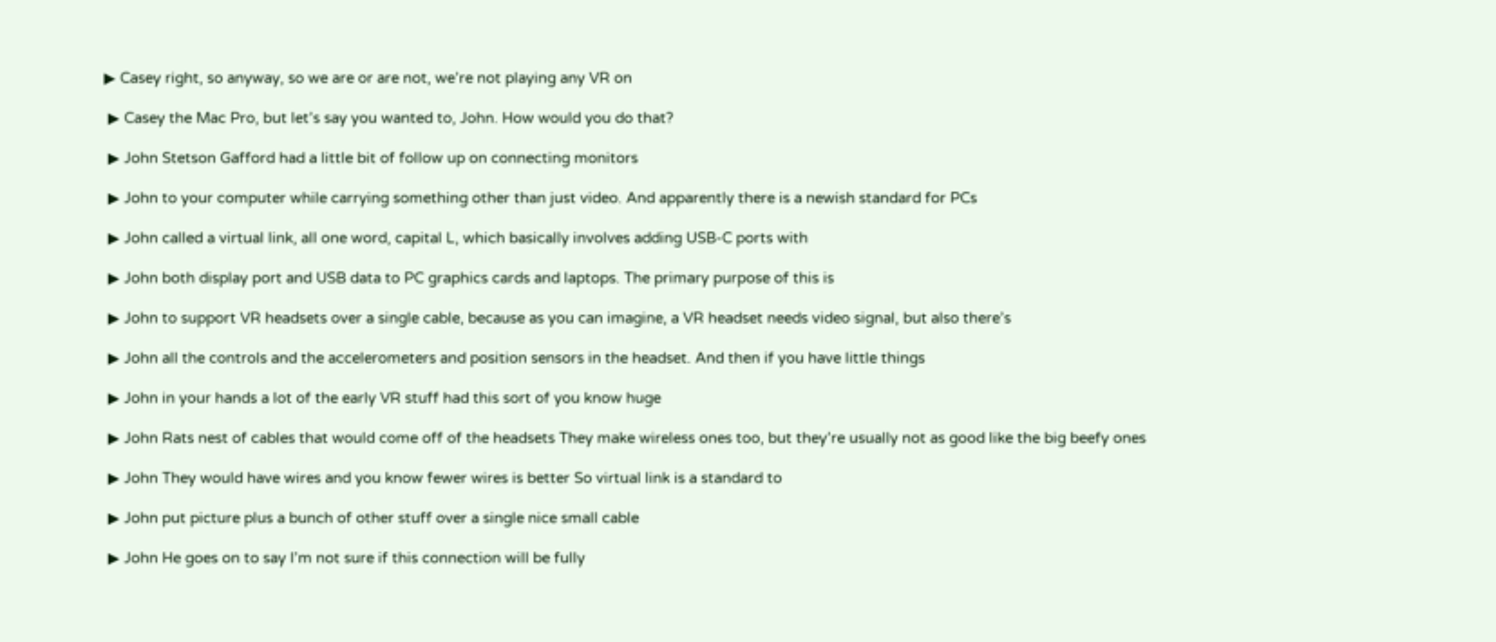▶ Casey right, so anyway, so we are or are not, we’re not playing any VR on

 ▶ Casey the Mac Pro, but let’s say you wanted to, John. How would you do that?

 ▶ John Stetson Gafford had a little bit of follow up on connecting monitors

 ▶ John to your computer while carrying something other than just video. And apparently there is a newish standard for PCs

 ▶ John called a virtual link, all one word, capital L, which basically involves adding USB-C ports with

 ▶ John both display port and USB data to PC graphics cards and laptops. The primary purpose of this is

 ▶ John to support VR headsets over a single cable, because as you can imagine, a VR headset needs video signal, but also there’s

 ▶ John all the controls and the accelerometers and position sensors in the headset. And then if you have little things

 ▶ John in your hands a lot of the early VR stuff had this sort of you know huge

 ▶ John Rats nest of cables that would come off of the headsets They make wireless ones too, but they’re usually not as good like the big beefy ones

 ▶ John They would have wires and you know fewer wires is better So virtual link is a standard to

 ▶ John put picture plus a bunch of other stuff over a single nice small cable

 ▶ John He goes on to say I’m not sure if this connection will be fully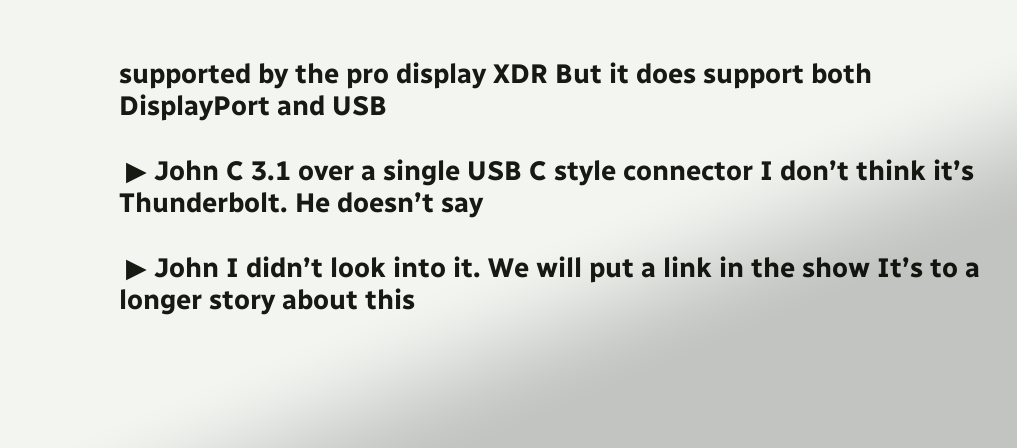supported by the pro display XDR But it does support both DisplayPort and USB

 ▶ John C 3.1 over a single USB C style connector I don’t think it’s Thunderbolt. He doesn’t say

 ▶ John I didn’t look into it. We will put a link in the show It’s to a longer story about this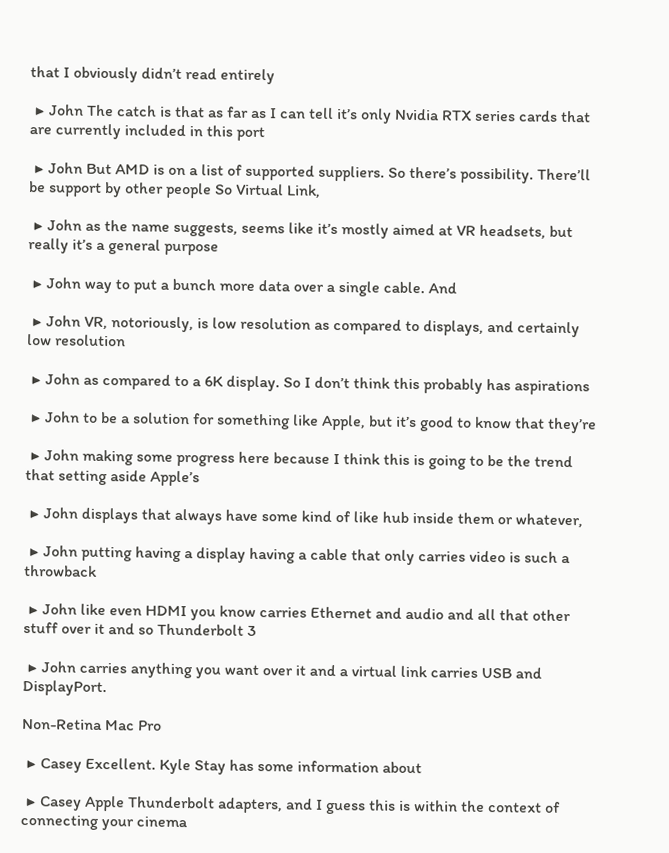that I obviously didn’t read entirely

 ▶ John The catch is that as far as I can tell it’s only Nvidia RTX series cards that are currently included in this port

 ▶ John But AMD is on a list of supported suppliers. So there’s possibility. There’ll be support by other people So Virtual Link,

 ▶ John as the name suggests, seems like it’s mostly aimed at VR headsets, but really it’s a general purpose

 ▶ John way to put a bunch more data over a single cable. And

 ▶ John VR, notoriously, is low resolution as compared to displays, and certainly low resolution

 ▶ John as compared to a 6K display. So I don’t think this probably has aspirations

 ▶ John to be a solution for something like Apple, but it’s good to know that they’re

 ▶ John making some progress here because I think this is going to be the trend that setting aside Apple’s

 ▶ John displays that always have some kind of like hub inside them or whatever,

 ▶ John putting having a display having a cable that only carries video is such a throwback

 ▶ John like even HDMI you know carries Ethernet and audio and all that other stuff over it and so Thunderbolt 3

 ▶ John carries anything you want over it and a virtual link carries USB and DisplayPort.

Non-Retina Mac Pro

 ▶ Casey Excellent. Kyle Stay has some information about

 ▶ Casey Apple Thunderbolt adapters, and I guess this is within the context of connecting your cinema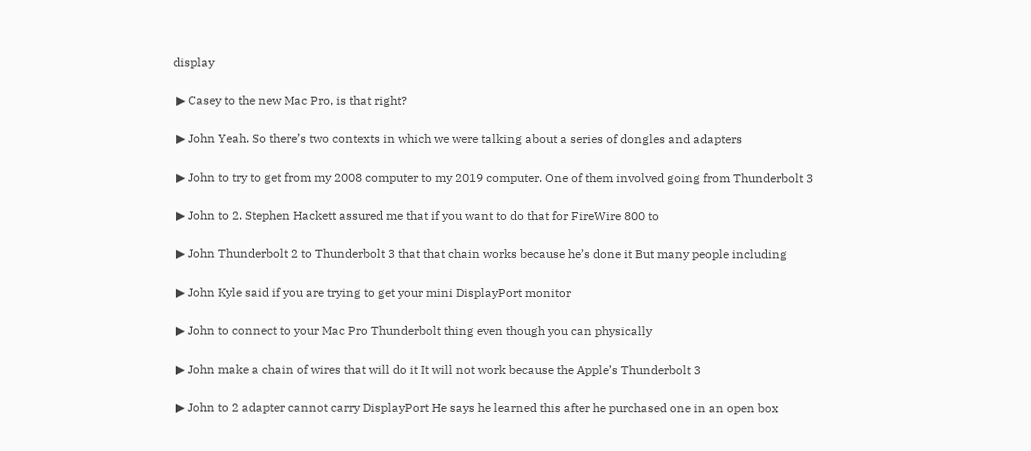display

 ▶ Casey to the new Mac Pro, is that right?

 ▶ John Yeah. So there’s two contexts in which we were talking about a series of dongles and adapters

 ▶ John to try to get from my 2008 computer to my 2019 computer. One of them involved going from Thunderbolt 3

 ▶ John to 2. Stephen Hackett assured me that if you want to do that for FireWire 800 to

 ▶ John Thunderbolt 2 to Thunderbolt 3 that that chain works because he’s done it But many people including

 ▶ John Kyle said if you are trying to get your mini DisplayPort monitor

 ▶ John to connect to your Mac Pro Thunderbolt thing even though you can physically

 ▶ John make a chain of wires that will do it It will not work because the Apple’s Thunderbolt 3

 ▶ John to 2 adapter cannot carry DisplayPort He says he learned this after he purchased one in an open box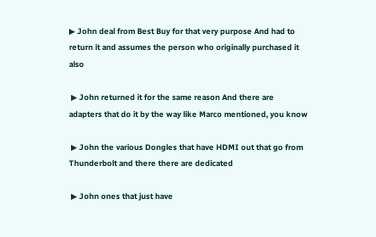▶ John deal from Best Buy for that very purpose And had to return it and assumes the person who originally purchased it also

 ▶ John returned it for the same reason And there are adapters that do it by the way like Marco mentioned, you know

 ▶ John the various Dongles that have HDMI out that go from Thunderbolt and there there are dedicated

 ▶ John ones that just have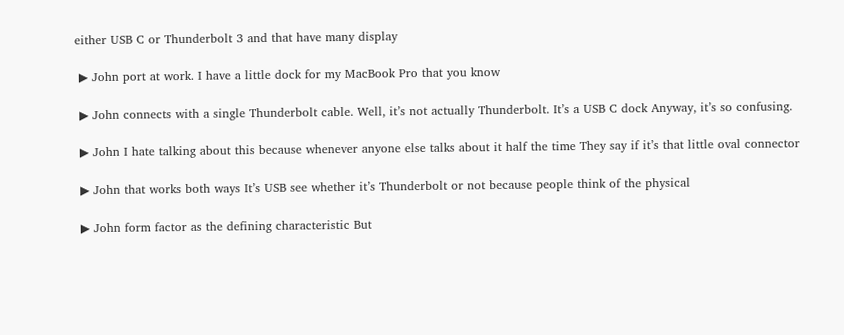either USB C or Thunderbolt 3 and that have many display

 ▶ John port at work. I have a little dock for my MacBook Pro that you know

 ▶ John connects with a single Thunderbolt cable. Well, it’s not actually Thunderbolt. It’s a USB C dock Anyway, it’s so confusing.

 ▶ John I hate talking about this because whenever anyone else talks about it half the time They say if it’s that little oval connector

 ▶ John that works both ways It’s USB see whether it’s Thunderbolt or not because people think of the physical

 ▶ John form factor as the defining characteristic But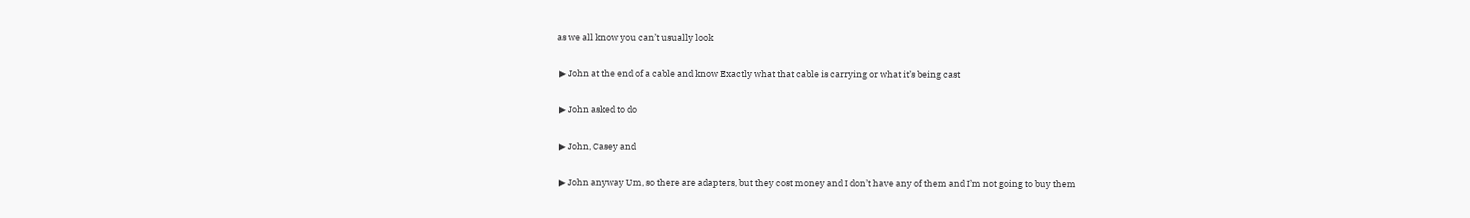as we all know you can’t usually look

 ▶ John at the end of a cable and know Exactly what that cable is carrying or what it’s being cast

 ▶ John asked to do

 ▶ John, Casey and

 ▶ John anyway Um, so there are adapters, but they cost money and I don’t have any of them and I’m not going to buy them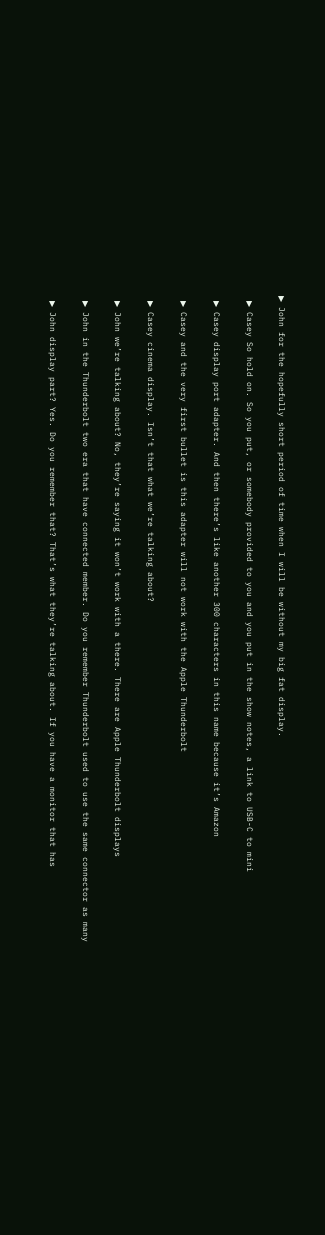▶ John for the hopefully short period of time when I will be without my big fat display.

 ▶ Casey So hold on. So you put, or somebody provided to you and you put in the show notes, a link to USB-C to mini

 ▶ Casey display port adapter. And then there’s like another 300 characters in this name because it’s Amazon

 ▶ Casey and the very first bullet is this adapter will not work with the Apple Thunderbolt

 ▶ Casey cinema display. Isn’t that what we’re talking about?

 ▶ John we’re talking about? No, they’re saying it won’t work with a there. There are Apple Thunderbolt displays

 ▶ John in the Thunderbolt two era that have connected member. Do you remember Thunderbolt used to use the same connector as many

 ▶ John display part? Yes. Do you remember that? That’s what they’re talking about. If you have a monitor that has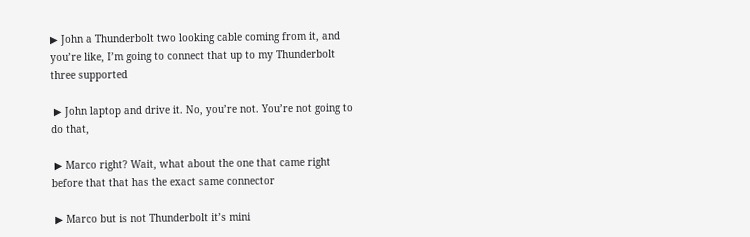▶ John a Thunderbolt two looking cable coming from it, and you’re like, I’m going to connect that up to my Thunderbolt three supported

 ▶ John laptop and drive it. No, you’re not. You’re not going to do that,

 ▶ Marco right? Wait, what about the one that came right before that that has the exact same connector

 ▶ Marco but is not Thunderbolt it’s mini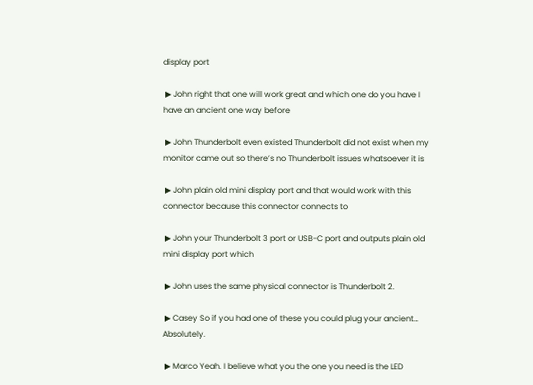display port

 ▶ John right that one will work great and which one do you have I have an ancient one way before

 ▶ John Thunderbolt even existed Thunderbolt did not exist when my monitor came out so there’s no Thunderbolt issues whatsoever it is

 ▶ John plain old mini display port and that would work with this connector because this connector connects to

 ▶ John your Thunderbolt 3 port or USB-C port and outputs plain old mini display port which

 ▶ John uses the same physical connector is Thunderbolt 2.

 ▶ Casey So if you had one of these you could plug your ancient… Absolutely.

 ▶ Marco Yeah. I believe what you the one you need is the LED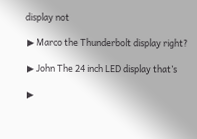display not

 ▶ Marco the Thunderbolt display right?

 ▶ John The 24 inch LED display that’s

 ▶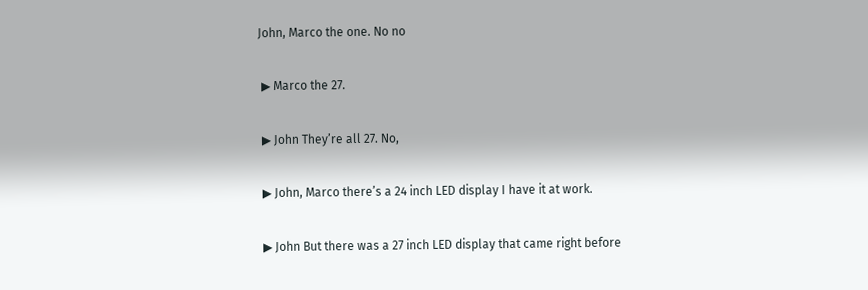John, Marco the one. No no

 ▶ Marco the 27.

 ▶ John They’re all 27. No,

 ▶ John, Marco there’s a 24 inch LED display I have it at work.

 ▶ John But there was a 27 inch LED display that came right before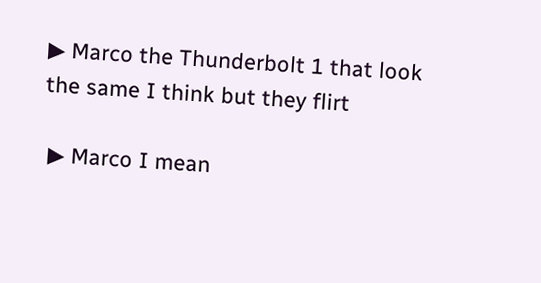▶ Marco the Thunderbolt 1 that look the same I think but they flirt

 ▶ Marco I mean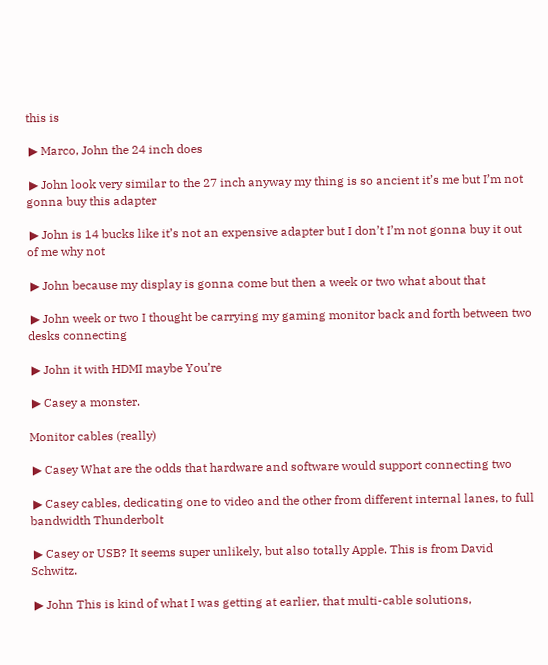this is

 ▶ Marco, John the 24 inch does

 ▶ John look very similar to the 27 inch anyway my thing is so ancient it’s me but I’m not gonna buy this adapter

 ▶ John is 14 bucks like it’s not an expensive adapter but I don’t I’m not gonna buy it out of me why not

 ▶ John because my display is gonna come but then a week or two what about that

 ▶ John week or two I thought be carrying my gaming monitor back and forth between two desks connecting

 ▶ John it with HDMI maybe You’re

 ▶ Casey a monster.

Monitor cables (really)

 ▶ Casey What are the odds that hardware and software would support connecting two

 ▶ Casey cables, dedicating one to video and the other from different internal lanes, to full bandwidth Thunderbolt

 ▶ Casey or USB? It seems super unlikely, but also totally Apple. This is from David Schwitz.

 ▶ John This is kind of what I was getting at earlier, that multi-cable solutions,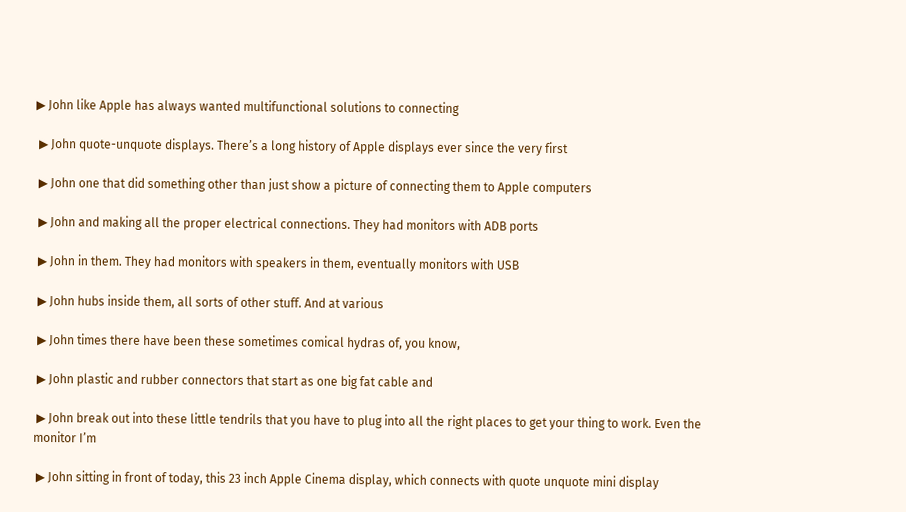▶ John like Apple has always wanted multifunctional solutions to connecting

 ▶ John quote-unquote displays. There’s a long history of Apple displays ever since the very first

 ▶ John one that did something other than just show a picture of connecting them to Apple computers

 ▶ John and making all the proper electrical connections. They had monitors with ADB ports

 ▶ John in them. They had monitors with speakers in them, eventually monitors with USB

 ▶ John hubs inside them, all sorts of other stuff. And at various

 ▶ John times there have been these sometimes comical hydras of, you know,

 ▶ John plastic and rubber connectors that start as one big fat cable and

 ▶ John break out into these little tendrils that you have to plug into all the right places to get your thing to work. Even the monitor I’m

 ▶ John sitting in front of today, this 23 inch Apple Cinema display, which connects with quote unquote mini display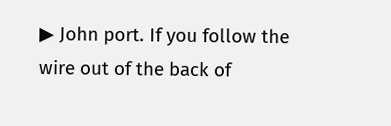▶ John port. If you follow the wire out of the back of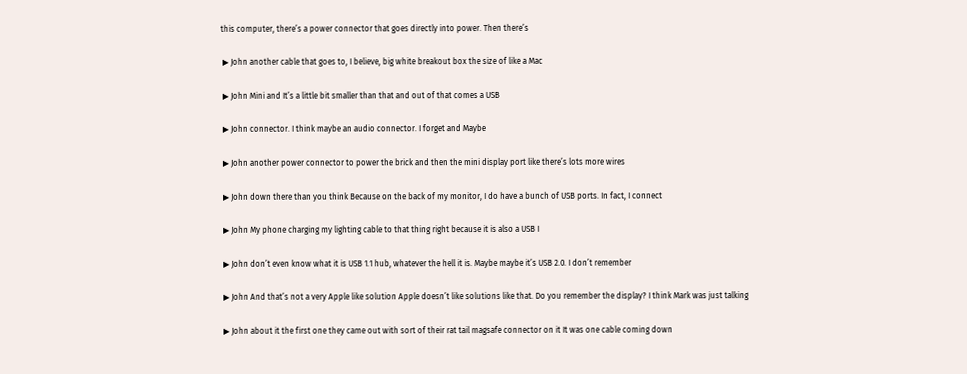this computer, there’s a power connector that goes directly into power. Then there’s

 ▶ John another cable that goes to, I believe, big white breakout box the size of like a Mac

 ▶ John Mini and It’s a little bit smaller than that and out of that comes a USB

 ▶ John connector. I think maybe an audio connector. I forget and Maybe

 ▶ John another power connector to power the brick and then the mini display port like there’s lots more wires

 ▶ John down there than you think Because on the back of my monitor, I do have a bunch of USB ports. In fact, I connect

 ▶ John My phone charging my lighting cable to that thing right because it is also a USB I

 ▶ John don’t even know what it is USB 1.1 hub, whatever the hell it is. Maybe maybe it’s USB 2.0. I don’t remember

 ▶ John And that’s not a very Apple like solution Apple doesn’t like solutions like that. Do you remember the display? I think Mark was just talking

 ▶ John about it the first one they came out with sort of their rat tail magsafe connector on it It was one cable coming down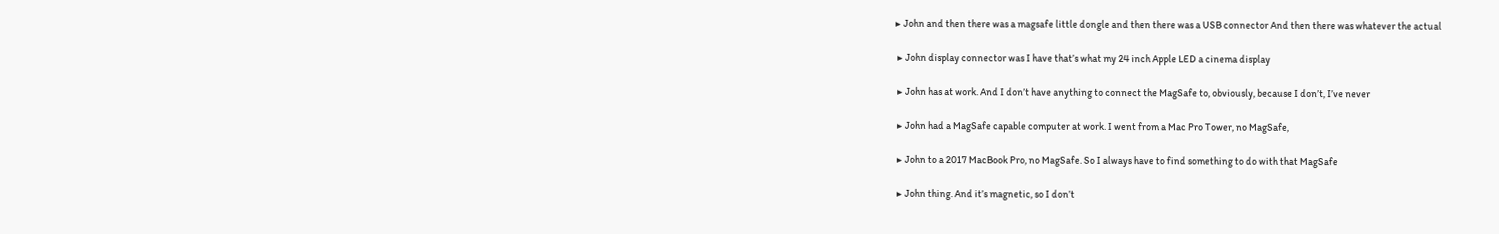▶ John and then there was a magsafe little dongle and then there was a USB connector And then there was whatever the actual

 ▶ John display connector was I have that’s what my 24 inch Apple LED a cinema display

 ▶ John has at work. And I don’t have anything to connect the MagSafe to, obviously, because I don’t, I’ve never

 ▶ John had a MagSafe capable computer at work. I went from a Mac Pro Tower, no MagSafe,

 ▶ John to a 2017 MacBook Pro, no MagSafe. So I always have to find something to do with that MagSafe

 ▶ John thing. And it’s magnetic, so I don’t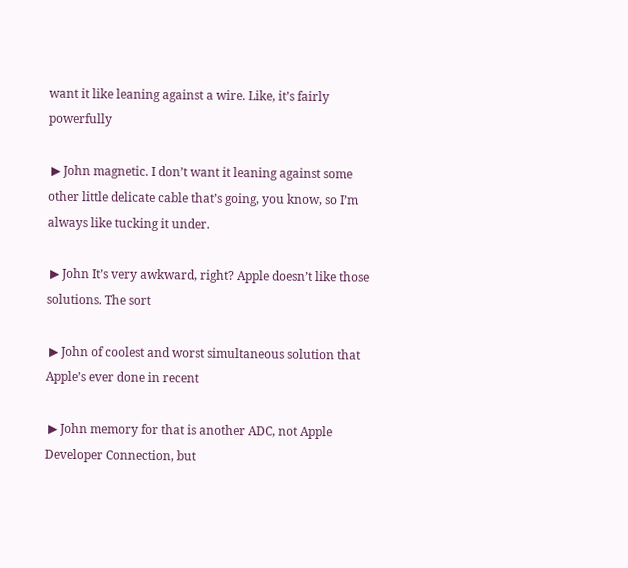want it like leaning against a wire. Like, it’s fairly powerfully

 ▶ John magnetic. I don’t want it leaning against some other little delicate cable that’s going, you know, so I’m always like tucking it under.

 ▶ John It’s very awkward, right? Apple doesn’t like those solutions. The sort

 ▶ John of coolest and worst simultaneous solution that Apple’s ever done in recent

 ▶ John memory for that is another ADC, not Apple Developer Connection, but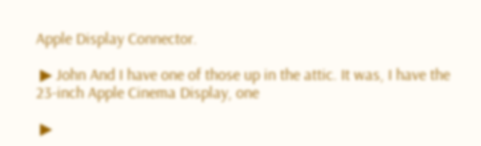Apple Display Connector.

 ▶ John And I have one of those up in the attic. It was, I have the 23-inch Apple Cinema Display, one

 ▶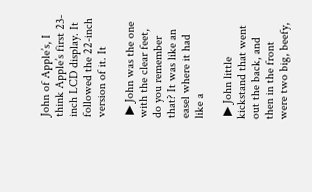John of Apple’s, I think Apple’s first 23-inch LCD display. It followed the 22-inch version of it. It

 ▶ John was the one with the clear feet, do you remember that? It was like an easel where it had like a

 ▶ John little kickstand that went out the back, and then in the front were two big, beefy,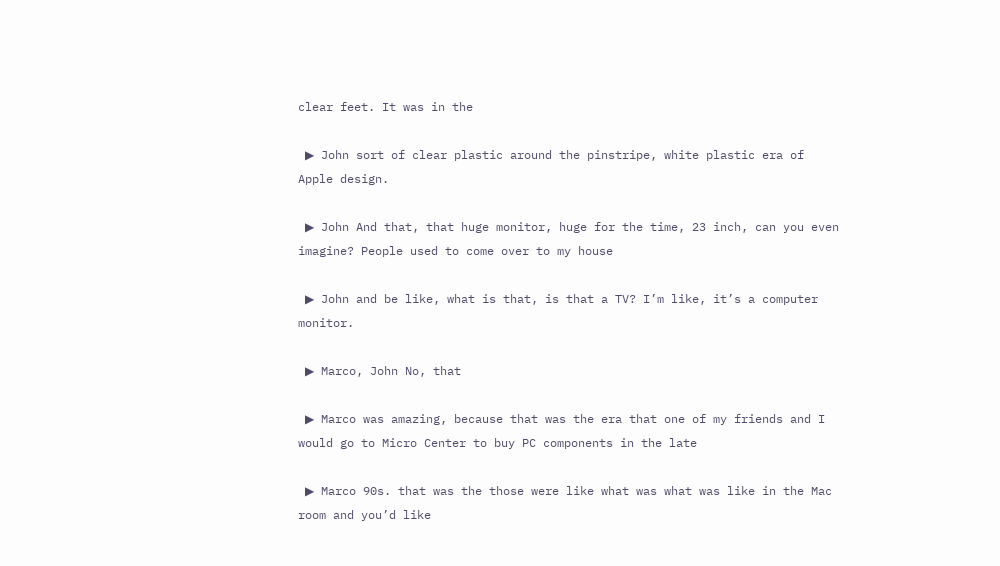clear feet. It was in the

 ▶ John sort of clear plastic around the pinstripe, white plastic era of Apple design.

 ▶ John And that, that huge monitor, huge for the time, 23 inch, can you even imagine? People used to come over to my house

 ▶ John and be like, what is that, is that a TV? I’m like, it’s a computer monitor.

 ▶ Marco, John No, that

 ▶ Marco was amazing, because that was the era that one of my friends and I would go to Micro Center to buy PC components in the late

 ▶ Marco 90s. that was the those were like what was what was like in the Mac room and you’d like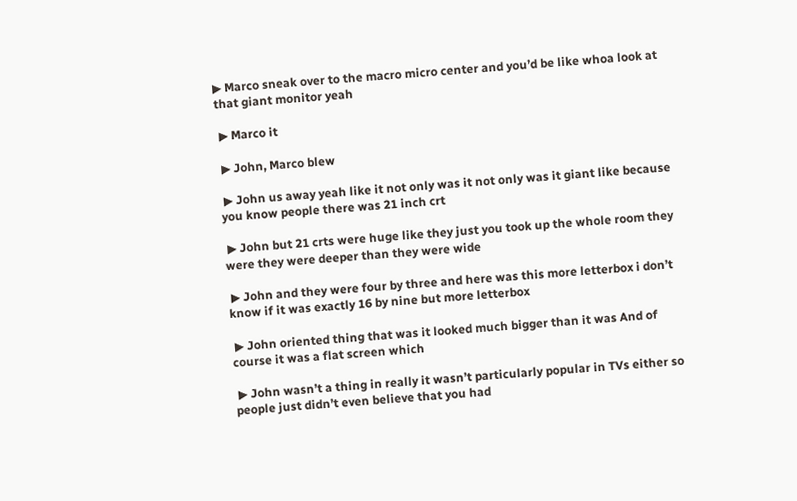▶ Marco sneak over to the macro micro center and you’d be like whoa look at that giant monitor yeah

 ▶ Marco it

 ▶ John, Marco blew

 ▶ John us away yeah like it not only was it not only was it giant like because you know people there was 21 inch crt

 ▶ John but 21 crts were huge like they just you took up the whole room they were they were deeper than they were wide

 ▶ John and they were four by three and here was this more letterbox i don’t know if it was exactly 16 by nine but more letterbox

 ▶ John oriented thing that was it looked much bigger than it was And of course it was a flat screen which

 ▶ John wasn’t a thing in really it wasn’t particularly popular in TVs either so people just didn’t even believe that you had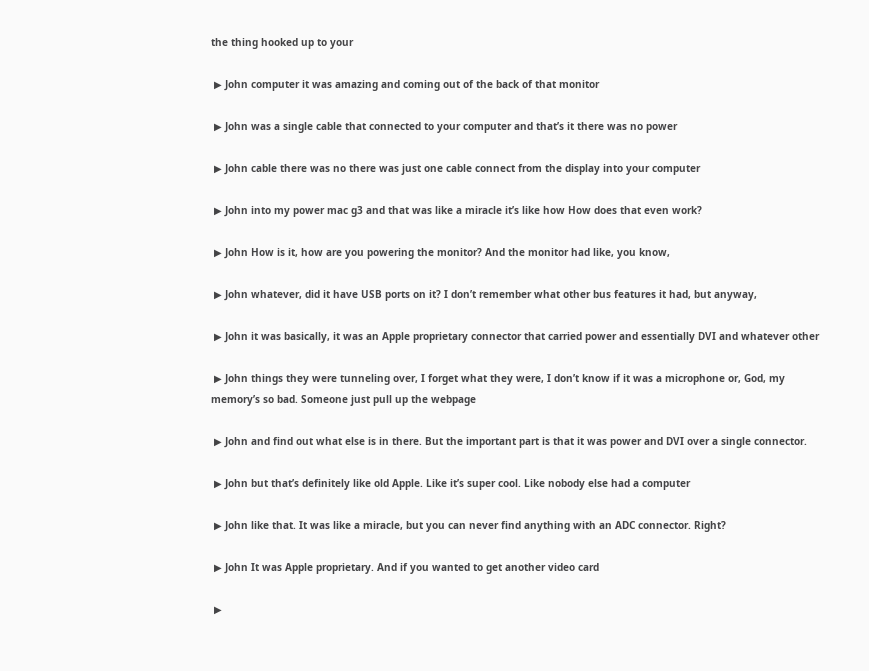the thing hooked up to your

 ▶ John computer it was amazing and coming out of the back of that monitor

 ▶ John was a single cable that connected to your computer and that’s it there was no power

 ▶ John cable there was no there was just one cable connect from the display into your computer

 ▶ John into my power mac g3 and that was like a miracle it’s like how How does that even work?

 ▶ John How is it, how are you powering the monitor? And the monitor had like, you know,

 ▶ John whatever, did it have USB ports on it? I don’t remember what other bus features it had, but anyway,

 ▶ John it was basically, it was an Apple proprietary connector that carried power and essentially DVI and whatever other

 ▶ John things they were tunneling over, I forget what they were, I don’t know if it was a microphone or, God, my memory’s so bad. Someone just pull up the webpage

 ▶ John and find out what else is in there. But the important part is that it was power and DVI over a single connector.

 ▶ John but that’s definitely like old Apple. Like it’s super cool. Like nobody else had a computer

 ▶ John like that. It was like a miracle, but you can never find anything with an ADC connector. Right?

 ▶ John It was Apple proprietary. And if you wanted to get another video card

 ▶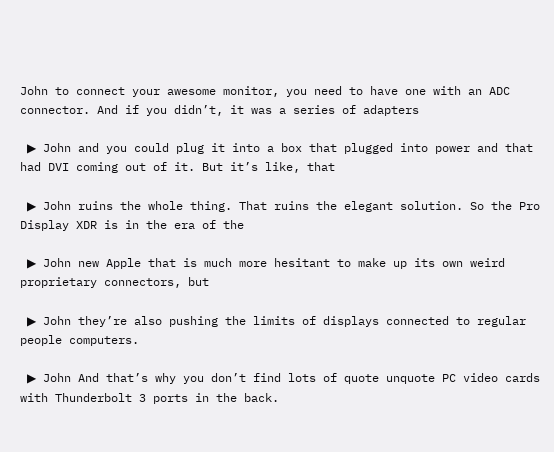John to connect your awesome monitor, you need to have one with an ADC connector. And if you didn’t, it was a series of adapters

 ▶ John and you could plug it into a box that plugged into power and that had DVI coming out of it. But it’s like, that

 ▶ John ruins the whole thing. That ruins the elegant solution. So the Pro Display XDR is in the era of the

 ▶ John new Apple that is much more hesitant to make up its own weird proprietary connectors, but

 ▶ John they’re also pushing the limits of displays connected to regular people computers.

 ▶ John And that’s why you don’t find lots of quote unquote PC video cards with Thunderbolt 3 ports in the back.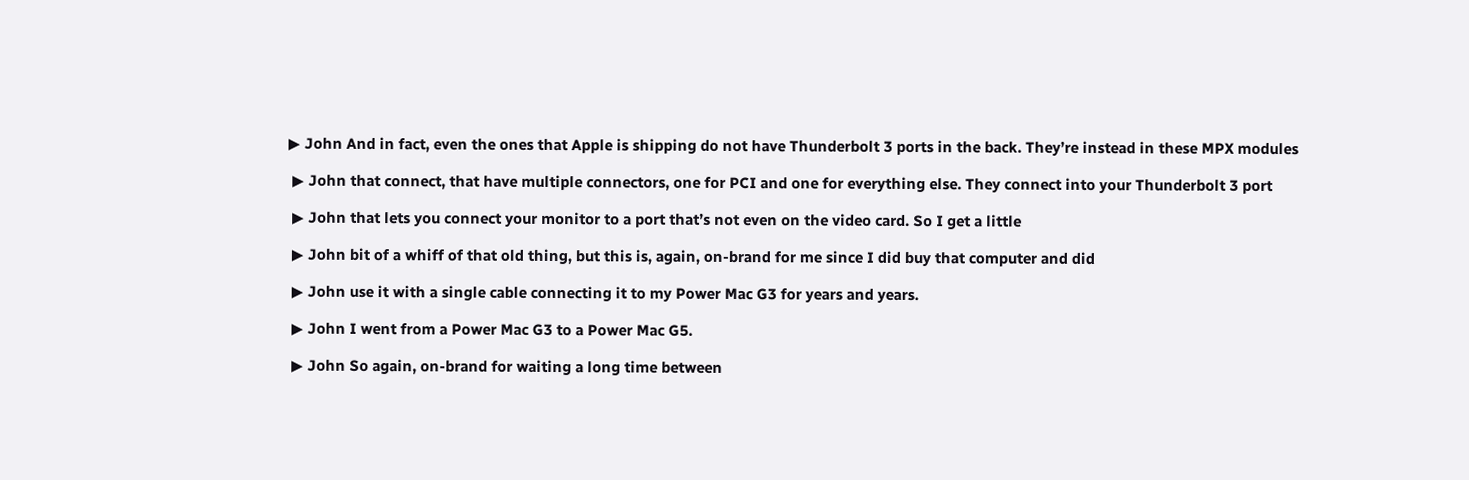▶ John And in fact, even the ones that Apple is shipping do not have Thunderbolt 3 ports in the back. They’re instead in these MPX modules

 ▶ John that connect, that have multiple connectors, one for PCI and one for everything else. They connect into your Thunderbolt 3 port

 ▶ John that lets you connect your monitor to a port that’s not even on the video card. So I get a little

 ▶ John bit of a whiff of that old thing, but this is, again, on-brand for me since I did buy that computer and did

 ▶ John use it with a single cable connecting it to my Power Mac G3 for years and years.

 ▶ John I went from a Power Mac G3 to a Power Mac G5.

 ▶ John So again, on-brand for waiting a long time between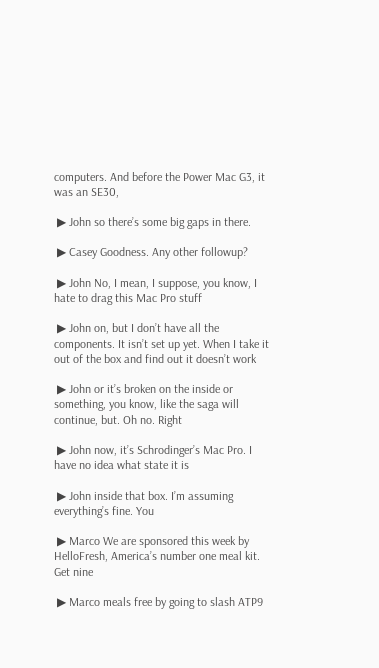computers. And before the Power Mac G3, it was an SE30,

 ▶ John so there’s some big gaps in there.

 ▶ Casey Goodness. Any other followup?

 ▶ John No, I mean, I suppose, you know, I hate to drag this Mac Pro stuff

 ▶ John on, but I don’t have all the components. It isn’t set up yet. When I take it out of the box and find out it doesn’t work

 ▶ John or it’s broken on the inside or something, you know, like the saga will continue, but. Oh no. Right

 ▶ John now, it’s Schrodinger’s Mac Pro. I have no idea what state it is

 ▶ John inside that box. I’m assuming everything’s fine. You

 ▶ Marco We are sponsored this week by HelloFresh, America’s number one meal kit. Get nine

 ▶ Marco meals free by going to slash ATP9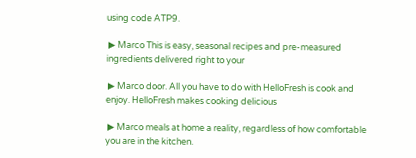using code ATP9.

 ▶ Marco This is easy, seasonal recipes and pre-measured ingredients delivered right to your

 ▶ Marco door. All you have to do with HelloFresh is cook and enjoy. HelloFresh makes cooking delicious

 ▶ Marco meals at home a reality, regardless of how comfortable you are in the kitchen.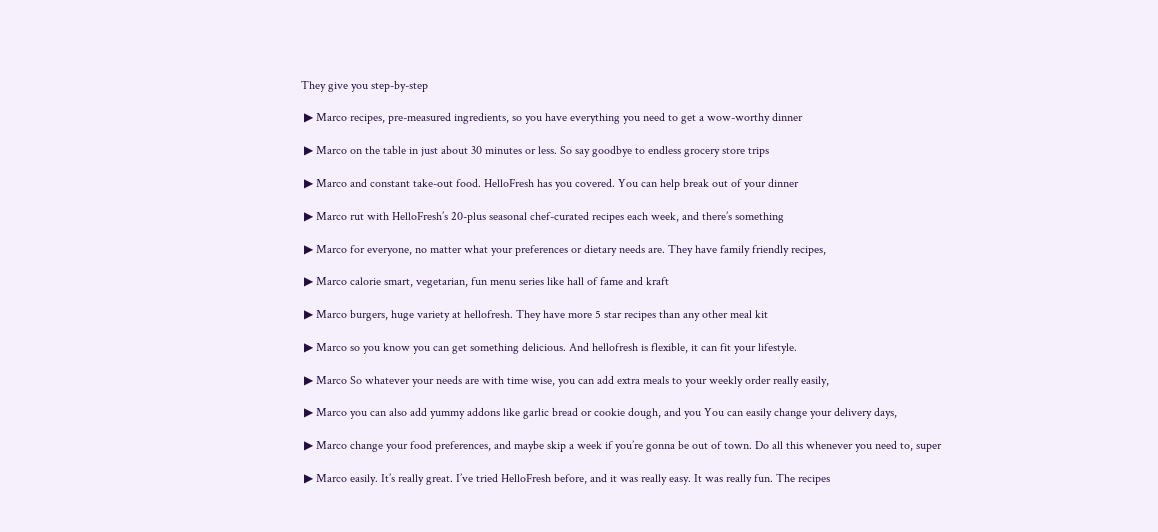They give you step-by-step

 ▶ Marco recipes, pre-measured ingredients, so you have everything you need to get a wow-worthy dinner

 ▶ Marco on the table in just about 30 minutes or less. So say goodbye to endless grocery store trips

 ▶ Marco and constant take-out food. HelloFresh has you covered. You can help break out of your dinner

 ▶ Marco rut with HelloFresh’s 20-plus seasonal chef-curated recipes each week, and there’s something

 ▶ Marco for everyone, no matter what your preferences or dietary needs are. They have family friendly recipes,

 ▶ Marco calorie smart, vegetarian, fun menu series like hall of fame and kraft

 ▶ Marco burgers, huge variety at hellofresh. They have more 5 star recipes than any other meal kit

 ▶ Marco so you know you can get something delicious. And hellofresh is flexible, it can fit your lifestyle.

 ▶ Marco So whatever your needs are with time wise, you can add extra meals to your weekly order really easily,

 ▶ Marco you can also add yummy addons like garlic bread or cookie dough, and you You can easily change your delivery days,

 ▶ Marco change your food preferences, and maybe skip a week if you’re gonna be out of town. Do all this whenever you need to, super

 ▶ Marco easily. It’s really great. I’ve tried HelloFresh before, and it was really easy. It was really fun. The recipes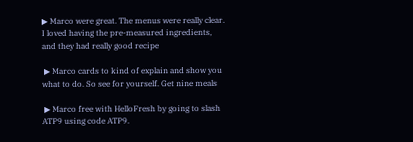▶ Marco were great. The menus were really clear. I loved having the pre-measured ingredients, and they had really good recipe

 ▶ Marco cards to kind of explain and show you what to do. So see for yourself. Get nine meals

 ▶ Marco free with HelloFresh by going to slash ATP9 using code ATP9.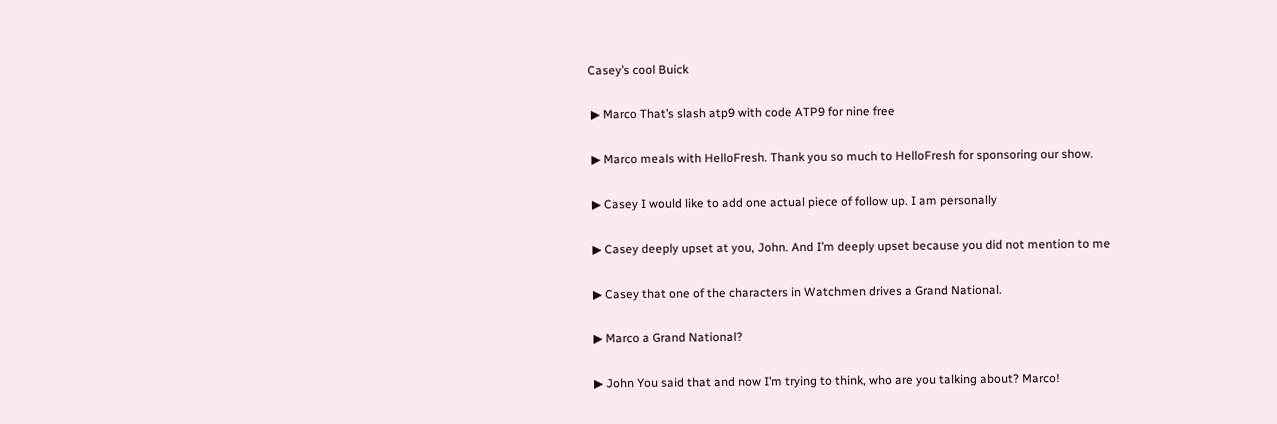Casey’s cool Buick

 ▶ Marco That’s slash atp9 with code ATP9 for nine free

 ▶ Marco meals with HelloFresh. Thank you so much to HelloFresh for sponsoring our show.

 ▶ Casey I would like to add one actual piece of follow up. I am personally

 ▶ Casey deeply upset at you, John. And I’m deeply upset because you did not mention to me

 ▶ Casey that one of the characters in Watchmen drives a Grand National.

 ▶ Marco a Grand National?

 ▶ John You said that and now I’m trying to think, who are you talking about? Marco!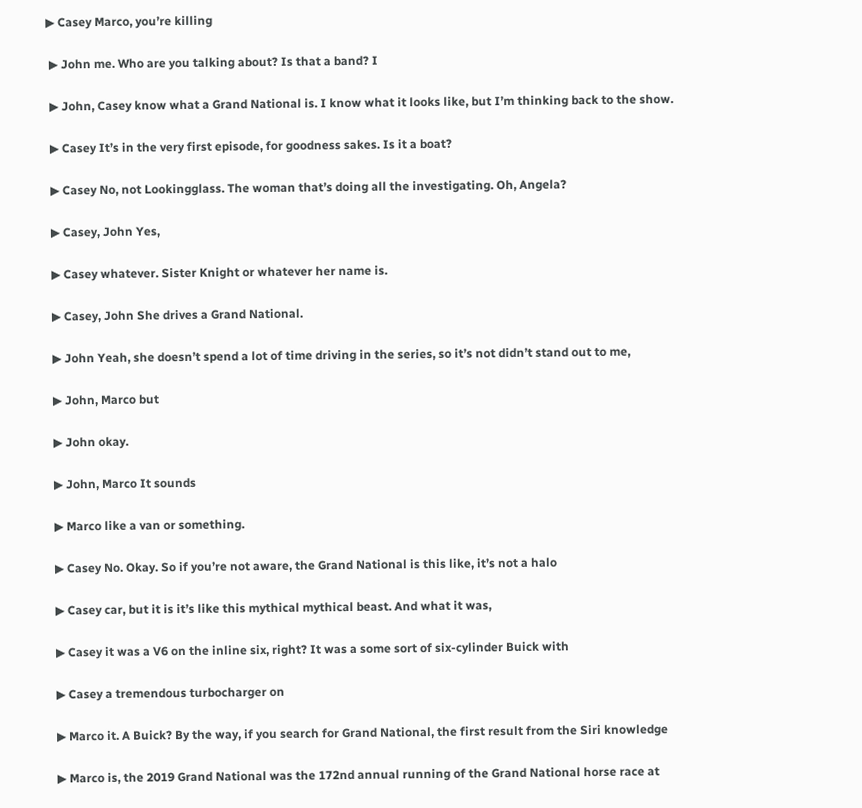▶ Casey Marco, you’re killing

 ▶ John me. Who are you talking about? Is that a band? I

 ▶ John, Casey know what a Grand National is. I know what it looks like, but I’m thinking back to the show.

 ▶ Casey It’s in the very first episode, for goodness sakes. Is it a boat?

 ▶ Casey No, not Lookingglass. The woman that’s doing all the investigating. Oh, Angela?

 ▶ Casey, John Yes,

 ▶ Casey whatever. Sister Knight or whatever her name is.

 ▶ Casey, John She drives a Grand National.

 ▶ John Yeah, she doesn’t spend a lot of time driving in the series, so it’s not didn’t stand out to me,

 ▶ John, Marco but

 ▶ John okay.

 ▶ John, Marco It sounds

 ▶ Marco like a van or something.

 ▶ Casey No. Okay. So if you’re not aware, the Grand National is this like, it’s not a halo

 ▶ Casey car, but it is it’s like this mythical mythical beast. And what it was,

 ▶ Casey it was a V6 on the inline six, right? It was a some sort of six-cylinder Buick with

 ▶ Casey a tremendous turbocharger on

 ▶ Marco it. A Buick? By the way, if you search for Grand National, the first result from the Siri knowledge

 ▶ Marco is, the 2019 Grand National was the 172nd annual running of the Grand National horse race at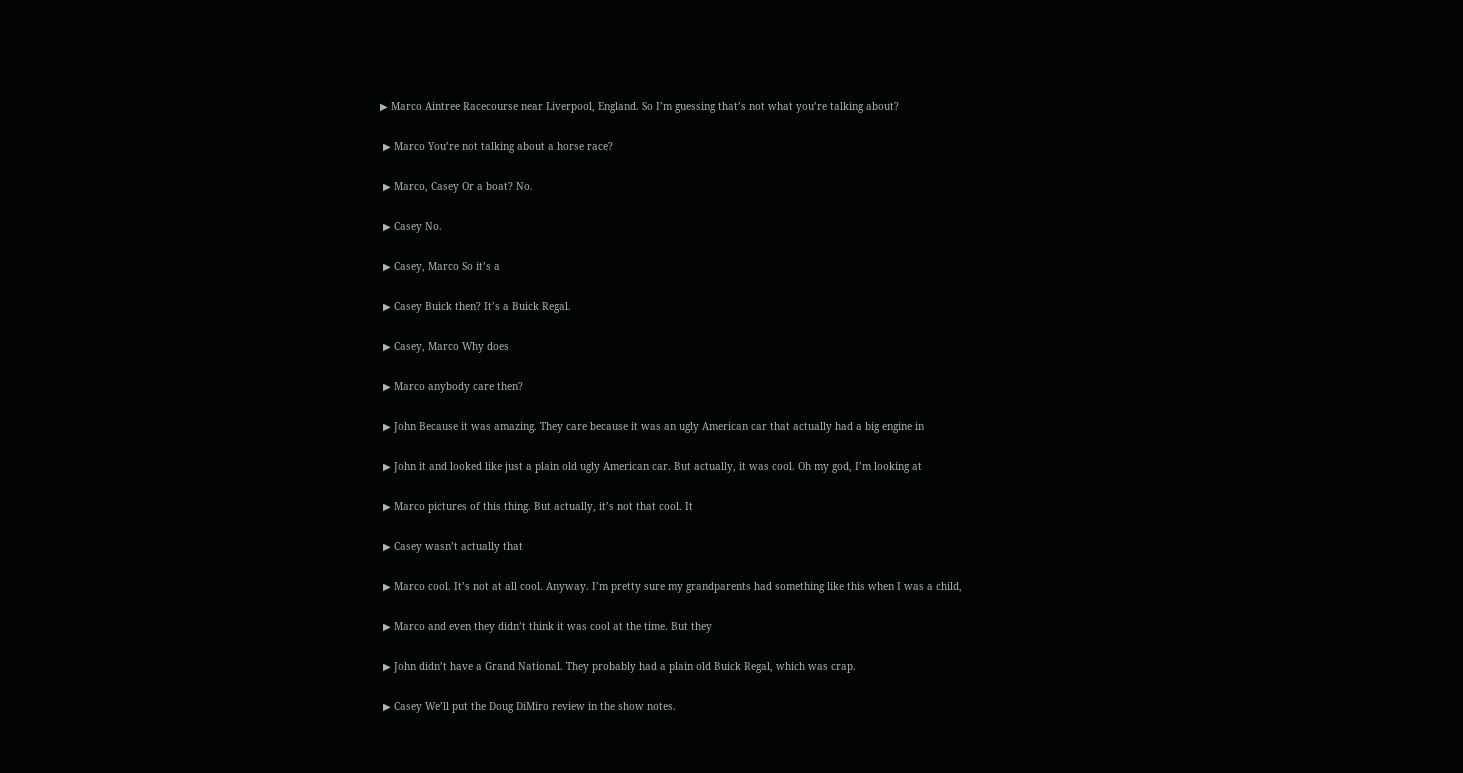▶ Marco Aintree Racecourse near Liverpool, England. So I’m guessing that’s not what you’re talking about?

 ▶ Marco You’re not talking about a horse race?

 ▶ Marco, Casey Or a boat? No.

 ▶ Casey No.

 ▶ Casey, Marco So it’s a

 ▶ Casey Buick then? It’s a Buick Regal.

 ▶ Casey, Marco Why does

 ▶ Marco anybody care then?

 ▶ John Because it was amazing. They care because it was an ugly American car that actually had a big engine in

 ▶ John it and looked like just a plain old ugly American car. But actually, it was cool. Oh my god, I’m looking at

 ▶ Marco pictures of this thing. But actually, it’s not that cool. It

 ▶ Casey wasn’t actually that

 ▶ Marco cool. It’s not at all cool. Anyway. I’m pretty sure my grandparents had something like this when I was a child,

 ▶ Marco and even they didn’t think it was cool at the time. But they

 ▶ John didn’t have a Grand National. They probably had a plain old Buick Regal, which was crap.

 ▶ Casey We’ll put the Doug DiMiro review in the show notes.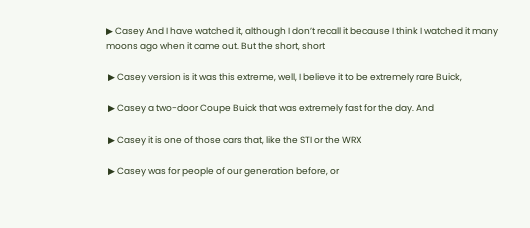▶ Casey And I have watched it, although I don’t recall it because I think I watched it many moons ago when it came out. But the short, short

 ▶ Casey version is it was this extreme, well, I believe it to be extremely rare Buick,

 ▶ Casey a two-door Coupe Buick that was extremely fast for the day. And

 ▶ Casey it is one of those cars that, like the STI or the WRX

 ▶ Casey was for people of our generation before, or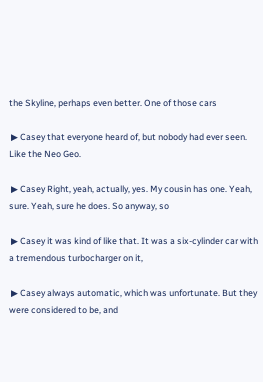the Skyline, perhaps even better. One of those cars

 ▶ Casey that everyone heard of, but nobody had ever seen. Like the Neo Geo.

 ▶ Casey Right, yeah, actually, yes. My cousin has one. Yeah, sure. Yeah, sure he does. So anyway, so

 ▶ Casey it was kind of like that. It was a six-cylinder car with a tremendous turbocharger on it,

 ▶ Casey always automatic, which was unfortunate. But they were considered to be, and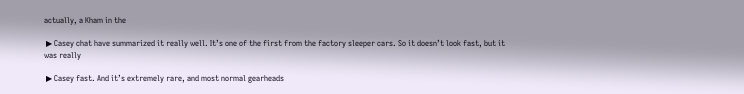actually, a Kham in the

 ▶ Casey chat have summarized it really well. It’s one of the first from the factory sleeper cars. So it doesn’t look fast, but it was really

 ▶ Casey fast. And it’s extremely rare, and most normal gearheads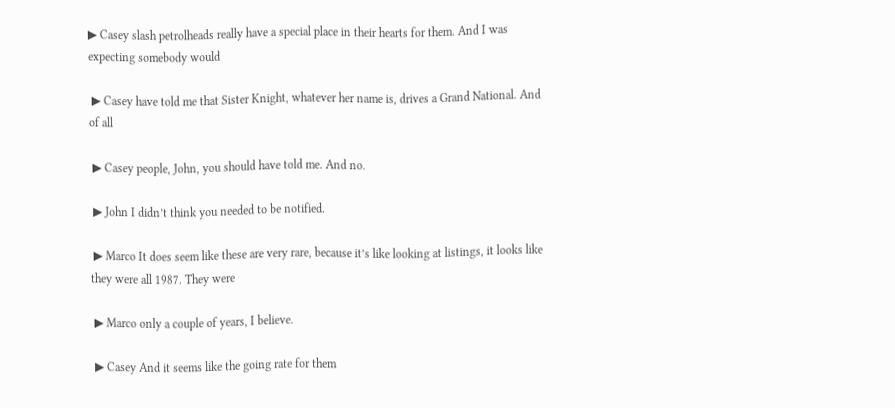▶ Casey slash petrolheads really have a special place in their hearts for them. And I was expecting somebody would

 ▶ Casey have told me that Sister Knight, whatever her name is, drives a Grand National. And of all

 ▶ Casey people, John, you should have told me. And no.

 ▶ John I didn’t think you needed to be notified.

 ▶ Marco It does seem like these are very rare, because it’s like looking at listings, it looks like they were all 1987. They were

 ▶ Marco only a couple of years, I believe.

 ▶ Casey And it seems like the going rate for them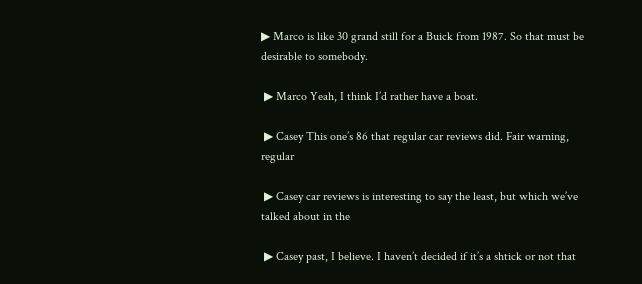▶ Marco is like 30 grand still for a Buick from 1987. So that must be desirable to somebody.

 ▶ Marco Yeah, I think I’d rather have a boat.

 ▶ Casey This one’s 86 that regular car reviews did. Fair warning, regular

 ▶ Casey car reviews is interesting to say the least, but which we’ve talked about in the

 ▶ Casey past, I believe. I haven’t decided if it’s a shtick or not that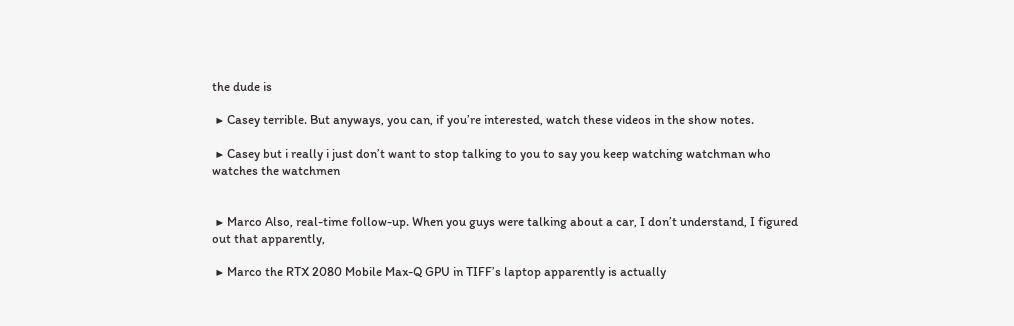the dude is

 ▶ Casey terrible. But anyways, you can, if you’re interested, watch these videos in the show notes.

 ▶ Casey but i really i just don’t want to stop talking to you to say you keep watching watchman who watches the watchmen


 ▶ Marco Also, real-time follow-up. When you guys were talking about a car, I don’t understand, I figured out that apparently,

 ▶ Marco the RTX 2080 Mobile Max-Q GPU in TIFF’s laptop apparently is actually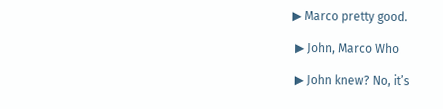▶ Marco pretty good.

 ▶ John, Marco Who

 ▶ John knew? No, it’s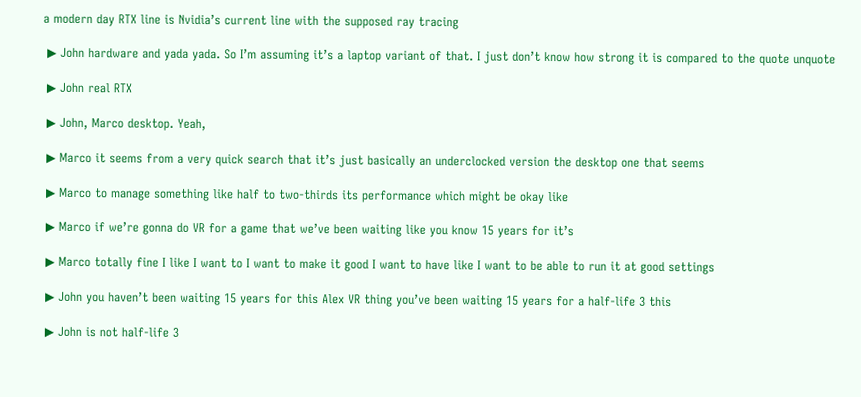a modern day RTX line is Nvidia’s current line with the supposed ray tracing

 ▶ John hardware and yada yada. So I’m assuming it’s a laptop variant of that. I just don’t know how strong it is compared to the quote unquote

 ▶ John real RTX

 ▶ John, Marco desktop. Yeah,

 ▶ Marco it seems from a very quick search that it’s just basically an underclocked version the desktop one that seems

 ▶ Marco to manage something like half to two-thirds its performance which might be okay like

 ▶ Marco if we’re gonna do VR for a game that we’ve been waiting like you know 15 years for it’s

 ▶ Marco totally fine I like I want to I want to make it good I want to have like I want to be able to run it at good settings

 ▶ John you haven’t been waiting 15 years for this Alex VR thing you’ve been waiting 15 years for a half-life 3 this

 ▶ John is not half-life 3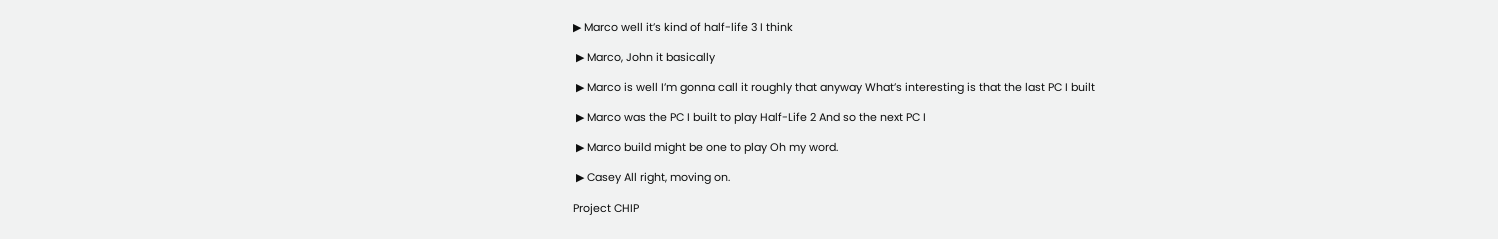▶ Marco well it’s kind of half-life 3 I think

 ▶ Marco, John it basically

 ▶ Marco is well I’m gonna call it roughly that anyway What’s interesting is that the last PC I built

 ▶ Marco was the PC I built to play Half-Life 2 And so the next PC I

 ▶ Marco build might be one to play Oh my word.

 ▶ Casey All right, moving on.

Project CHIP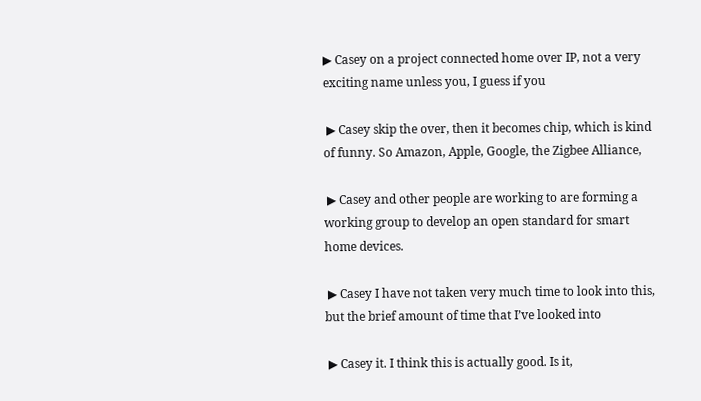▶ Casey on a project connected home over IP, not a very exciting name unless you, I guess if you

 ▶ Casey skip the over, then it becomes chip, which is kind of funny. So Amazon, Apple, Google, the Zigbee Alliance,

 ▶ Casey and other people are working to are forming a working group to develop an open standard for smart home devices.

 ▶ Casey I have not taken very much time to look into this, but the brief amount of time that I’ve looked into

 ▶ Casey it. I think this is actually good. Is it,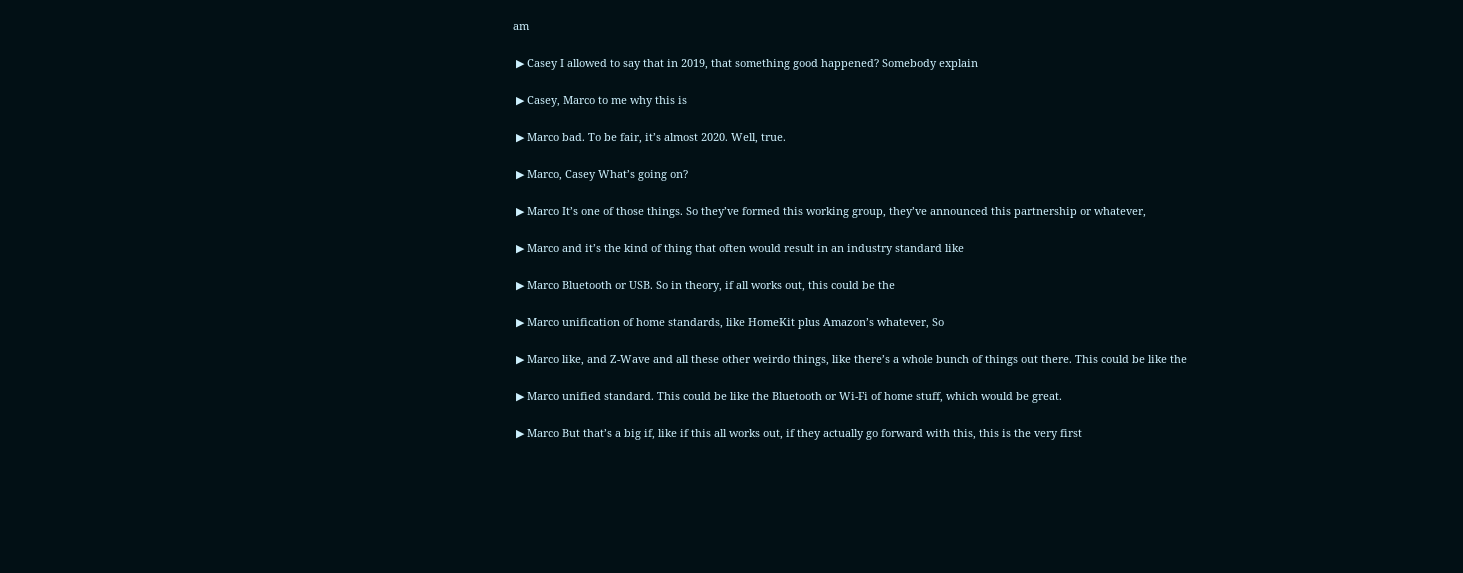am

 ▶ Casey I allowed to say that in 2019, that something good happened? Somebody explain

 ▶ Casey, Marco to me why this is

 ▶ Marco bad. To be fair, it’s almost 2020. Well, true.

 ▶ Marco, Casey What’s going on?

 ▶ Marco It’s one of those things. So they’ve formed this working group, they’ve announced this partnership or whatever,

 ▶ Marco and it’s the kind of thing that often would result in an industry standard like

 ▶ Marco Bluetooth or USB. So in theory, if all works out, this could be the

 ▶ Marco unification of home standards, like HomeKit plus Amazon’s whatever, So

 ▶ Marco like, and Z-Wave and all these other weirdo things, like there’s a whole bunch of things out there. This could be like the

 ▶ Marco unified standard. This could be like the Bluetooth or Wi-Fi of home stuff, which would be great.

 ▶ Marco But that’s a big if, like if this all works out, if they actually go forward with this, this is the very first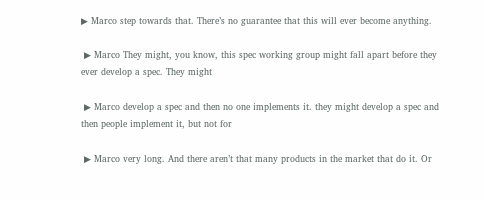▶ Marco step towards that. There’s no guarantee that this will ever become anything.

 ▶ Marco They might, you know, this spec working group might fall apart before they ever develop a spec. They might

 ▶ Marco develop a spec and then no one implements it. they might develop a spec and then people implement it, but not for

 ▶ Marco very long. And there aren’t that many products in the market that do it. Or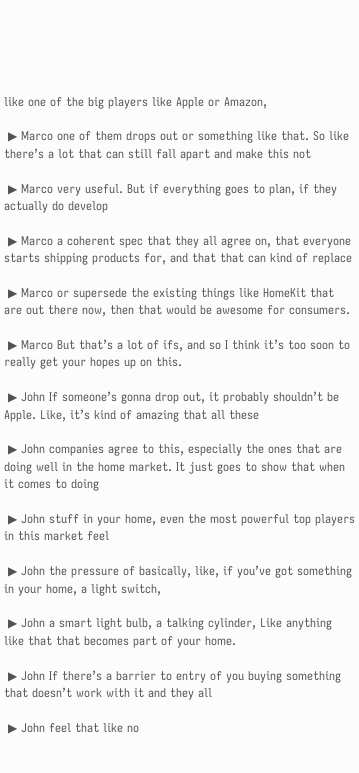like one of the big players like Apple or Amazon,

 ▶ Marco one of them drops out or something like that. So like there’s a lot that can still fall apart and make this not

 ▶ Marco very useful. But if everything goes to plan, if they actually do develop

 ▶ Marco a coherent spec that they all agree on, that everyone starts shipping products for, and that that can kind of replace

 ▶ Marco or supersede the existing things like HomeKit that are out there now, then that would be awesome for consumers.

 ▶ Marco But that’s a lot of ifs, and so I think it’s too soon to really get your hopes up on this.

 ▶ John If someone’s gonna drop out, it probably shouldn’t be Apple. Like, it’s kind of amazing that all these

 ▶ John companies agree to this, especially the ones that are doing well in the home market. It just goes to show that when it comes to doing

 ▶ John stuff in your home, even the most powerful top players in this market feel

 ▶ John the pressure of basically, like, if you’ve got something in your home, a light switch,

 ▶ John a smart light bulb, a talking cylinder, Like anything like that that becomes part of your home.

 ▶ John If there’s a barrier to entry of you buying something that doesn’t work with it and they all

 ▶ John feel that like no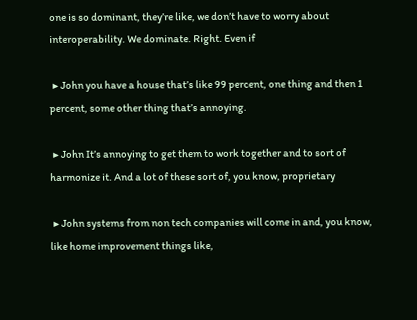one is so dominant, they’re like, we don’t have to worry about interoperability. We dominate. Right. Even if

 ▶ John you have a house that’s like 99 percent, one thing and then 1 percent, some other thing that’s annoying.

 ▶ John It’s annoying to get them to work together and to sort of harmonize it. And a lot of these sort of, you know, proprietary

 ▶ John systems from non tech companies will come in and, you know, like home improvement things like,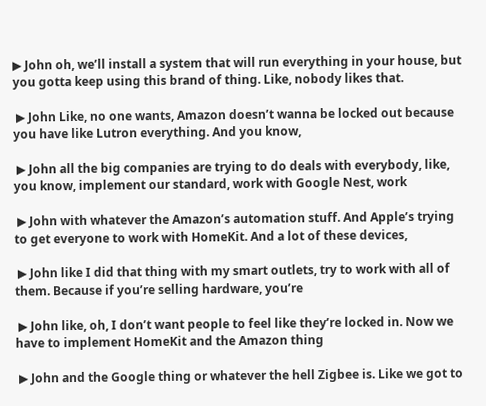▶ John oh, we’ll install a system that will run everything in your house, but you gotta keep using this brand of thing. Like, nobody likes that.

 ▶ John Like, no one wants, Amazon doesn’t wanna be locked out because you have like Lutron everything. And you know,

 ▶ John all the big companies are trying to do deals with everybody, like, you know, implement our standard, work with Google Nest, work

 ▶ John with whatever the Amazon’s automation stuff. And Apple’s trying to get everyone to work with HomeKit. And a lot of these devices,

 ▶ John like I did that thing with my smart outlets, try to work with all of them. Because if you’re selling hardware, you’re

 ▶ John like, oh, I don’t want people to feel like they’re locked in. Now we have to implement HomeKit and the Amazon thing

 ▶ John and the Google thing or whatever the hell Zigbee is. Like we got to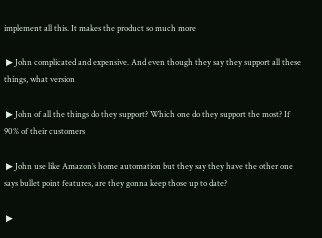implement all this. It makes the product so much more

 ▶ John complicated and expensive. And even though they say they support all these things, what version

 ▶ John of all the things do they support? Which one do they support the most? If 90% of their customers

 ▶ John use like Amazon’s home automation but they say they have the other one says bullet point features, are they gonna keep those up to date?

 ▶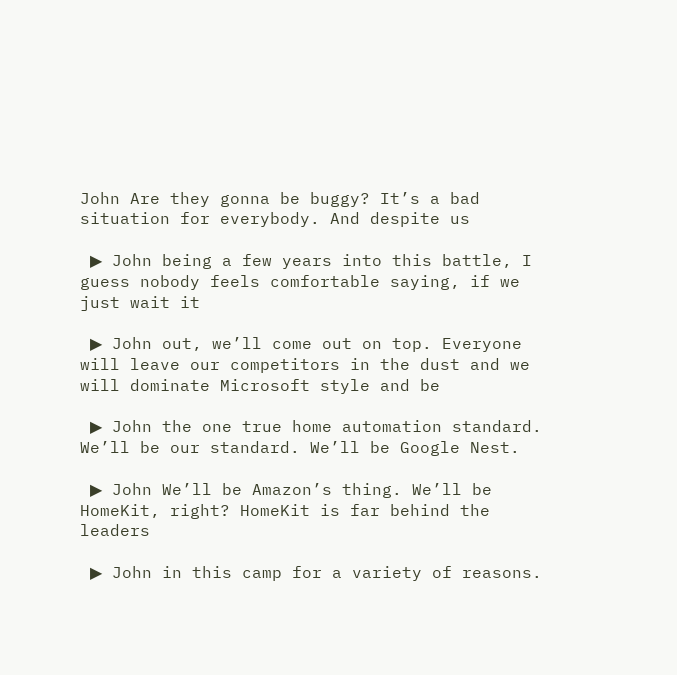John Are they gonna be buggy? It’s a bad situation for everybody. And despite us

 ▶ John being a few years into this battle, I guess nobody feels comfortable saying, if we just wait it

 ▶ John out, we’ll come out on top. Everyone will leave our competitors in the dust and we will dominate Microsoft style and be

 ▶ John the one true home automation standard. We’ll be our standard. We’ll be Google Nest.

 ▶ John We’ll be Amazon’s thing. We’ll be HomeKit, right? HomeKit is far behind the leaders

 ▶ John in this camp for a variety of reasons.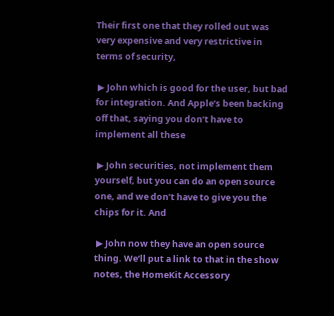Their first one that they rolled out was very expensive and very restrictive in terms of security,

 ▶ John which is good for the user, but bad for integration. And Apple’s been backing off that, saying you don’t have to implement all these

 ▶ John securities, not implement them yourself, but you can do an open source one, and we don’t have to give you the chips for it. And

 ▶ John now they have an open source thing. We’ll put a link to that in the show notes, the HomeKit Accessory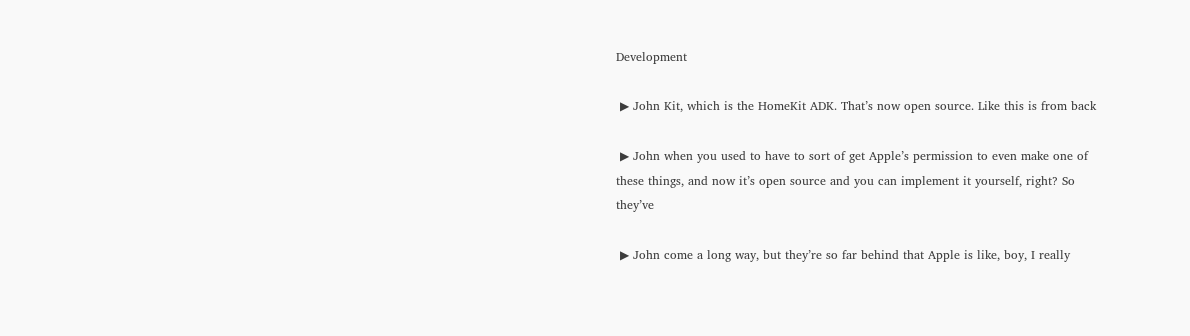Development

 ▶ John Kit, which is the HomeKit ADK. That’s now open source. Like this is from back

 ▶ John when you used to have to sort of get Apple’s permission to even make one of these things, and now it’s open source and you can implement it yourself, right? So they’ve

 ▶ John come a long way, but they’re so far behind that Apple is like, boy, I really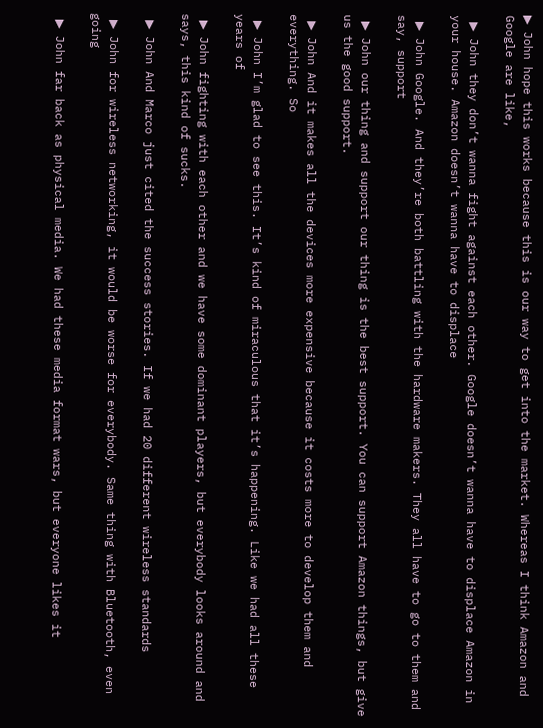▶ John hope this works because this is our way to get into the market. Whereas I think Amazon and Google are like,

 ▶ John they don’t wanna fight against each other. Google doesn’t wanna have to displace Amazon in your house. Amazon doesn’t wanna have to displace

 ▶ John Google. And they’re both battling with the hardware makers. They all have to go to them and say, support

 ▶ John our thing and support our thing is the best support. You can support Amazon things, but give us the good support.

 ▶ John And it makes all the devices more expensive because it costs more to develop them and everything. So

 ▶ John I’m glad to see this. It’s kind of miraculous that it’s happening. Like we had all these years of

 ▶ John fighting with each other and we have some dominant players, but everybody looks around and says, this kind of sucks.

 ▶ John And Marco just cited the success stories. If we had 20 different wireless standards

 ▶ John for wireless networking, it would be worse for everybody. Same thing with Bluetooth, even going

 ▶ John far back as physical media. We had these media format wars, but everyone likes it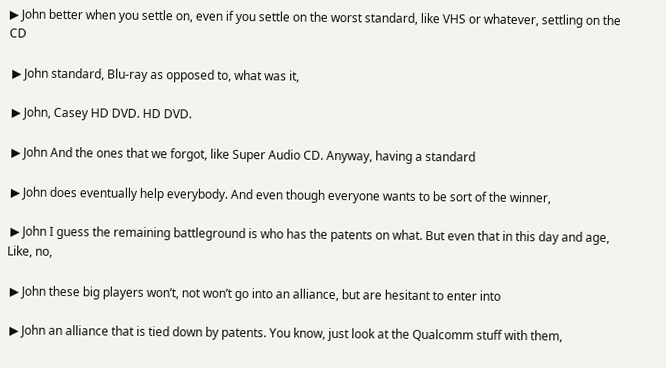▶ John better when you settle on, even if you settle on the worst standard, like VHS or whatever, settling on the CD

 ▶ John standard, Blu-ray as opposed to, what was it,

 ▶ John, Casey HD DVD. HD DVD.

 ▶ John And the ones that we forgot, like Super Audio CD. Anyway, having a standard

 ▶ John does eventually help everybody. And even though everyone wants to be sort of the winner,

 ▶ John I guess the remaining battleground is who has the patents on what. But even that in this day and age, Like, no,

 ▶ John these big players won’t, not won’t go into an alliance, but are hesitant to enter into

 ▶ John an alliance that is tied down by patents. You know, just look at the Qualcomm stuff with them,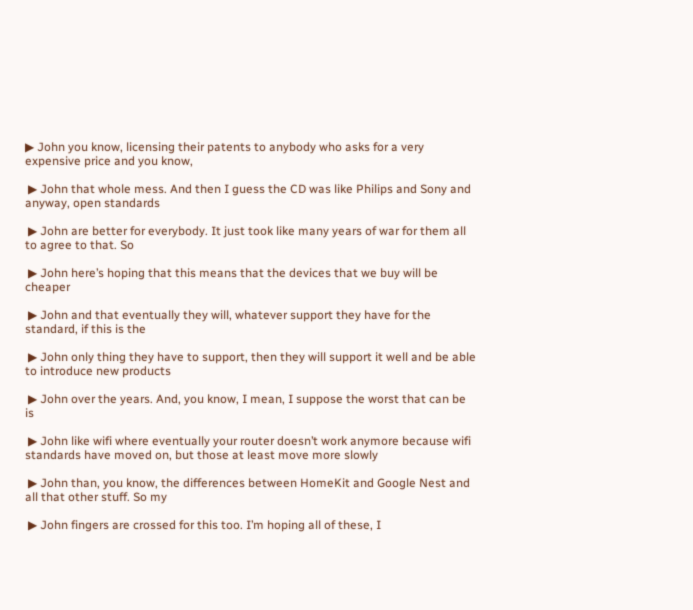▶ John you know, licensing their patents to anybody who asks for a very expensive price and you know,

 ▶ John that whole mess. And then I guess the CD was like Philips and Sony and anyway, open standards

 ▶ John are better for everybody. It just took like many years of war for them all to agree to that. So

 ▶ John here’s hoping that this means that the devices that we buy will be cheaper

 ▶ John and that eventually they will, whatever support they have for the standard, if this is the

 ▶ John only thing they have to support, then they will support it well and be able to introduce new products

 ▶ John over the years. And, you know, I mean, I suppose the worst that can be is

 ▶ John like wifi where eventually your router doesn’t work anymore because wifi standards have moved on, but those at least move more slowly

 ▶ John than, you know, the differences between HomeKit and Google Nest and all that other stuff. So my

 ▶ John fingers are crossed for this too. I’m hoping all of these, I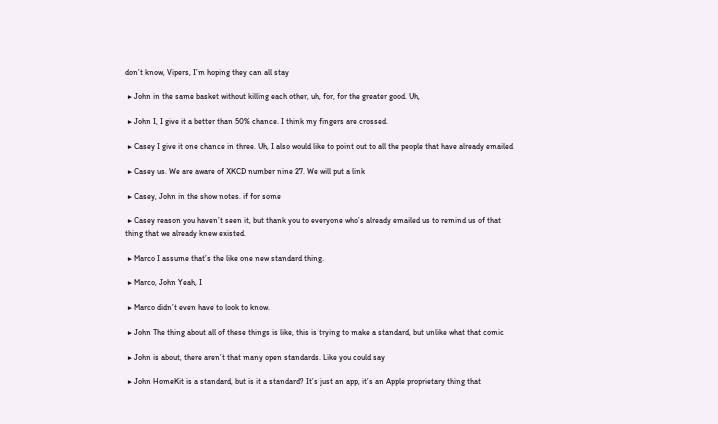don’t know, Vipers, I’m hoping they can all stay

 ▶ John in the same basket without killing each other, uh, for, for the greater good. Uh,

 ▶ John I, I give it a better than 50% chance. I think my fingers are crossed.

 ▶ Casey I give it one chance in three. Uh, I also would like to point out to all the people that have already emailed

 ▶ Casey us. We are aware of XKCD number nine 27. We will put a link

 ▶ Casey, John in the show notes. if for some

 ▶ Casey reason you haven’t seen it, but thank you to everyone who’s already emailed us to remind us of that thing that we already knew existed.

 ▶ Marco I assume that’s the like one new standard thing.

 ▶ Marco, John Yeah, I

 ▶ Marco didn’t even have to look to know.

 ▶ John The thing about all of these things is like, this is trying to make a standard, but unlike what that comic

 ▶ John is about, there aren’t that many open standards. Like you could say

 ▶ John HomeKit is a standard, but is it a standard? It’s just an app, it’s an Apple proprietary thing that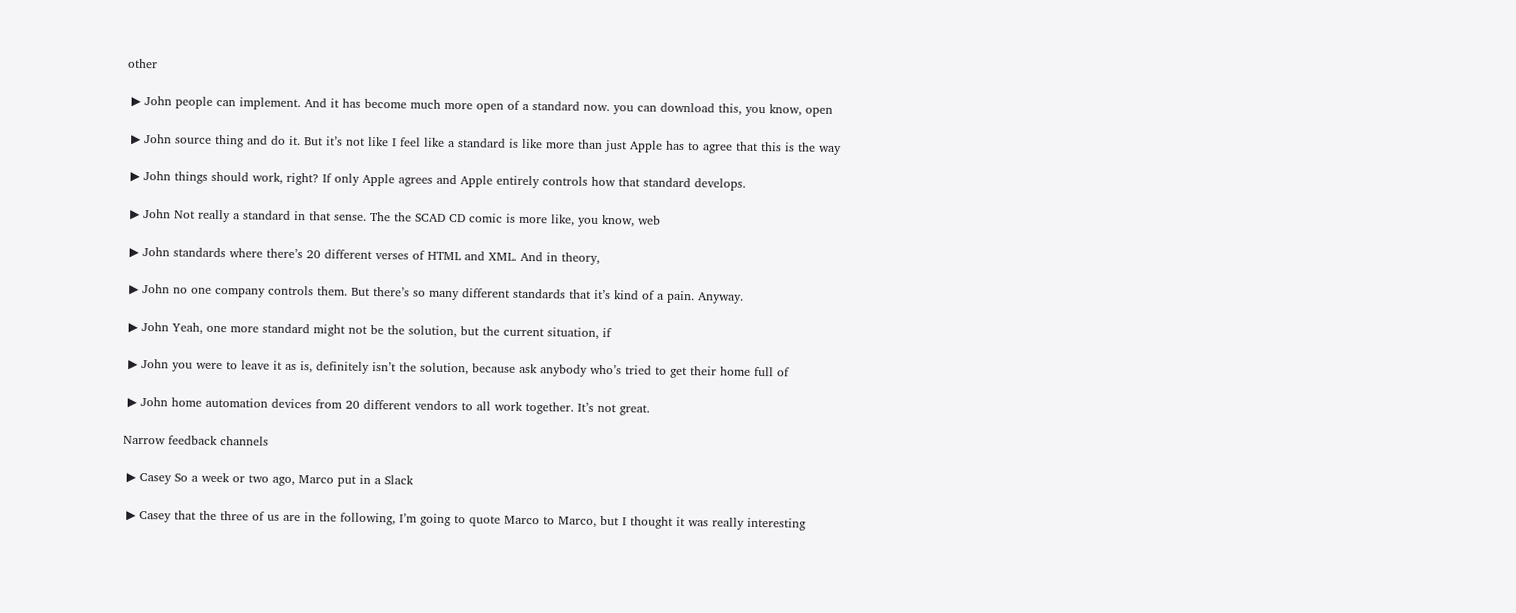other

 ▶ John people can implement. And it has become much more open of a standard now. you can download this, you know, open

 ▶ John source thing and do it. But it’s not like I feel like a standard is like more than just Apple has to agree that this is the way

 ▶ John things should work, right? If only Apple agrees and Apple entirely controls how that standard develops.

 ▶ John Not really a standard in that sense. The the SCAD CD comic is more like, you know, web

 ▶ John standards where there’s 20 different verses of HTML and XML. And in theory,

 ▶ John no one company controls them. But there’s so many different standards that it’s kind of a pain. Anyway.

 ▶ John Yeah, one more standard might not be the solution, but the current situation, if

 ▶ John you were to leave it as is, definitely isn’t the solution, because ask anybody who’s tried to get their home full of

 ▶ John home automation devices from 20 different vendors to all work together. It’s not great.

Narrow feedback channels

 ▶ Casey So a week or two ago, Marco put in a Slack

 ▶ Casey that the three of us are in the following, I’m going to quote Marco to Marco, but I thought it was really interesting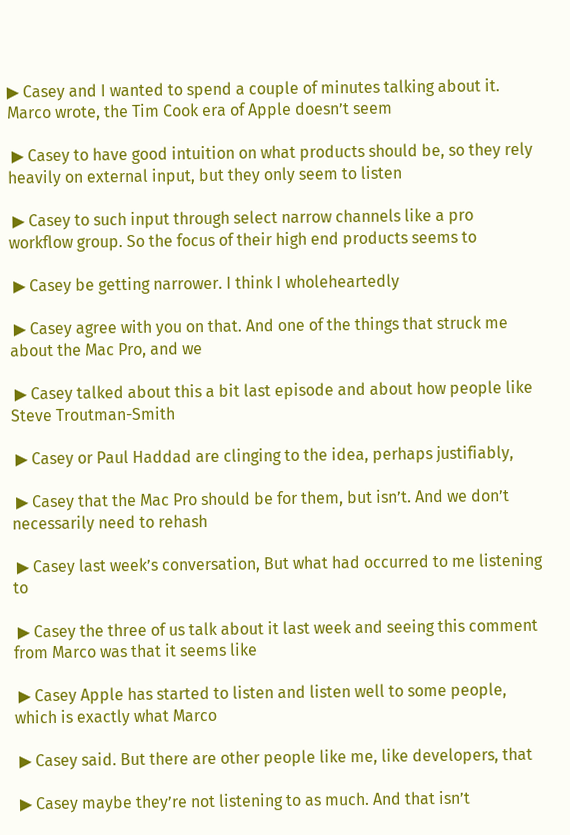▶ Casey and I wanted to spend a couple of minutes talking about it. Marco wrote, the Tim Cook era of Apple doesn’t seem

 ▶ Casey to have good intuition on what products should be, so they rely heavily on external input, but they only seem to listen

 ▶ Casey to such input through select narrow channels like a pro workflow group. So the focus of their high end products seems to

 ▶ Casey be getting narrower. I think I wholeheartedly

 ▶ Casey agree with you on that. And one of the things that struck me about the Mac Pro, and we

 ▶ Casey talked about this a bit last episode and about how people like Steve Troutman-Smith

 ▶ Casey or Paul Haddad are clinging to the idea, perhaps justifiably,

 ▶ Casey that the Mac Pro should be for them, but isn’t. And we don’t necessarily need to rehash

 ▶ Casey last week’s conversation, But what had occurred to me listening to

 ▶ Casey the three of us talk about it last week and seeing this comment from Marco was that it seems like

 ▶ Casey Apple has started to listen and listen well to some people, which is exactly what Marco

 ▶ Casey said. But there are other people like me, like developers, that

 ▶ Casey maybe they’re not listening to as much. And that isn’t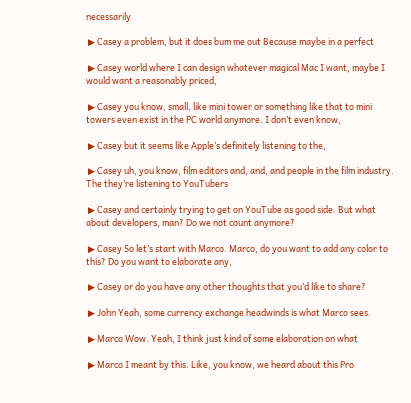necessarily

 ▶ Casey a problem, but it does bum me out Because maybe in a perfect

 ▶ Casey world where I can design whatever magical Mac I want, maybe I would want a reasonably priced,

 ▶ Casey you know, small, like mini tower or something like that to mini towers even exist in the PC world anymore. I don’t even know,

 ▶ Casey but it seems like Apple’s definitely listening to the,

 ▶ Casey uh, you know, film editors and, and, and people in the film industry. The they’re listening to YouTubers

 ▶ Casey and certainly trying to get on YouTube as good side. But what about developers, man? Do we not count anymore?

 ▶ Casey So let’s start with Marco. Marco, do you want to add any color to this? Do you want to elaborate any,

 ▶ Casey or do you have any other thoughts that you’d like to share?

 ▶ John Yeah, some currency exchange headwinds is what Marco sees.

 ▶ Marco Wow. Yeah, I think just kind of some elaboration on what

 ▶ Marco I meant by this. Like, you know, we heard about this Pro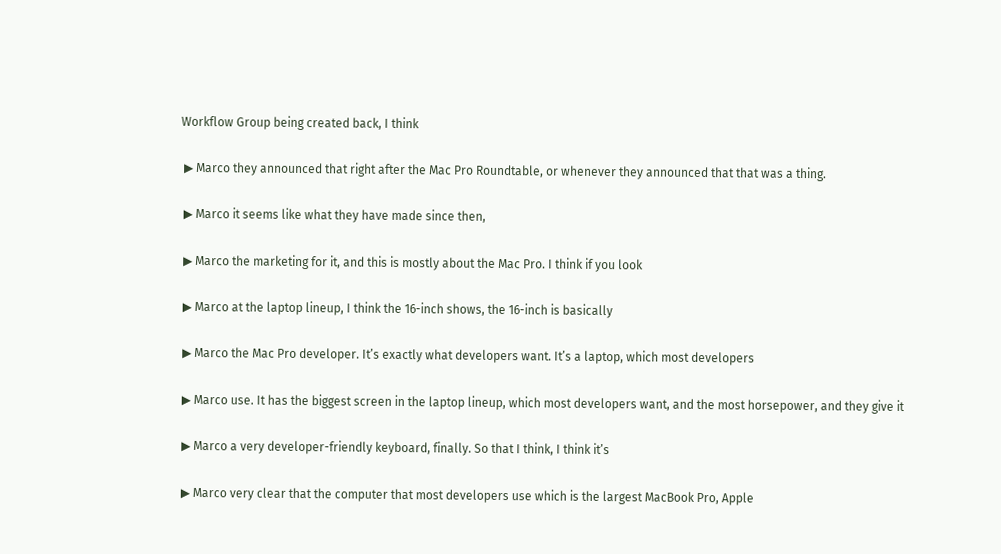Workflow Group being created back, I think

 ▶ Marco they announced that right after the Mac Pro Roundtable, or whenever they announced that that was a thing.

 ▶ Marco it seems like what they have made since then,

 ▶ Marco the marketing for it, and this is mostly about the Mac Pro. I think if you look

 ▶ Marco at the laptop lineup, I think the 16-inch shows, the 16-inch is basically

 ▶ Marco the Mac Pro developer. It’s exactly what developers want. It’s a laptop, which most developers

 ▶ Marco use. It has the biggest screen in the laptop lineup, which most developers want, and the most horsepower, and they give it

 ▶ Marco a very developer-friendly keyboard, finally. So that I think, I think it’s

 ▶ Marco very clear that the computer that most developers use which is the largest MacBook Pro, Apple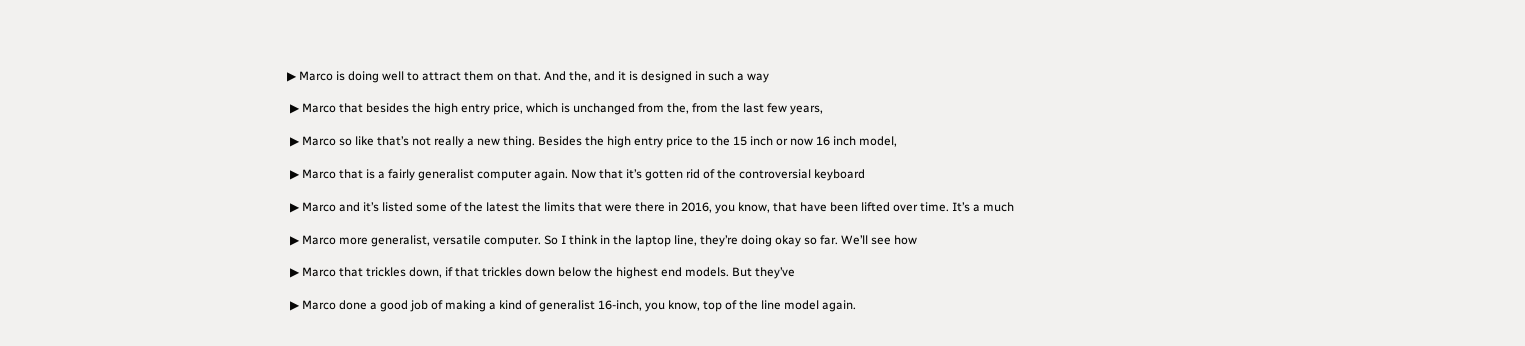▶ Marco is doing well to attract them on that. And the, and it is designed in such a way

 ▶ Marco that besides the high entry price, which is unchanged from the, from the last few years,

 ▶ Marco so like that’s not really a new thing. Besides the high entry price to the 15 inch or now 16 inch model,

 ▶ Marco that is a fairly generalist computer again. Now that it’s gotten rid of the controversial keyboard

 ▶ Marco and it’s listed some of the latest the limits that were there in 2016, you know, that have been lifted over time. It’s a much

 ▶ Marco more generalist, versatile computer. So I think in the laptop line, they’re doing okay so far. We’ll see how

 ▶ Marco that trickles down, if that trickles down below the highest end models. But they’ve

 ▶ Marco done a good job of making a kind of generalist 16-inch, you know, top of the line model again.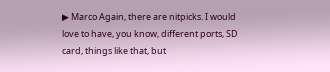▶ Marco Again, there are nitpicks. I would love to have, you know, different ports, SD card, things like that, but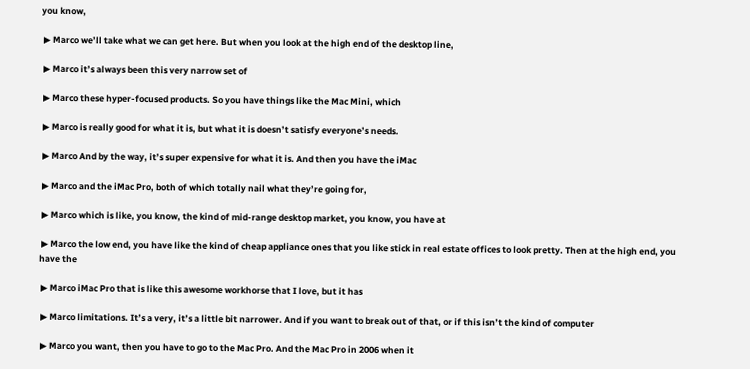you know,

 ▶ Marco we’ll take what we can get here. But when you look at the high end of the desktop line,

 ▶ Marco it’s always been this very narrow set of

 ▶ Marco these hyper-focused products. So you have things like the Mac Mini, which

 ▶ Marco is really good for what it is, but what it is doesn’t satisfy everyone’s needs.

 ▶ Marco And by the way, it’s super expensive for what it is. And then you have the iMac

 ▶ Marco and the iMac Pro, both of which totally nail what they’re going for,

 ▶ Marco which is like, you know, the kind of mid-range desktop market, you know, you have at

 ▶ Marco the low end, you have like the kind of cheap appliance ones that you like stick in real estate offices to look pretty. Then at the high end, you have the

 ▶ Marco iMac Pro that is like this awesome workhorse that I love, but it has

 ▶ Marco limitations. It’s a very, it’s a little bit narrower. And if you want to break out of that, or if this isn’t the kind of computer

 ▶ Marco you want, then you have to go to the Mac Pro. And the Mac Pro in 2006 when it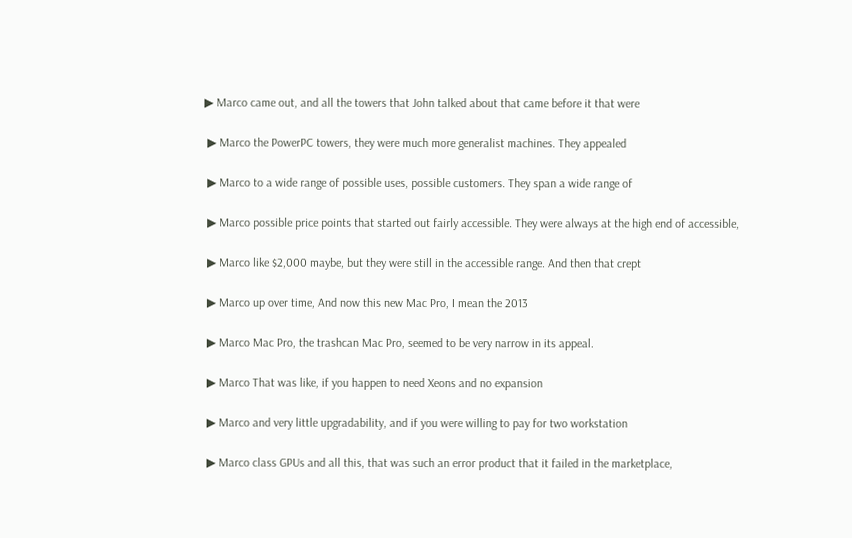▶ Marco came out, and all the towers that John talked about that came before it that were

 ▶ Marco the PowerPC towers, they were much more generalist machines. They appealed

 ▶ Marco to a wide range of possible uses, possible customers. They span a wide range of

 ▶ Marco possible price points that started out fairly accessible. They were always at the high end of accessible,

 ▶ Marco like $2,000 maybe, but they were still in the accessible range. And then that crept

 ▶ Marco up over time, And now this new Mac Pro, I mean the 2013

 ▶ Marco Mac Pro, the trashcan Mac Pro, seemed to be very narrow in its appeal.

 ▶ Marco That was like, if you happen to need Xeons and no expansion

 ▶ Marco and very little upgradability, and if you were willing to pay for two workstation

 ▶ Marco class GPUs and all this, that was such an error product that it failed in the marketplace,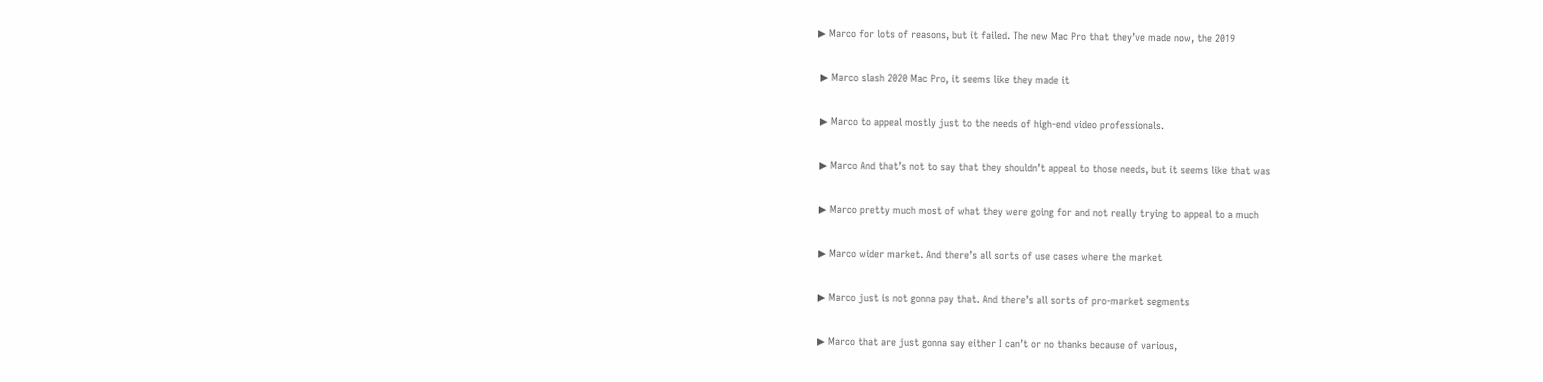▶ Marco for lots of reasons, but it failed. The new Mac Pro that they’ve made now, the 2019

 ▶ Marco slash 2020 Mac Pro, it seems like they made it

 ▶ Marco to appeal mostly just to the needs of high-end video professionals.

 ▶ Marco And that’s not to say that they shouldn’t appeal to those needs, but it seems like that was

 ▶ Marco pretty much most of what they were going for and not really trying to appeal to a much

 ▶ Marco wider market. And there’s all sorts of use cases where the market

 ▶ Marco just is not gonna pay that. And there’s all sorts of pro-market segments

 ▶ Marco that are just gonna say either I can’t or no thanks because of various,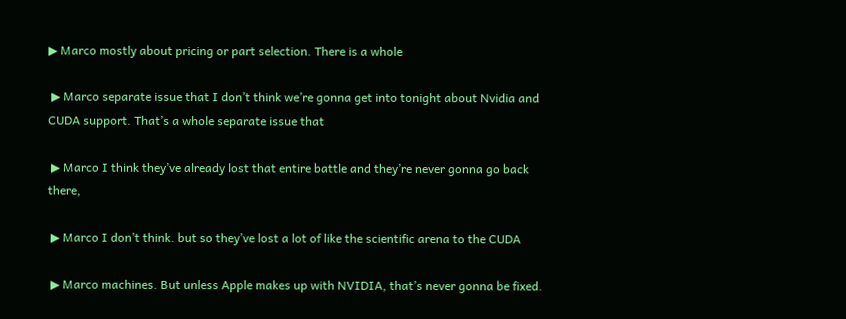▶ Marco mostly about pricing or part selection. There is a whole

 ▶ Marco separate issue that I don’t think we’re gonna get into tonight about Nvidia and CUDA support. That’s a whole separate issue that

 ▶ Marco I think they’ve already lost that entire battle and they’re never gonna go back there,

 ▶ Marco I don’t think. but so they’ve lost a lot of like the scientific arena to the CUDA

 ▶ Marco machines. But unless Apple makes up with NVIDIA, that’s never gonna be fixed.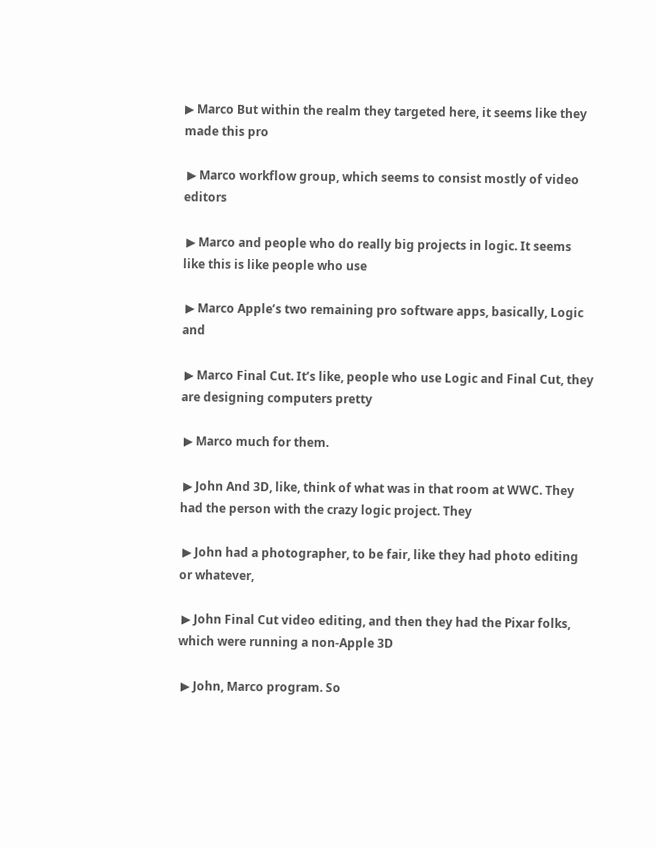▶ Marco But within the realm they targeted here, it seems like they made this pro

 ▶ Marco workflow group, which seems to consist mostly of video editors

 ▶ Marco and people who do really big projects in logic. It seems like this is like people who use

 ▶ Marco Apple’s two remaining pro software apps, basically, Logic and

 ▶ Marco Final Cut. It’s like, people who use Logic and Final Cut, they are designing computers pretty

 ▶ Marco much for them.

 ▶ John And 3D, like, think of what was in that room at WWC. They had the person with the crazy logic project. They

 ▶ John had a photographer, to be fair, like they had photo editing or whatever,

 ▶ John Final Cut video editing, and then they had the Pixar folks, which were running a non-Apple 3D

 ▶ John, Marco program. So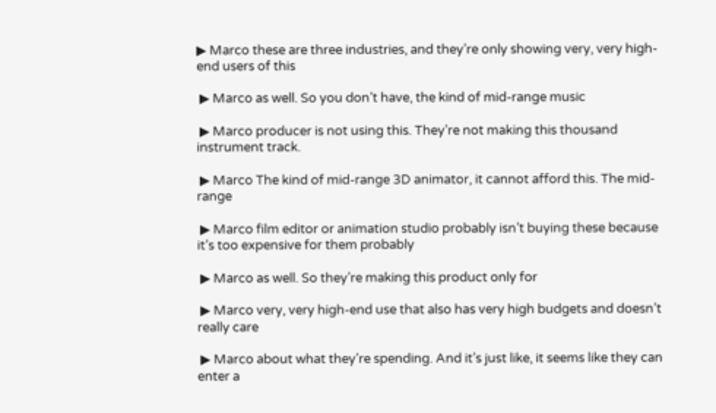▶ Marco these are three industries, and they’re only showing very, very high-end users of this

 ▶ Marco as well. So you don’t have, the kind of mid-range music

 ▶ Marco producer is not using this. They’re not making this thousand instrument track.

 ▶ Marco The kind of mid-range 3D animator, it cannot afford this. The mid-range

 ▶ Marco film editor or animation studio probably isn’t buying these because it’s too expensive for them probably

 ▶ Marco as well. So they’re making this product only for

 ▶ Marco very, very high-end use that also has very high budgets and doesn’t really care

 ▶ Marco about what they’re spending. And it’s just like, it seems like they can enter a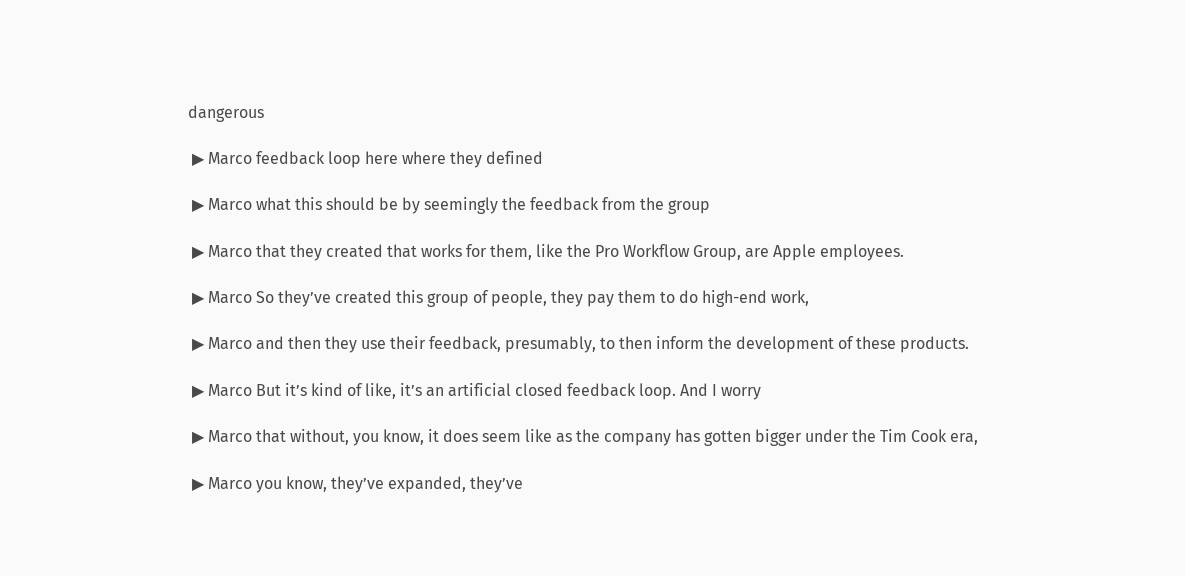dangerous

 ▶ Marco feedback loop here where they defined

 ▶ Marco what this should be by seemingly the feedback from the group

 ▶ Marco that they created that works for them, like the Pro Workflow Group, are Apple employees.

 ▶ Marco So they’ve created this group of people, they pay them to do high-end work,

 ▶ Marco and then they use their feedback, presumably, to then inform the development of these products.

 ▶ Marco But it’s kind of like, it’s an artificial closed feedback loop. And I worry

 ▶ Marco that without, you know, it does seem like as the company has gotten bigger under the Tim Cook era,

 ▶ Marco you know, they’ve expanded, they’ve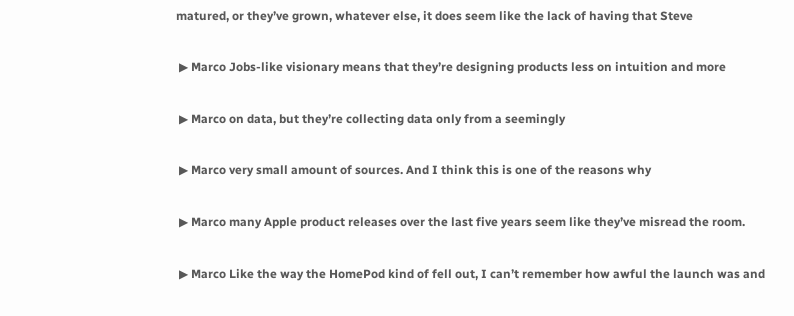matured, or they’ve grown, whatever else, it does seem like the lack of having that Steve

 ▶ Marco Jobs-like visionary means that they’re designing products less on intuition and more

 ▶ Marco on data, but they’re collecting data only from a seemingly

 ▶ Marco very small amount of sources. And I think this is one of the reasons why

 ▶ Marco many Apple product releases over the last five years seem like they’ve misread the room.

 ▶ Marco Like the way the HomePod kind of fell out, I can’t remember how awful the launch was and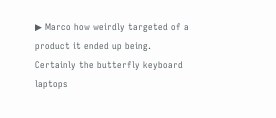▶ Marco how weirdly targeted of a product it ended up being. Certainly the butterfly keyboard laptops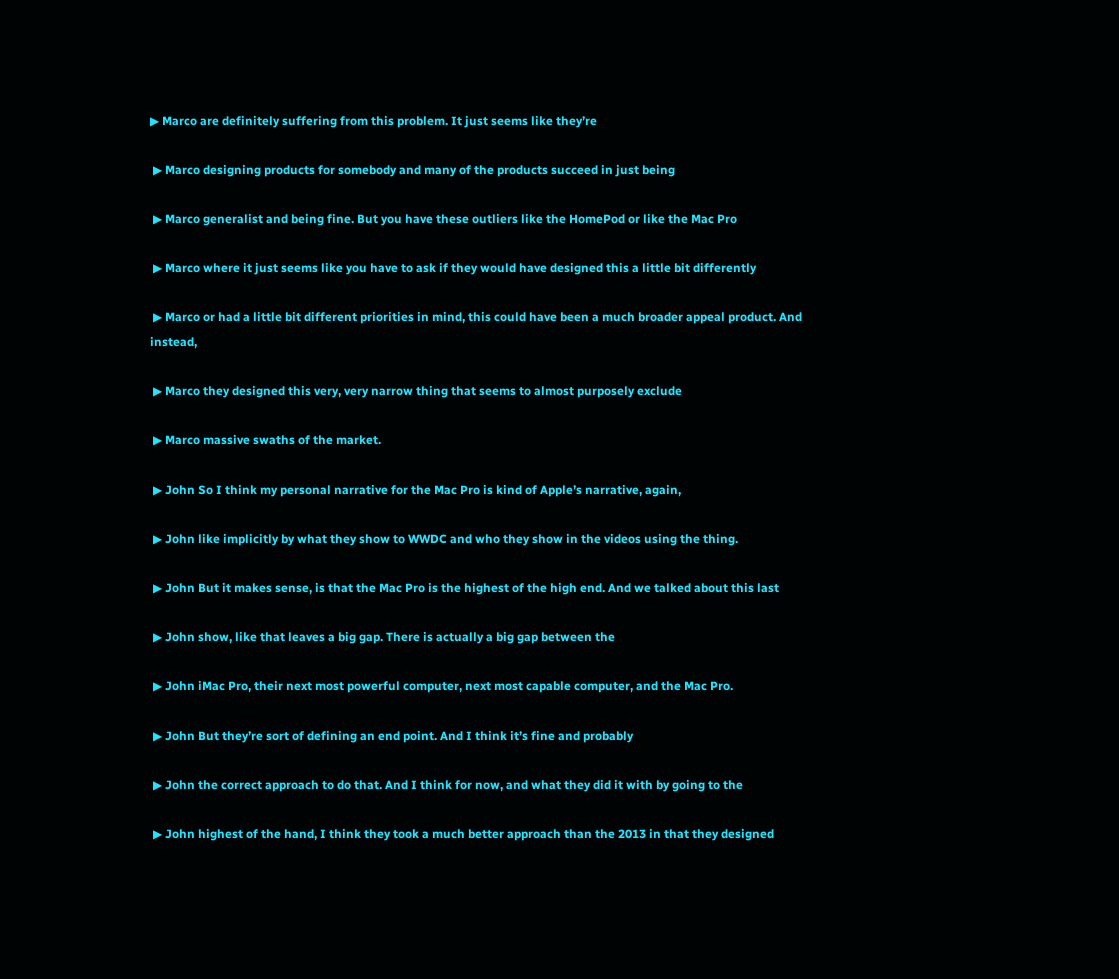▶ Marco are definitely suffering from this problem. It just seems like they’re

 ▶ Marco designing products for somebody and many of the products succeed in just being

 ▶ Marco generalist and being fine. But you have these outliers like the HomePod or like the Mac Pro

 ▶ Marco where it just seems like you have to ask if they would have designed this a little bit differently

 ▶ Marco or had a little bit different priorities in mind, this could have been a much broader appeal product. And instead,

 ▶ Marco they designed this very, very narrow thing that seems to almost purposely exclude

 ▶ Marco massive swaths of the market.

 ▶ John So I think my personal narrative for the Mac Pro is kind of Apple’s narrative, again,

 ▶ John like implicitly by what they show to WWDC and who they show in the videos using the thing.

 ▶ John But it makes sense, is that the Mac Pro is the highest of the high end. And we talked about this last

 ▶ John show, like that leaves a big gap. There is actually a big gap between the

 ▶ John iMac Pro, their next most powerful computer, next most capable computer, and the Mac Pro.

 ▶ John But they’re sort of defining an end point. And I think it’s fine and probably

 ▶ John the correct approach to do that. And I think for now, and what they did it with by going to the

 ▶ John highest of the hand, I think they took a much better approach than the 2013 in that they designed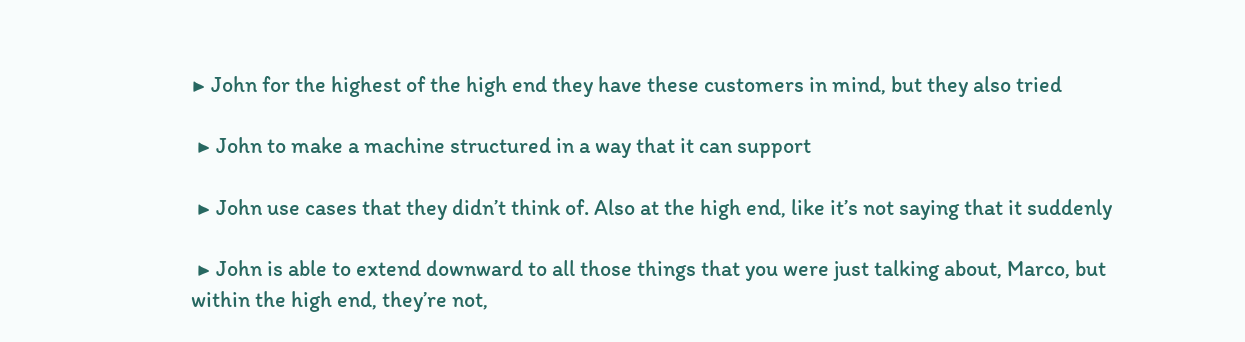▶ John for the highest of the high end they have these customers in mind, but they also tried

 ▶ John to make a machine structured in a way that it can support

 ▶ John use cases that they didn’t think of. Also at the high end, like it’s not saying that it suddenly

 ▶ John is able to extend downward to all those things that you were just talking about, Marco, but within the high end, they’re not,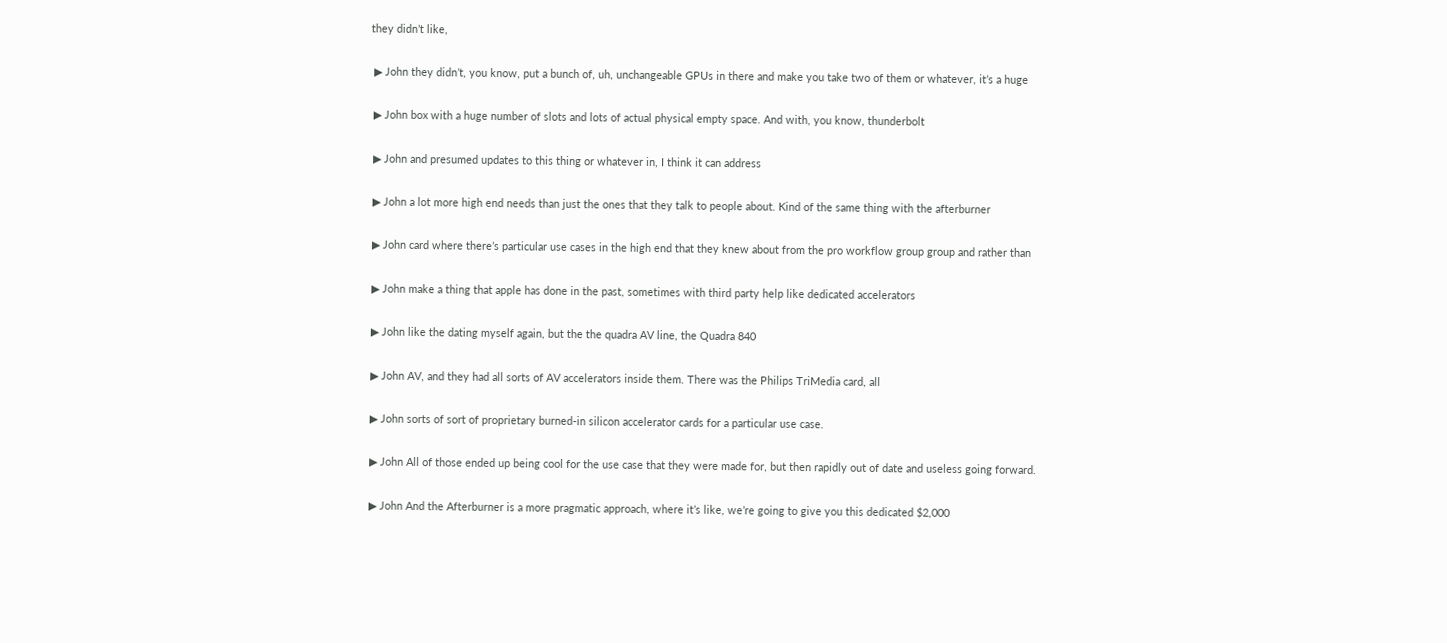they didn’t like,

 ▶ John they didn’t, you know, put a bunch of, uh, unchangeable GPUs in there and make you take two of them or whatever, it’s a huge

 ▶ John box with a huge number of slots and lots of actual physical empty space. And with, you know, thunderbolt

 ▶ John and presumed updates to this thing or whatever in, I think it can address

 ▶ John a lot more high end needs than just the ones that they talk to people about. Kind of the same thing with the afterburner

 ▶ John card where there’s particular use cases in the high end that they knew about from the pro workflow group group and rather than

 ▶ John make a thing that apple has done in the past, sometimes with third party help like dedicated accelerators

 ▶ John like the dating myself again, but the the quadra AV line, the Quadra 840

 ▶ John AV, and they had all sorts of AV accelerators inside them. There was the Philips TriMedia card, all

 ▶ John sorts of sort of proprietary burned-in silicon accelerator cards for a particular use case.

 ▶ John All of those ended up being cool for the use case that they were made for, but then rapidly out of date and useless going forward.

 ▶ John And the Afterburner is a more pragmatic approach, where it’s like, we’re going to give you this dedicated $2,000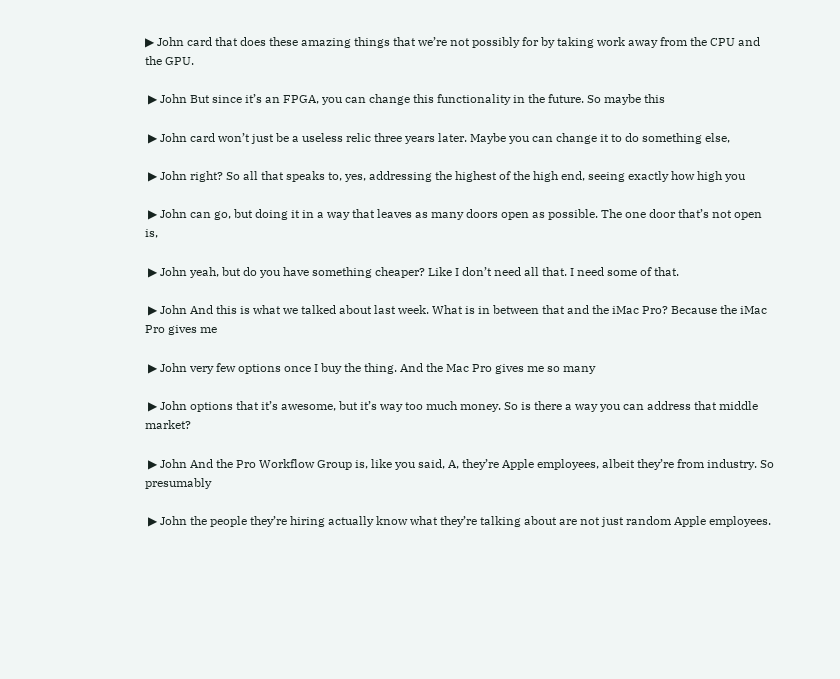▶ John card that does these amazing things that we’re not possibly for by taking work away from the CPU and the GPU.

 ▶ John But since it’s an FPGA, you can change this functionality in the future. So maybe this

 ▶ John card won’t just be a useless relic three years later. Maybe you can change it to do something else,

 ▶ John right? So all that speaks to, yes, addressing the highest of the high end, seeing exactly how high you

 ▶ John can go, but doing it in a way that leaves as many doors open as possible. The one door that’s not open is,

 ▶ John yeah, but do you have something cheaper? Like I don’t need all that. I need some of that.

 ▶ John And this is what we talked about last week. What is in between that and the iMac Pro? Because the iMac Pro gives me

 ▶ John very few options once I buy the thing. And the Mac Pro gives me so many

 ▶ John options that it’s awesome, but it’s way too much money. So is there a way you can address that middle market?

 ▶ John And the Pro Workflow Group is, like you said, A, they’re Apple employees, albeit they’re from industry. So presumably

 ▶ John the people they’re hiring actually know what they’re talking about are not just random Apple employees.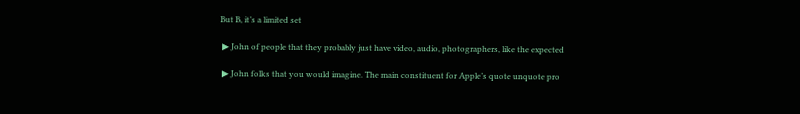But B, it’s a limited set

 ▶ John of people that they probably just have video, audio, photographers, like the expected

 ▶ John folks that you would imagine. The main constituent for Apple’s quote unquote pro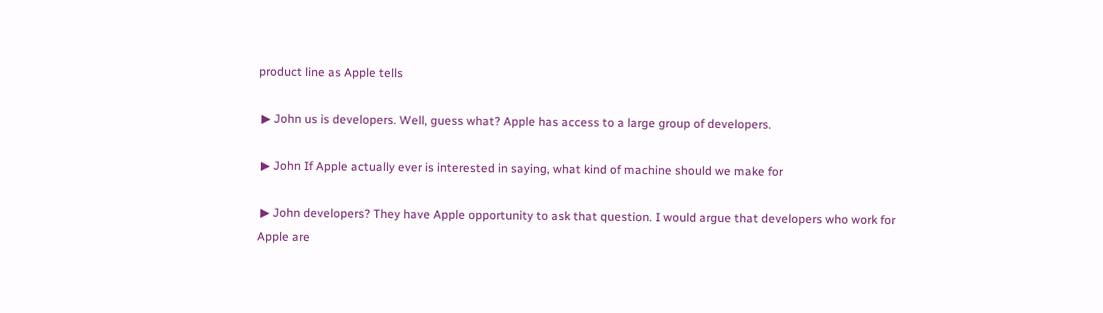product line as Apple tells

 ▶ John us is developers. Well, guess what? Apple has access to a large group of developers.

 ▶ John If Apple actually ever is interested in saying, what kind of machine should we make for

 ▶ John developers? They have Apple opportunity to ask that question. I would argue that developers who work for Apple are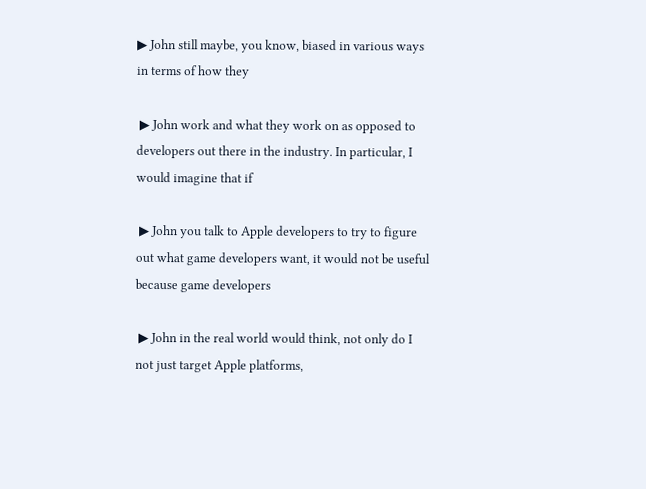▶ John still maybe, you know, biased in various ways in terms of how they

 ▶ John work and what they work on as opposed to developers out there in the industry. In particular, I would imagine that if

 ▶ John you talk to Apple developers to try to figure out what game developers want, it would not be useful because game developers

 ▶ John in the real world would think, not only do I not just target Apple platforms,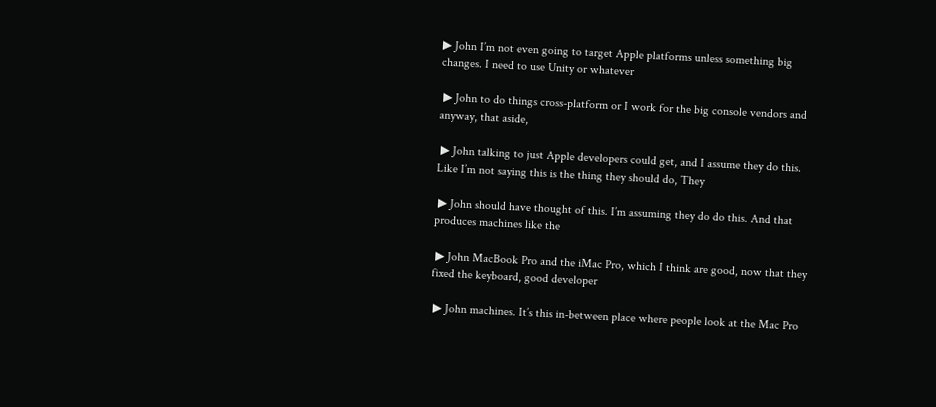▶ John I’m not even going to target Apple platforms unless something big changes. I need to use Unity or whatever

 ▶ John to do things cross-platform or I work for the big console vendors and anyway, that aside,

 ▶ John talking to just Apple developers could get, and I assume they do this. Like I’m not saying this is the thing they should do, They

 ▶ John should have thought of this. I’m assuming they do do this. And that produces machines like the

 ▶ John MacBook Pro and the iMac Pro, which I think are good, now that they fixed the keyboard, good developer

 ▶ John machines. It’s this in-between place where people look at the Mac Pro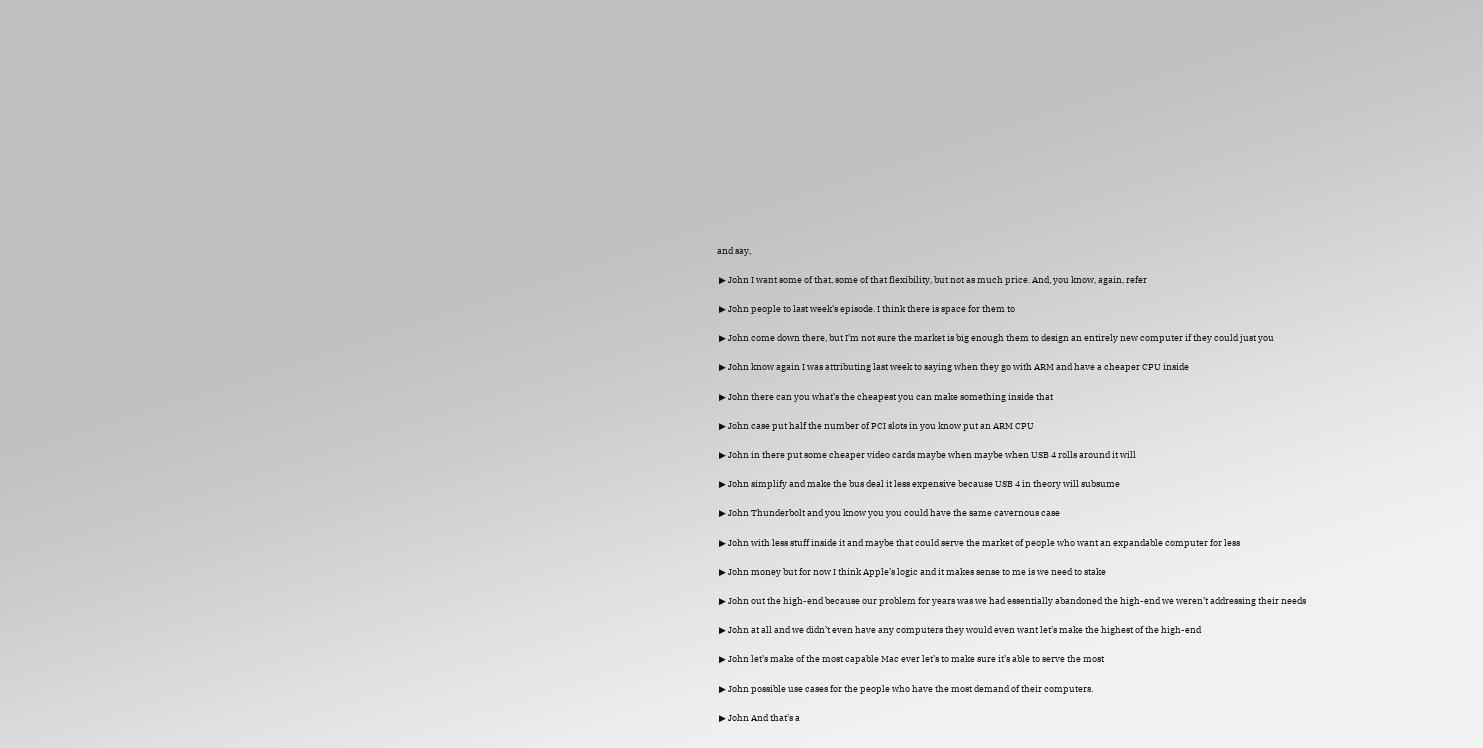and say,

 ▶ John I want some of that, some of that flexibility, but not as much price. And, you know, again, refer

 ▶ John people to last week’s episode. I think there is space for them to

 ▶ John come down there, but I’m not sure the market is big enough them to design an entirely new computer if they could just you

 ▶ John know again I was attributing last week to saying when they go with ARM and have a cheaper CPU inside

 ▶ John there can you what’s the cheapest you can make something inside that

 ▶ John case put half the number of PCI slots in you know put an ARM CPU

 ▶ John in there put some cheaper video cards maybe when maybe when USB 4 rolls around it will

 ▶ John simplify and make the bus deal it less expensive because USB 4 in theory will subsume

 ▶ John Thunderbolt and you know you you could have the same cavernous case

 ▶ John with less stuff inside it and maybe that could serve the market of people who want an expandable computer for less

 ▶ John money but for now I think Apple’s logic and it makes sense to me is we need to stake

 ▶ John out the high-end because our problem for years was we had essentially abandoned the high-end we weren’t addressing their needs

 ▶ John at all and we didn’t even have any computers they would even want let’s make the highest of the high-end

 ▶ John let’s make of the most capable Mac ever let’s to make sure it’s able to serve the most

 ▶ John possible use cases for the people who have the most demand of their computers.

 ▶ John And that’s a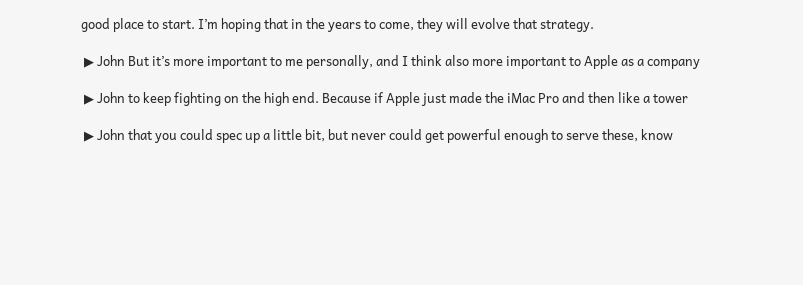good place to start. I’m hoping that in the years to come, they will evolve that strategy.

 ▶ John But it’s more important to me personally, and I think also more important to Apple as a company

 ▶ John to keep fighting on the high end. Because if Apple just made the iMac Pro and then like a tower

 ▶ John that you could spec up a little bit, but never could get powerful enough to serve these, know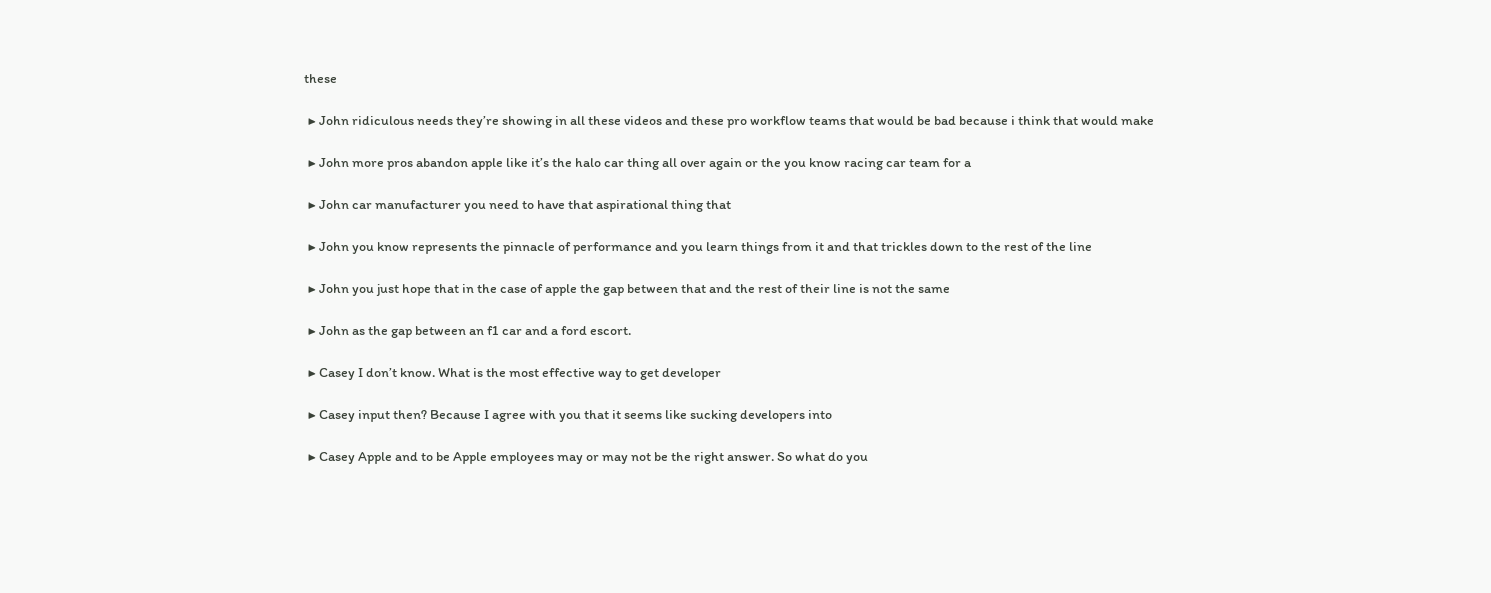these

 ▶ John ridiculous needs they’re showing in all these videos and these pro workflow teams that would be bad because i think that would make

 ▶ John more pros abandon apple like it’s the halo car thing all over again or the you know racing car team for a

 ▶ John car manufacturer you need to have that aspirational thing that

 ▶ John you know represents the pinnacle of performance and you learn things from it and that trickles down to the rest of the line

 ▶ John you just hope that in the case of apple the gap between that and the rest of their line is not the same

 ▶ John as the gap between an f1 car and a ford escort.

 ▶ Casey I don’t know. What is the most effective way to get developer

 ▶ Casey input then? Because I agree with you that it seems like sucking developers into

 ▶ Casey Apple and to be Apple employees may or may not be the right answer. So what do you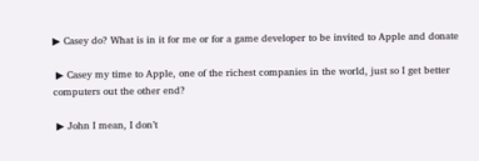▶ Casey do? What is in it for me or for a game developer to be invited to Apple and donate

 ▶ Casey my time to Apple, one of the richest companies in the world, just so I get better computers out the other end?

 ▶ John I mean, I don’t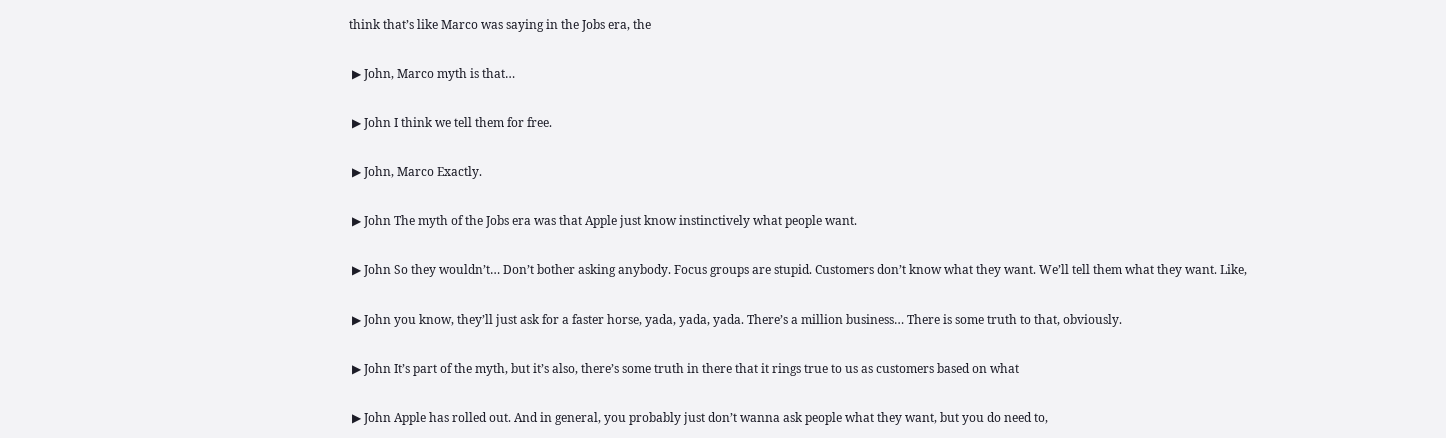think that’s like Marco was saying in the Jobs era, the

 ▶ John, Marco myth is that…

 ▶ John I think we tell them for free.

 ▶ John, Marco Exactly.

 ▶ John The myth of the Jobs era was that Apple just know instinctively what people want.

 ▶ John So they wouldn’t… Don’t bother asking anybody. Focus groups are stupid. Customers don’t know what they want. We’ll tell them what they want. Like,

 ▶ John you know, they’ll just ask for a faster horse, yada, yada, yada. There’s a million business… There is some truth to that, obviously.

 ▶ John It’s part of the myth, but it’s also, there’s some truth in there that it rings true to us as customers based on what

 ▶ John Apple has rolled out. And in general, you probably just don’t wanna ask people what they want, but you do need to,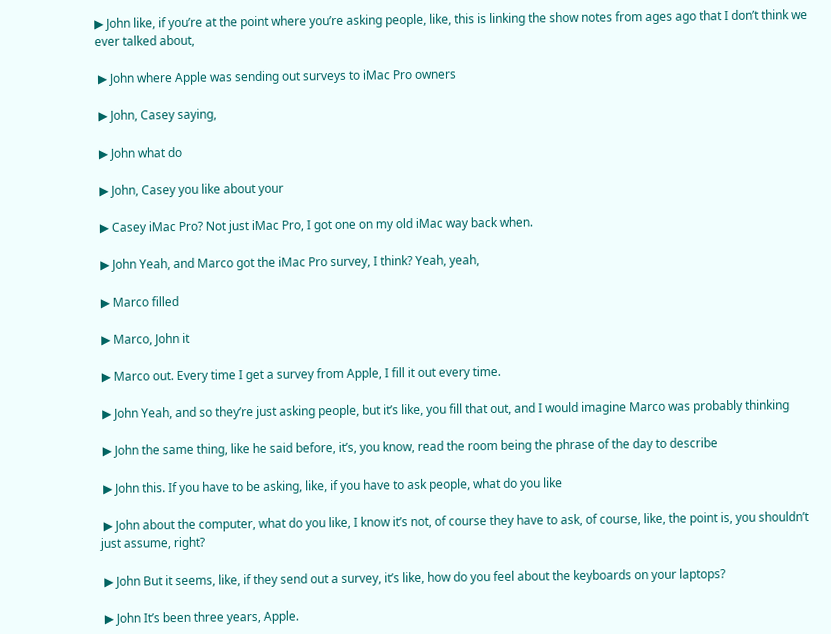▶ John like, if you’re at the point where you’re asking people, like, this is linking the show notes from ages ago that I don’t think we ever talked about,

 ▶ John where Apple was sending out surveys to iMac Pro owners

 ▶ John, Casey saying,

 ▶ John what do

 ▶ John, Casey you like about your

 ▶ Casey iMac Pro? Not just iMac Pro, I got one on my old iMac way back when.

 ▶ John Yeah, and Marco got the iMac Pro survey, I think? Yeah, yeah,

 ▶ Marco filled

 ▶ Marco, John it

 ▶ Marco out. Every time I get a survey from Apple, I fill it out every time.

 ▶ John Yeah, and so they’re just asking people, but it’s like, you fill that out, and I would imagine Marco was probably thinking

 ▶ John the same thing, like he said before, it’s, you know, read the room being the phrase of the day to describe

 ▶ John this. If you have to be asking, like, if you have to ask people, what do you like

 ▶ John about the computer, what do you like, I know it’s not, of course they have to ask, of course, like, the point is, you shouldn’t just assume, right?

 ▶ John But it seems, like, if they send out a survey, it’s like, how do you feel about the keyboards on your laptops?

 ▶ John It’s been three years, Apple.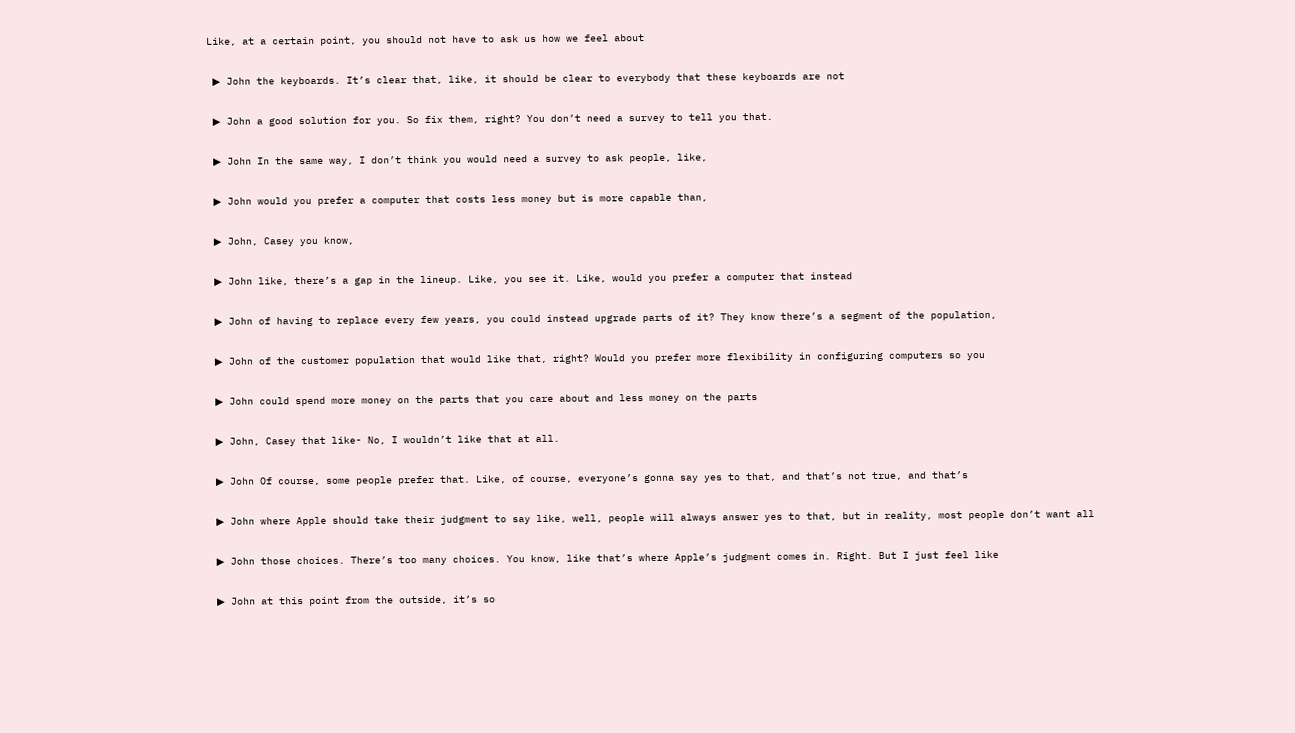Like, at a certain point, you should not have to ask us how we feel about

 ▶ John the keyboards. It’s clear that, like, it should be clear to everybody that these keyboards are not

 ▶ John a good solution for you. So fix them, right? You don’t need a survey to tell you that.

 ▶ John In the same way, I don’t think you would need a survey to ask people, like,

 ▶ John would you prefer a computer that costs less money but is more capable than,

 ▶ John, Casey you know,

 ▶ John like, there’s a gap in the lineup. Like, you see it. Like, would you prefer a computer that instead

 ▶ John of having to replace every few years, you could instead upgrade parts of it? They know there’s a segment of the population,

 ▶ John of the customer population that would like that, right? Would you prefer more flexibility in configuring computers so you

 ▶ John could spend more money on the parts that you care about and less money on the parts

 ▶ John, Casey that like- No, I wouldn’t like that at all.

 ▶ John Of course, some people prefer that. Like, of course, everyone’s gonna say yes to that, and that’s not true, and that’s

 ▶ John where Apple should take their judgment to say like, well, people will always answer yes to that, but in reality, most people don’t want all

 ▶ John those choices. There’s too many choices. You know, like that’s where Apple’s judgment comes in. Right. But I just feel like

 ▶ John at this point from the outside, it’s so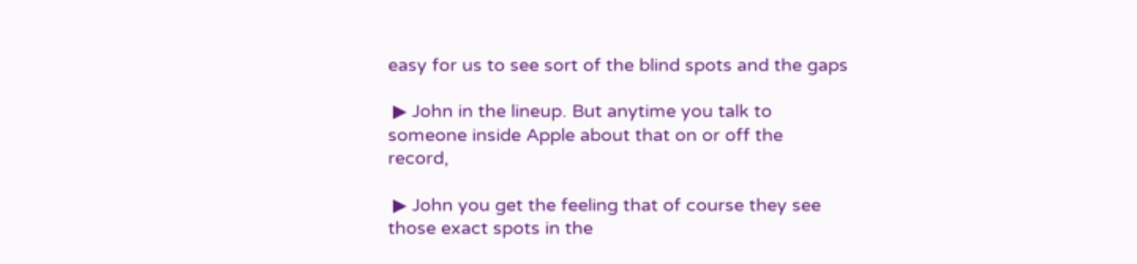easy for us to see sort of the blind spots and the gaps

 ▶ John in the lineup. But anytime you talk to someone inside Apple about that on or off the record,

 ▶ John you get the feeling that of course they see those exact spots in the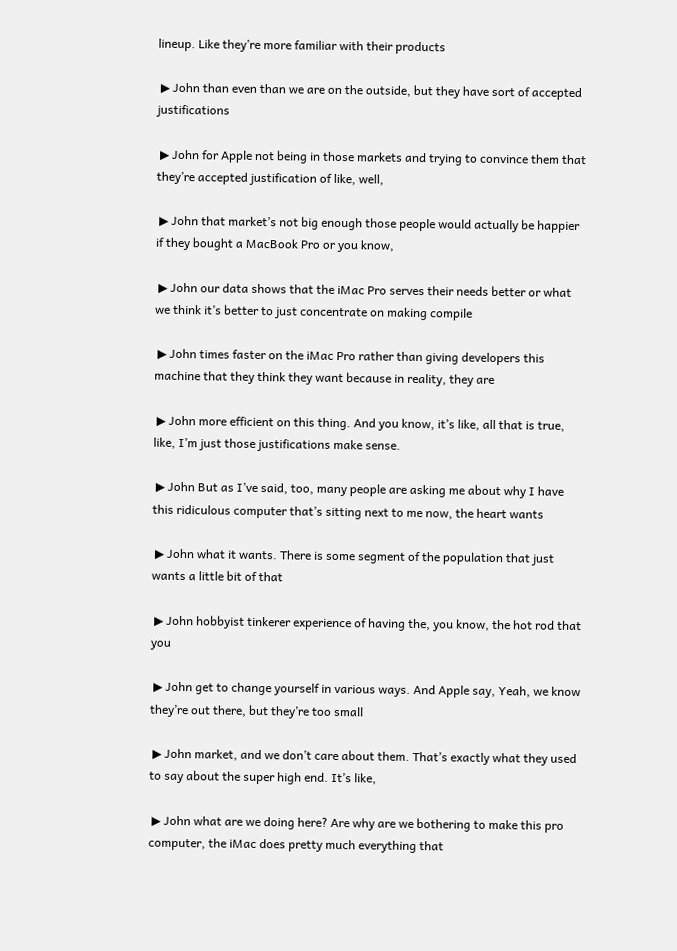lineup. Like they’re more familiar with their products

 ▶ John than even than we are on the outside, but they have sort of accepted justifications

 ▶ John for Apple not being in those markets and trying to convince them that they’re accepted justification of like, well,

 ▶ John that market’s not big enough those people would actually be happier if they bought a MacBook Pro or you know,

 ▶ John our data shows that the iMac Pro serves their needs better or what we think it’s better to just concentrate on making compile

 ▶ John times faster on the iMac Pro rather than giving developers this machine that they think they want because in reality, they are

 ▶ John more efficient on this thing. And you know, it’s like, all that is true, like, I’m just those justifications make sense.

 ▶ John But as I’ve said, too, many people are asking me about why I have this ridiculous computer that’s sitting next to me now, the heart wants

 ▶ John what it wants. There is some segment of the population that just wants a little bit of that

 ▶ John hobbyist tinkerer experience of having the, you know, the hot rod that you

 ▶ John get to change yourself in various ways. And Apple say, Yeah, we know they’re out there, but they’re too small

 ▶ John market, and we don’t care about them. That’s exactly what they used to say about the super high end. It’s like,

 ▶ John what are we doing here? Are why are we bothering to make this pro computer, the iMac does pretty much everything that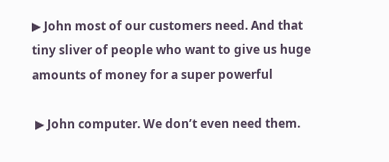▶ John most of our customers need. And that tiny sliver of people who want to give us huge amounts of money for a super powerful

 ▶ John computer. We don’t even need them.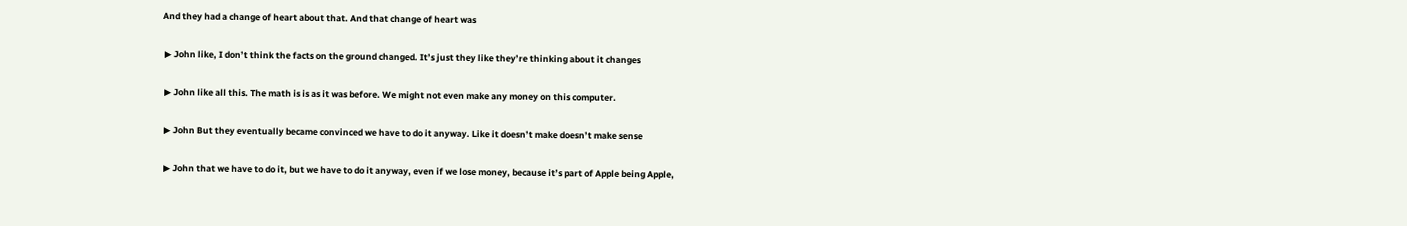And they had a change of heart about that. And that change of heart was

 ▶ John like, I don’t think the facts on the ground changed. It’s just they like they’re thinking about it changes

 ▶ John like all this. The math is is as it was before. We might not even make any money on this computer.

 ▶ John But they eventually became convinced we have to do it anyway. Like it doesn’t make doesn’t make sense

 ▶ John that we have to do it, but we have to do it anyway, even if we lose money, because it’s part of Apple being Apple,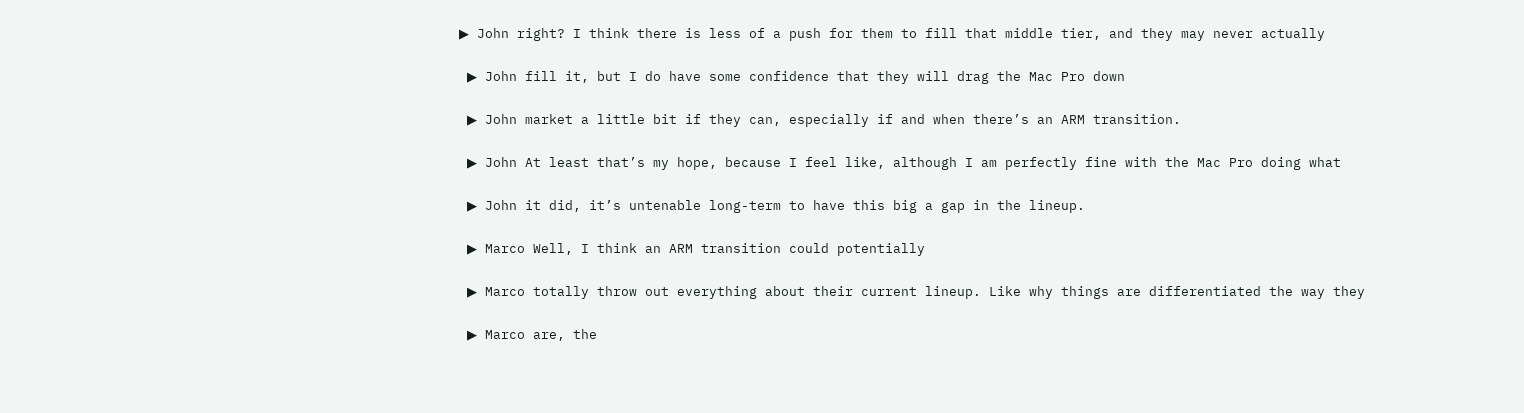▶ John right? I think there is less of a push for them to fill that middle tier, and they may never actually

 ▶ John fill it, but I do have some confidence that they will drag the Mac Pro down

 ▶ John market a little bit if they can, especially if and when there’s an ARM transition.

 ▶ John At least that’s my hope, because I feel like, although I am perfectly fine with the Mac Pro doing what

 ▶ John it did, it’s untenable long-term to have this big a gap in the lineup.

 ▶ Marco Well, I think an ARM transition could potentially

 ▶ Marco totally throw out everything about their current lineup. Like why things are differentiated the way they

 ▶ Marco are, the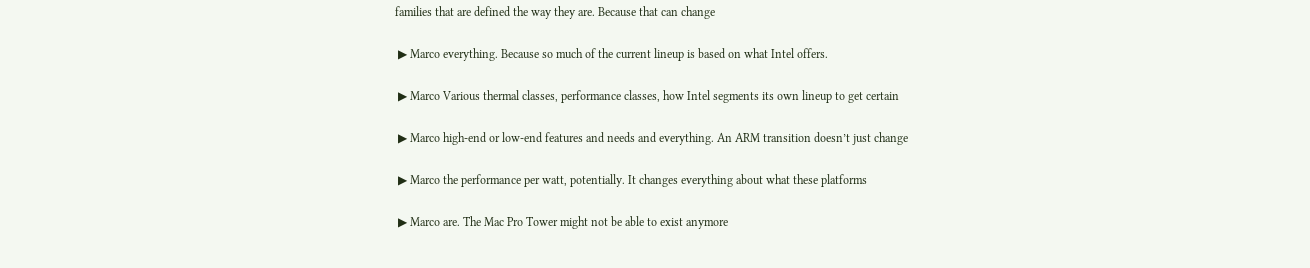families that are defined the way they are. Because that can change

 ▶ Marco everything. Because so much of the current lineup is based on what Intel offers.

 ▶ Marco Various thermal classes, performance classes, how Intel segments its own lineup to get certain

 ▶ Marco high-end or low-end features and needs and everything. An ARM transition doesn’t just change

 ▶ Marco the performance per watt, potentially. It changes everything about what these platforms

 ▶ Marco are. The Mac Pro Tower might not be able to exist anymore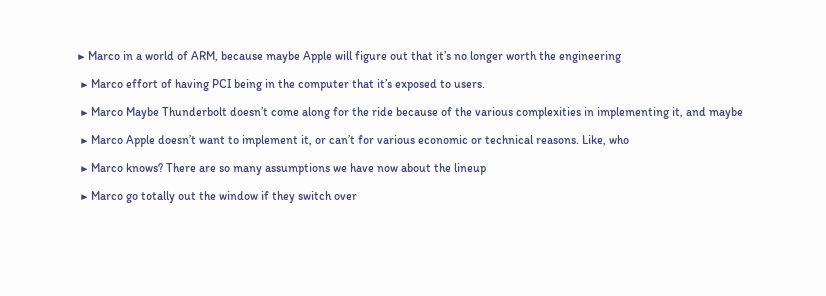▶ Marco in a world of ARM, because maybe Apple will figure out that it’s no longer worth the engineering

 ▶ Marco effort of having PCI being in the computer that it’s exposed to users.

 ▶ Marco Maybe Thunderbolt doesn’t come along for the ride because of the various complexities in implementing it, and maybe

 ▶ Marco Apple doesn’t want to implement it, or can’t for various economic or technical reasons. Like, who

 ▶ Marco knows? There are so many assumptions we have now about the lineup

 ▶ Marco go totally out the window if they switch over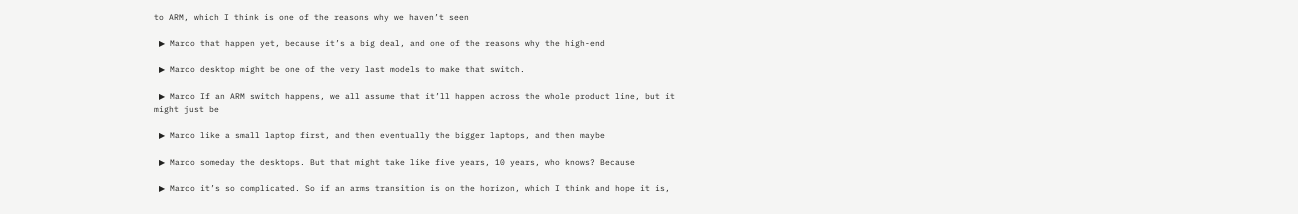to ARM, which I think is one of the reasons why we haven’t seen

 ▶ Marco that happen yet, because it’s a big deal, and one of the reasons why the high-end

 ▶ Marco desktop might be one of the very last models to make that switch.

 ▶ Marco If an ARM switch happens, we all assume that it’ll happen across the whole product line, but it might just be

 ▶ Marco like a small laptop first, and then eventually the bigger laptops, and then maybe

 ▶ Marco someday the desktops. But that might take like five years, 10 years, who knows? Because

 ▶ Marco it’s so complicated. So if an arms transition is on the horizon, which I think and hope it is,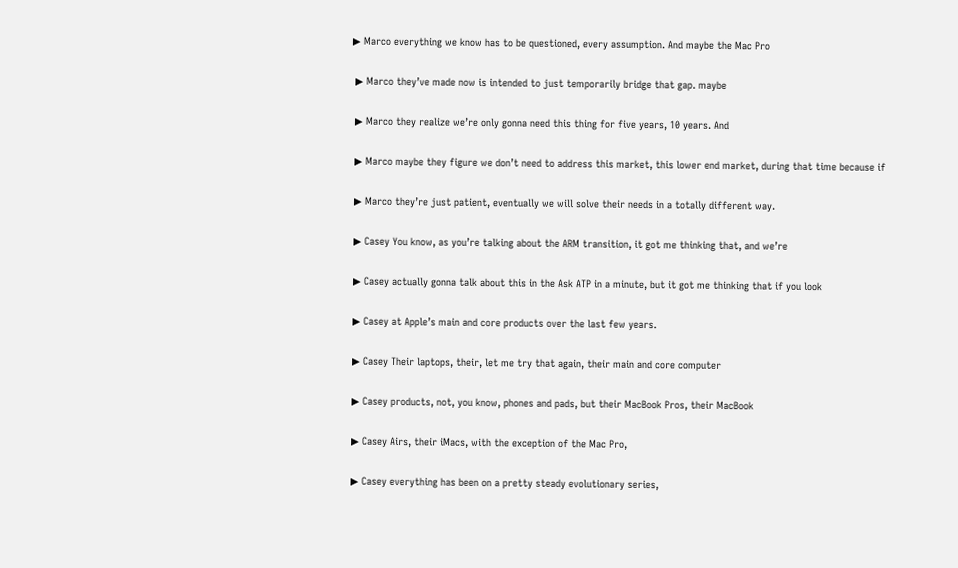▶ Marco everything we know has to be questioned, every assumption. And maybe the Mac Pro

 ▶ Marco they’ve made now is intended to just temporarily bridge that gap. maybe

 ▶ Marco they realize we’re only gonna need this thing for five years, 10 years. And

 ▶ Marco maybe they figure we don’t need to address this market, this lower end market, during that time because if

 ▶ Marco they’re just patient, eventually we will solve their needs in a totally different way.

 ▶ Casey You know, as you’re talking about the ARM transition, it got me thinking that, and we’re

 ▶ Casey actually gonna talk about this in the Ask ATP in a minute, but it got me thinking that if you look

 ▶ Casey at Apple’s main and core products over the last few years.

 ▶ Casey Their laptops, their, let me try that again, their main and core computer

 ▶ Casey products, not, you know, phones and pads, but their MacBook Pros, their MacBook

 ▶ Casey Airs, their iMacs, with the exception of the Mac Pro,

 ▶ Casey everything has been on a pretty steady evolutionary series,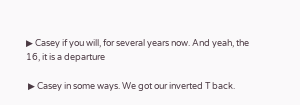▶ Casey if you will, for several years now. And yeah, the 16, it is a departure

 ▶ Casey in some ways. We got our inverted T back.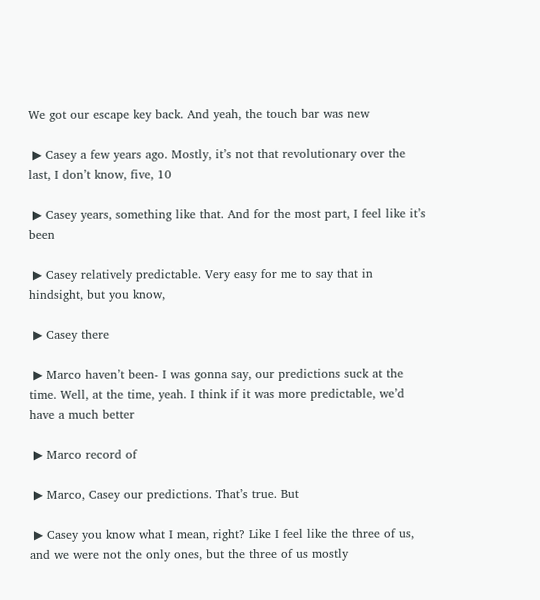We got our escape key back. And yeah, the touch bar was new

 ▶ Casey a few years ago. Mostly, it’s not that revolutionary over the last, I don’t know, five, 10

 ▶ Casey years, something like that. And for the most part, I feel like it’s been

 ▶ Casey relatively predictable. Very easy for me to say that in hindsight, but you know,

 ▶ Casey there

 ▶ Marco haven’t been- I was gonna say, our predictions suck at the time. Well, at the time, yeah. I think if it was more predictable, we’d have a much better

 ▶ Marco record of

 ▶ Marco, Casey our predictions. That’s true. But

 ▶ Casey you know what I mean, right? Like I feel like the three of us, and we were not the only ones, but the three of us mostly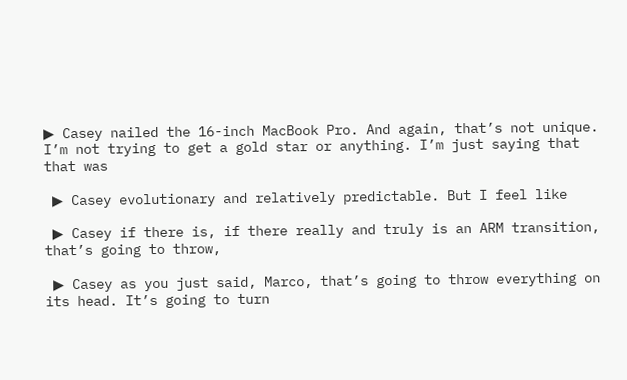▶ Casey nailed the 16-inch MacBook Pro. And again, that’s not unique. I’m not trying to get a gold star or anything. I’m just saying that that was

 ▶ Casey evolutionary and relatively predictable. But I feel like

 ▶ Casey if there is, if there really and truly is an ARM transition, that’s going to throw,

 ▶ Casey as you just said, Marco, that’s going to throw everything on its head. It’s going to turn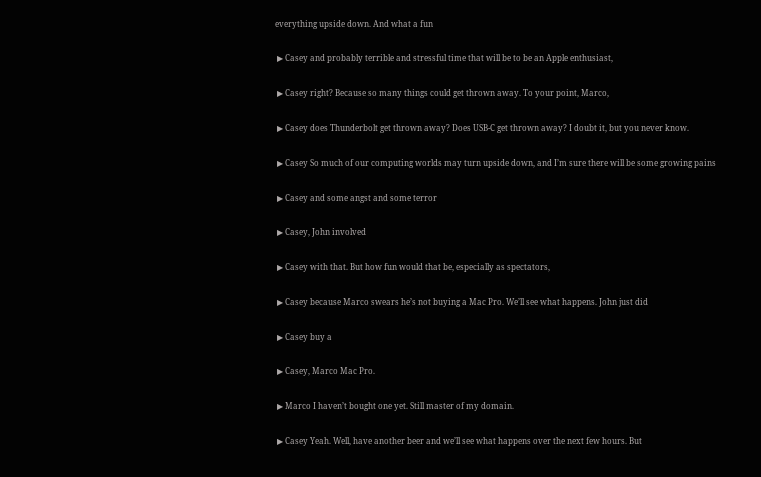everything upside down. And what a fun

 ▶ Casey and probably terrible and stressful time that will be to be an Apple enthusiast,

 ▶ Casey right? Because so many things could get thrown away. To your point, Marco,

 ▶ Casey does Thunderbolt get thrown away? Does USB-C get thrown away? I doubt it, but you never know.

 ▶ Casey So much of our computing worlds may turn upside down, and I’m sure there will be some growing pains

 ▶ Casey and some angst and some terror

 ▶ Casey, John involved

 ▶ Casey with that. But how fun would that be, especially as spectators,

 ▶ Casey because Marco swears he’s not buying a Mac Pro. We’ll see what happens. John just did

 ▶ Casey buy a

 ▶ Casey, Marco Mac Pro.

 ▶ Marco I haven’t bought one yet. Still master of my domain.

 ▶ Casey Yeah. Well, have another beer and we’ll see what happens over the next few hours. But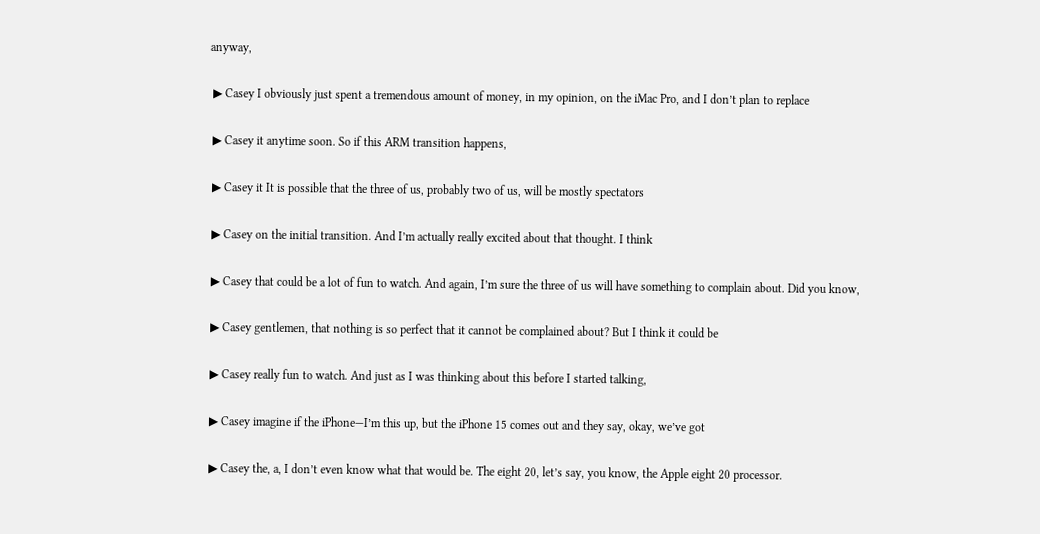anyway,

 ▶ Casey I obviously just spent a tremendous amount of money, in my opinion, on the iMac Pro, and I don’t plan to replace

 ▶ Casey it anytime soon. So if this ARM transition happens,

 ▶ Casey it It is possible that the three of us, probably two of us, will be mostly spectators

 ▶ Casey on the initial transition. And I’m actually really excited about that thought. I think

 ▶ Casey that could be a lot of fun to watch. And again, I’m sure the three of us will have something to complain about. Did you know,

 ▶ Casey gentlemen, that nothing is so perfect that it cannot be complained about? But I think it could be

 ▶ Casey really fun to watch. And just as I was thinking about this before I started talking,

 ▶ Casey imagine if the iPhone—I’m this up, but the iPhone 15 comes out and they say, okay, we’ve got

 ▶ Casey the, a, I don’t even know what that would be. The eight 20, let’s say, you know, the Apple eight 20 processor.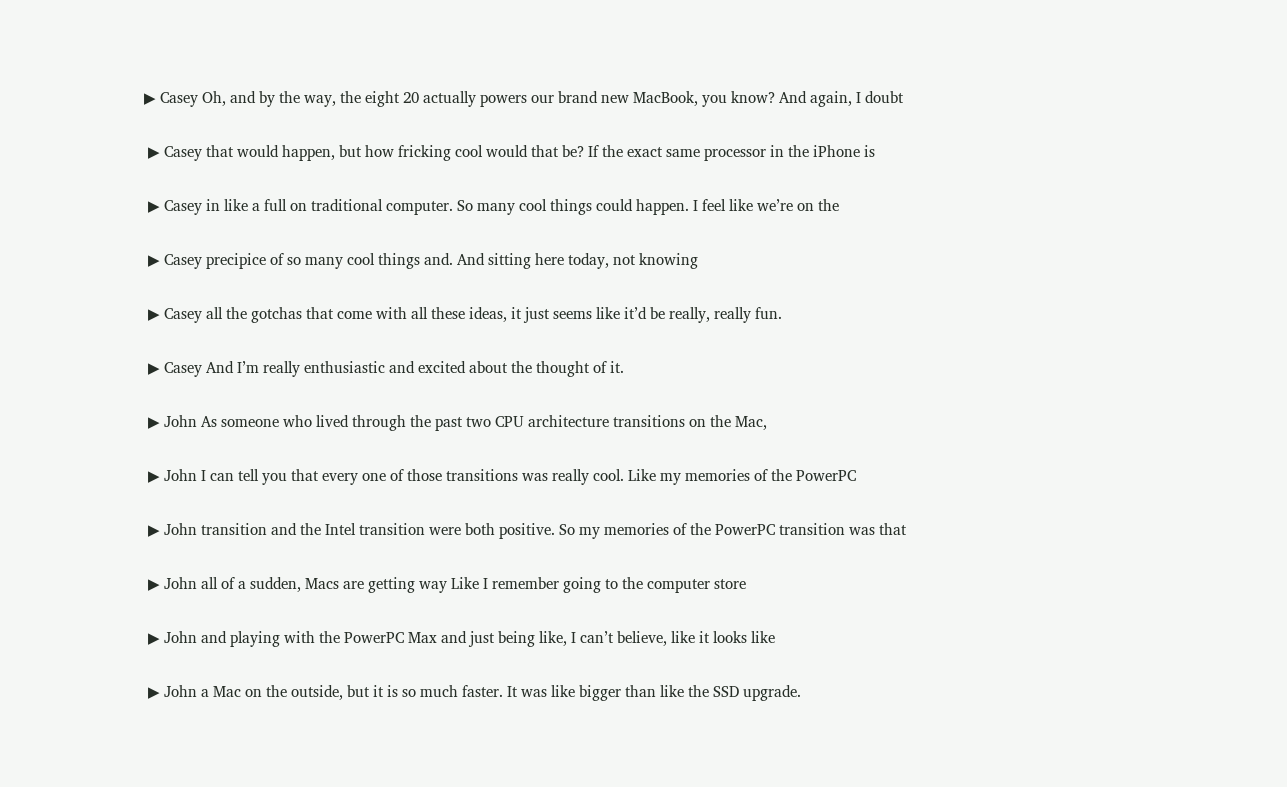▶ Casey Oh, and by the way, the eight 20 actually powers our brand new MacBook, you know? And again, I doubt

 ▶ Casey that would happen, but how fricking cool would that be? If the exact same processor in the iPhone is

 ▶ Casey in like a full on traditional computer. So many cool things could happen. I feel like we’re on the

 ▶ Casey precipice of so many cool things and. And sitting here today, not knowing

 ▶ Casey all the gotchas that come with all these ideas, it just seems like it’d be really, really fun.

 ▶ Casey And I’m really enthusiastic and excited about the thought of it.

 ▶ John As someone who lived through the past two CPU architecture transitions on the Mac,

 ▶ John I can tell you that every one of those transitions was really cool. Like my memories of the PowerPC

 ▶ John transition and the Intel transition were both positive. So my memories of the PowerPC transition was that

 ▶ John all of a sudden, Macs are getting way Like I remember going to the computer store

 ▶ John and playing with the PowerPC Max and just being like, I can’t believe, like it looks like

 ▶ John a Mac on the outside, but it is so much faster. It was like bigger than like the SSD upgrade.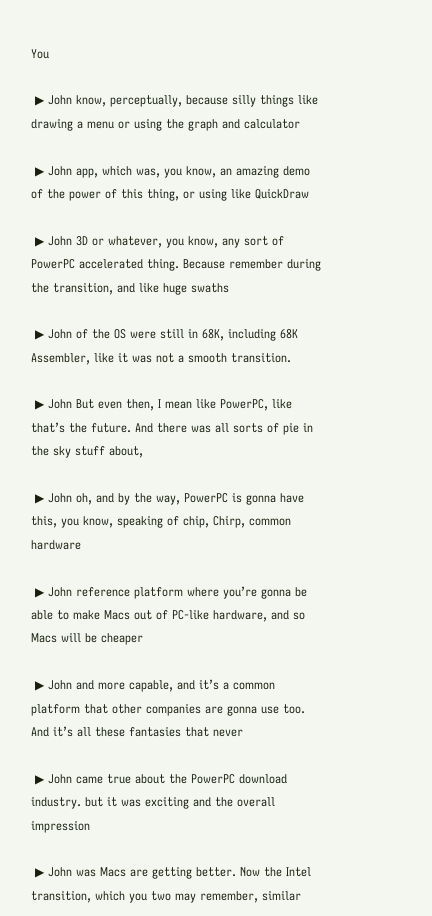You

 ▶ John know, perceptually, because silly things like drawing a menu or using the graph and calculator

 ▶ John app, which was, you know, an amazing demo of the power of this thing, or using like QuickDraw

 ▶ John 3D or whatever, you know, any sort of PowerPC accelerated thing. Because remember during the transition, and like huge swaths

 ▶ John of the OS were still in 68K, including 68K Assembler, like it was not a smooth transition.

 ▶ John But even then, I mean like PowerPC, like that’s the future. And there was all sorts of pie in the sky stuff about,

 ▶ John oh, and by the way, PowerPC is gonna have this, you know, speaking of chip, Chirp, common hardware

 ▶ John reference platform where you’re gonna be able to make Macs out of PC-like hardware, and so Macs will be cheaper

 ▶ John and more capable, and it’s a common platform that other companies are gonna use too. And it’s all these fantasies that never

 ▶ John came true about the PowerPC download industry. but it was exciting and the overall impression

 ▶ John was Macs are getting better. Now the Intel transition, which you two may remember, similar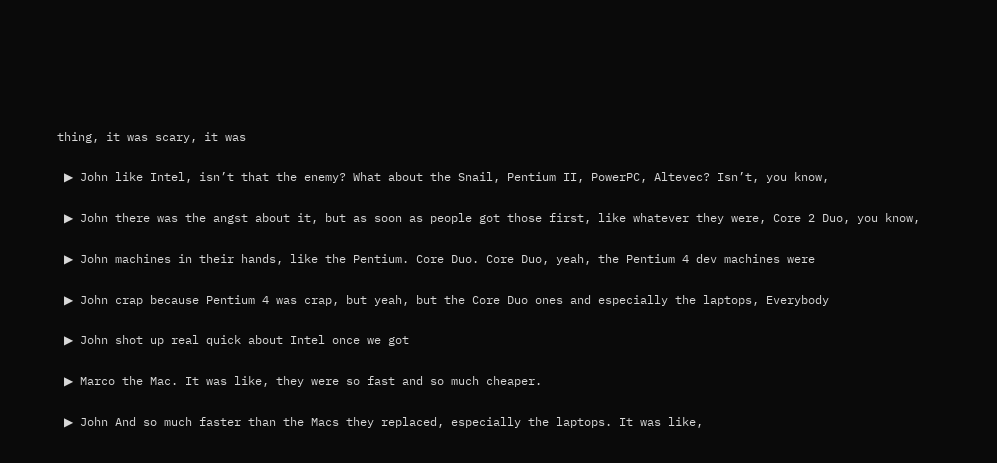thing, it was scary, it was

 ▶ John like Intel, isn’t that the enemy? What about the Snail, Pentium II, PowerPC, Altevec? Isn’t, you know,

 ▶ John there was the angst about it, but as soon as people got those first, like whatever they were, Core 2 Duo, you know,

 ▶ John machines in their hands, like the Pentium. Core Duo. Core Duo, yeah, the Pentium 4 dev machines were

 ▶ John crap because Pentium 4 was crap, but yeah, but the Core Duo ones and especially the laptops, Everybody

 ▶ John shot up real quick about Intel once we got

 ▶ Marco the Mac. It was like, they were so fast and so much cheaper.

 ▶ John And so much faster than the Macs they replaced, especially the laptops. It was like,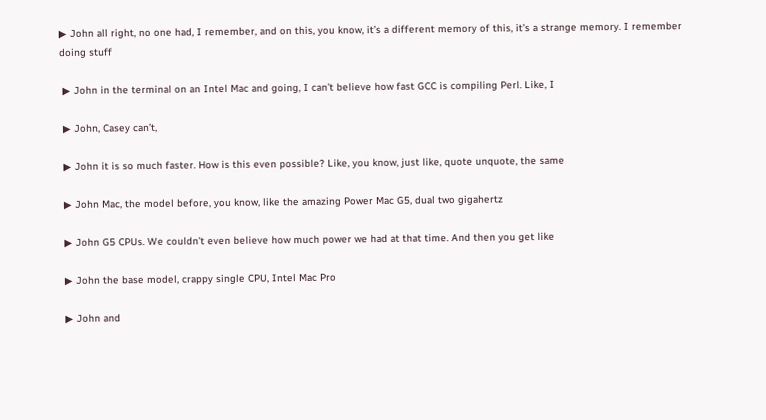▶ John all right, no one had, I remember, and on this, you know, it’s a different memory of this, it’s a strange memory. I remember doing stuff

 ▶ John in the terminal on an Intel Mac and going, I can’t believe how fast GCC is compiling Perl. Like, I

 ▶ John, Casey can’t,

 ▶ John it is so much faster. How is this even possible? Like, you know, just like, quote unquote, the same

 ▶ John Mac, the model before, you know, like the amazing Power Mac G5, dual two gigahertz

 ▶ John G5 CPUs. We couldn’t even believe how much power we had at that time. And then you get like

 ▶ John the base model, crappy single CPU, Intel Mac Pro

 ▶ John and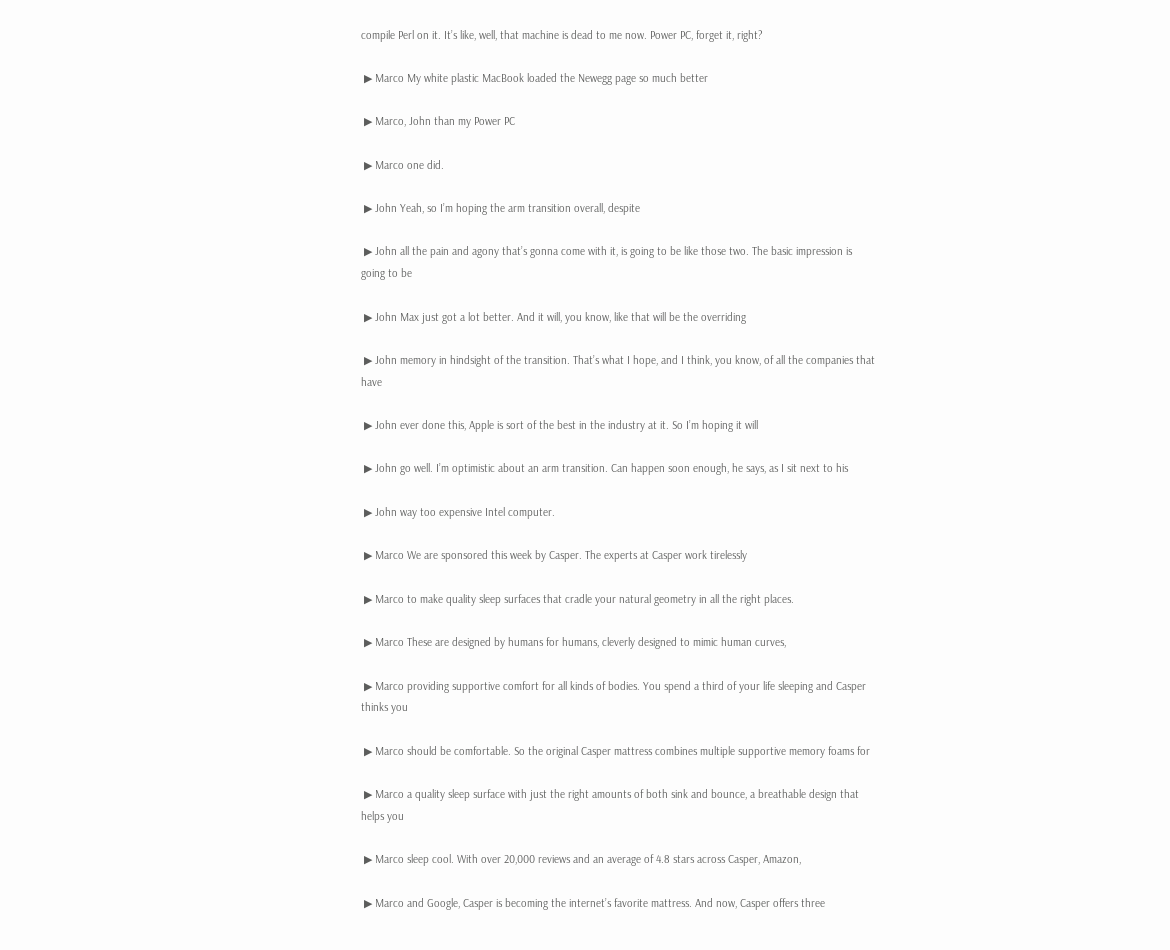compile Perl on it. It’s like, well, that machine is dead to me now. Power PC, forget it, right?

 ▶ Marco My white plastic MacBook loaded the Newegg page so much better

 ▶ Marco, John than my Power PC

 ▶ Marco one did.

 ▶ John Yeah, so I’m hoping the arm transition overall, despite

 ▶ John all the pain and agony that’s gonna come with it, is going to be like those two. The basic impression is going to be

 ▶ John Max just got a lot better. And it will, you know, like that will be the overriding

 ▶ John memory in hindsight of the transition. That’s what I hope, and I think, you know, of all the companies that have

 ▶ John ever done this, Apple is sort of the best in the industry at it. So I’m hoping it will

 ▶ John go well. I’m optimistic about an arm transition. Can happen soon enough, he says, as I sit next to his

 ▶ John way too expensive Intel computer.

 ▶ Marco We are sponsored this week by Casper. The experts at Casper work tirelessly

 ▶ Marco to make quality sleep surfaces that cradle your natural geometry in all the right places.

 ▶ Marco These are designed by humans for humans, cleverly designed to mimic human curves,

 ▶ Marco providing supportive comfort for all kinds of bodies. You spend a third of your life sleeping and Casper thinks you

 ▶ Marco should be comfortable. So the original Casper mattress combines multiple supportive memory foams for

 ▶ Marco a quality sleep surface with just the right amounts of both sink and bounce, a breathable design that helps you

 ▶ Marco sleep cool. With over 20,000 reviews and an average of 4.8 stars across Casper, Amazon,

 ▶ Marco and Google, Casper is becoming the internet’s favorite mattress. And now, Casper offers three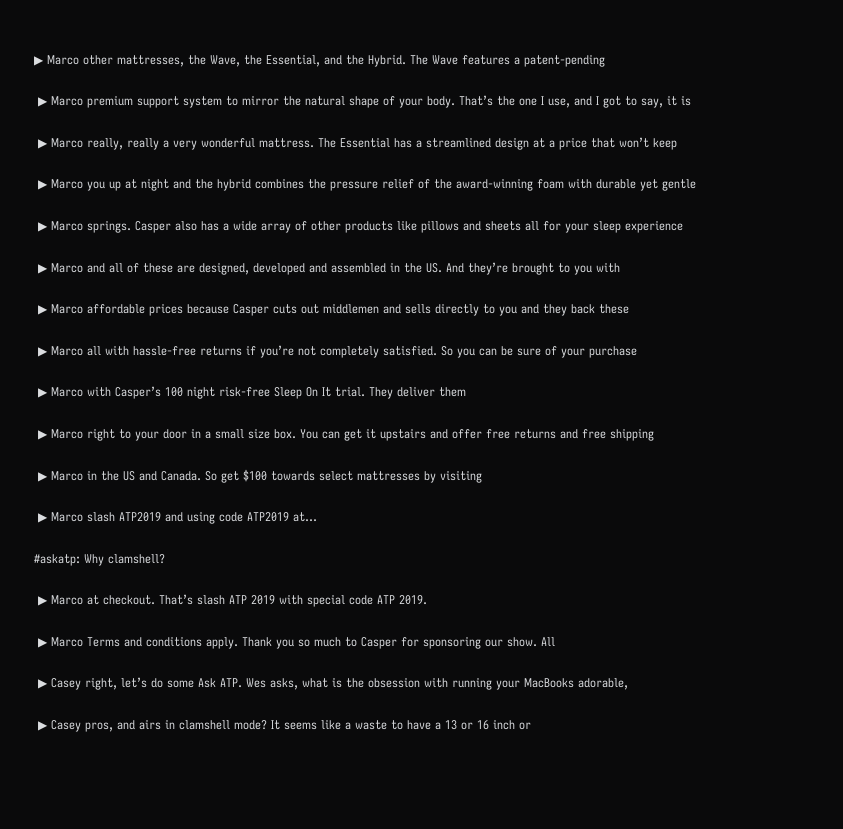▶ Marco other mattresses, the Wave, the Essential, and the Hybrid. The Wave features a patent-pending

 ▶ Marco premium support system to mirror the natural shape of your body. That’s the one I use, and I got to say, it is

 ▶ Marco really, really a very wonderful mattress. The Essential has a streamlined design at a price that won’t keep

 ▶ Marco you up at night and the hybrid combines the pressure relief of the award-winning foam with durable yet gentle

 ▶ Marco springs. Casper also has a wide array of other products like pillows and sheets all for your sleep experience

 ▶ Marco and all of these are designed, developed and assembled in the US. And they’re brought to you with

 ▶ Marco affordable prices because Casper cuts out middlemen and sells directly to you and they back these

 ▶ Marco all with hassle-free returns if you’re not completely satisfied. So you can be sure of your purchase

 ▶ Marco with Casper’s 100 night risk-free Sleep On It trial. They deliver them

 ▶ Marco right to your door in a small size box. You can get it upstairs and offer free returns and free shipping

 ▶ Marco in the US and Canada. So get $100 towards select mattresses by visiting

 ▶ Marco slash ATP2019 and using code ATP2019 at…

#askatp: Why clamshell?

 ▶ Marco at checkout. That’s slash ATP 2019 with special code ATP 2019.

 ▶ Marco Terms and conditions apply. Thank you so much to Casper for sponsoring our show. All

 ▶ Casey right, let’s do some Ask ATP. Wes asks, what is the obsession with running your MacBooks adorable,

 ▶ Casey pros, and airs in clamshell mode? It seems like a waste to have a 13 or 16 inch or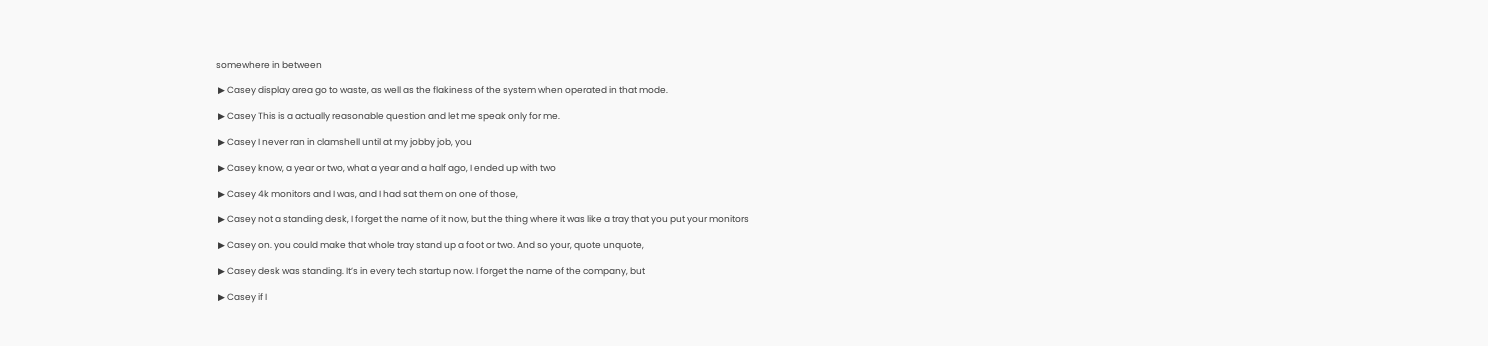somewhere in between

 ▶ Casey display area go to waste, as well as the flakiness of the system when operated in that mode.

 ▶ Casey This is a actually reasonable question and let me speak only for me.

 ▶ Casey I never ran in clamshell until at my jobby job, you

 ▶ Casey know, a year or two, what a year and a half ago, I ended up with two

 ▶ Casey 4k monitors and I was, and I had sat them on one of those,

 ▶ Casey not a standing desk, I forget the name of it now, but the thing where it was like a tray that you put your monitors

 ▶ Casey on. you could make that whole tray stand up a foot or two. And so your, quote unquote,

 ▶ Casey desk was standing. It’s in every tech startup now. I forget the name of the company, but

 ▶ Casey if I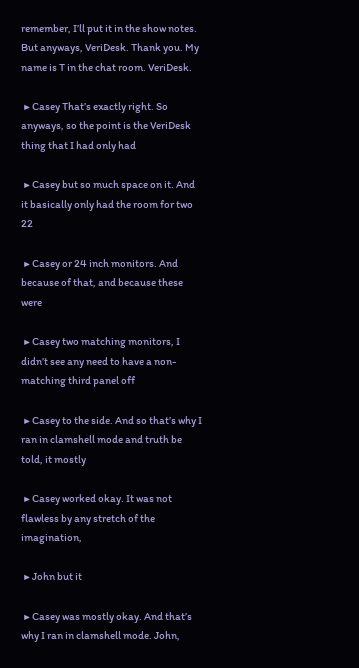remember, I’ll put it in the show notes. But anyways, VeriDesk. Thank you. My name is T in the chat room. VeriDesk.

 ▶ Casey That’s exactly right. So anyways, so the point is the VeriDesk thing that I had only had

 ▶ Casey but so much space on it. And it basically only had the room for two 22

 ▶ Casey or 24 inch monitors. And because of that, and because these were

 ▶ Casey two matching monitors, I didn’t see any need to have a non-matching third panel off

 ▶ Casey to the side. And so that’s why I ran in clamshell mode and truth be told, it mostly

 ▶ Casey worked okay. It was not flawless by any stretch of the imagination,

 ▶ John but it

 ▶ Casey was mostly okay. And that’s why I ran in clamshell mode. John,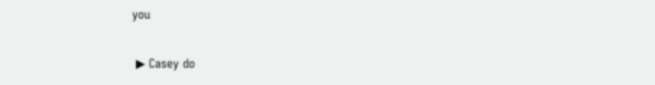you

 ▶ Casey do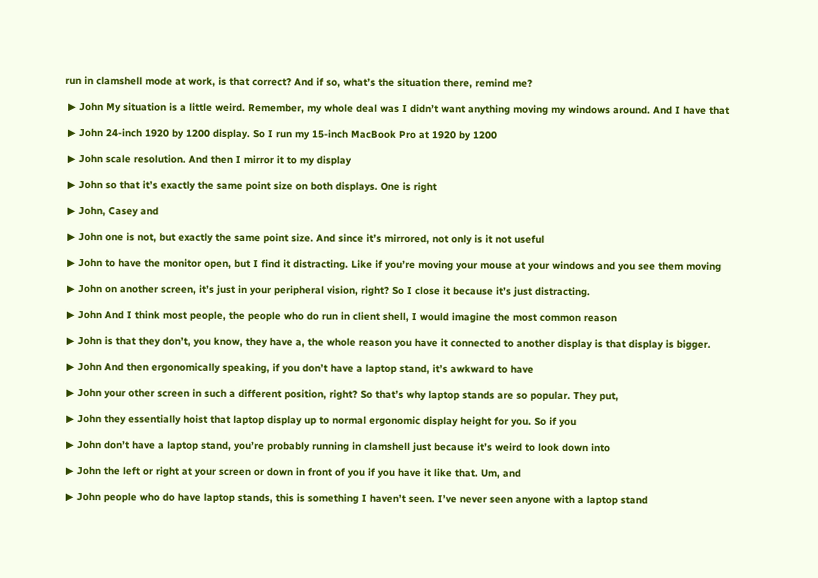run in clamshell mode at work, is that correct? And if so, what’s the situation there, remind me?

 ▶ John My situation is a little weird. Remember, my whole deal was I didn’t want anything moving my windows around. And I have that

 ▶ John 24-inch 1920 by 1200 display. So I run my 15-inch MacBook Pro at 1920 by 1200

 ▶ John scale resolution. And then I mirror it to my display

 ▶ John so that it’s exactly the same point size on both displays. One is right

 ▶ John, Casey and

 ▶ John one is not, but exactly the same point size. And since it’s mirrored, not only is it not useful

 ▶ John to have the monitor open, but I find it distracting. Like if you’re moving your mouse at your windows and you see them moving

 ▶ John on another screen, it’s just in your peripheral vision, right? So I close it because it’s just distracting.

 ▶ John And I think most people, the people who do run in client shell, I would imagine the most common reason

 ▶ John is that they don’t, you know, they have a, the whole reason you have it connected to another display is that display is bigger.

 ▶ John And then ergonomically speaking, if you don’t have a laptop stand, it’s awkward to have

 ▶ John your other screen in such a different position, right? So that’s why laptop stands are so popular. They put,

 ▶ John they essentially hoist that laptop display up to normal ergonomic display height for you. So if you

 ▶ John don’t have a laptop stand, you’re probably running in clamshell just because it’s weird to look down into

 ▶ John the left or right at your screen or down in front of you if you have it like that. Um, and

 ▶ John people who do have laptop stands, this is something I haven’t seen. I’ve never seen anyone with a laptop stand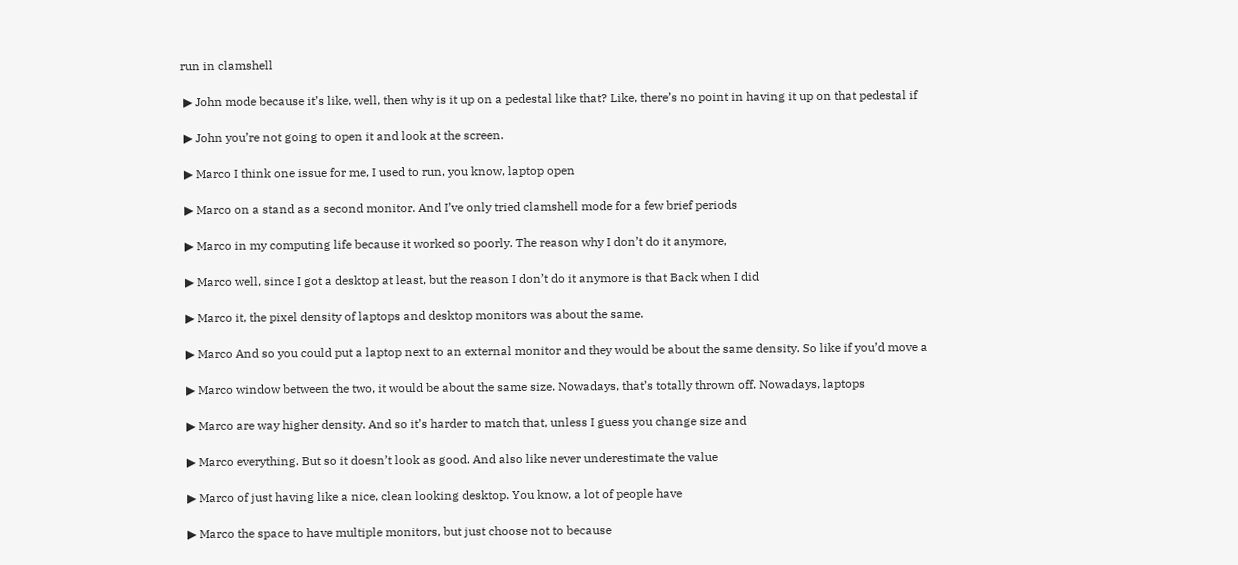run in clamshell

 ▶ John mode because it’s like, well, then why is it up on a pedestal like that? Like, there’s no point in having it up on that pedestal if

 ▶ John you’re not going to open it and look at the screen.

 ▶ Marco I think one issue for me, I used to run, you know, laptop open

 ▶ Marco on a stand as a second monitor. And I’ve only tried clamshell mode for a few brief periods

 ▶ Marco in my computing life because it worked so poorly. The reason why I don’t do it anymore,

 ▶ Marco well, since I got a desktop at least, but the reason I don’t do it anymore is that Back when I did

 ▶ Marco it, the pixel density of laptops and desktop monitors was about the same.

 ▶ Marco And so you could put a laptop next to an external monitor and they would be about the same density. So like if you’d move a

 ▶ Marco window between the two, it would be about the same size. Nowadays, that’s totally thrown off. Nowadays, laptops

 ▶ Marco are way higher density. And so it’s harder to match that, unless I guess you change size and

 ▶ Marco everything. But so it doesn’t look as good. And also like never underestimate the value

 ▶ Marco of just having like a nice, clean looking desktop. You know, a lot of people have

 ▶ Marco the space to have multiple monitors, but just choose not to because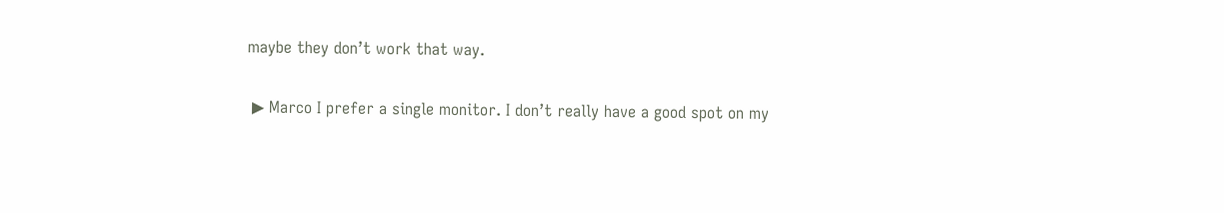maybe they don’t work that way.

 ▶ Marco I prefer a single monitor. I don’t really have a good spot on my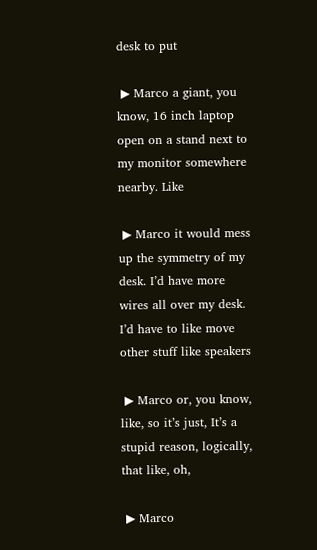desk to put

 ▶ Marco a giant, you know, 16 inch laptop open on a stand next to my monitor somewhere nearby. Like

 ▶ Marco it would mess up the symmetry of my desk. I’d have more wires all over my desk. I’d have to like move other stuff like speakers

 ▶ Marco or, you know, like, so it’s just, It’s a stupid reason, logically, that like, oh,

 ▶ Marco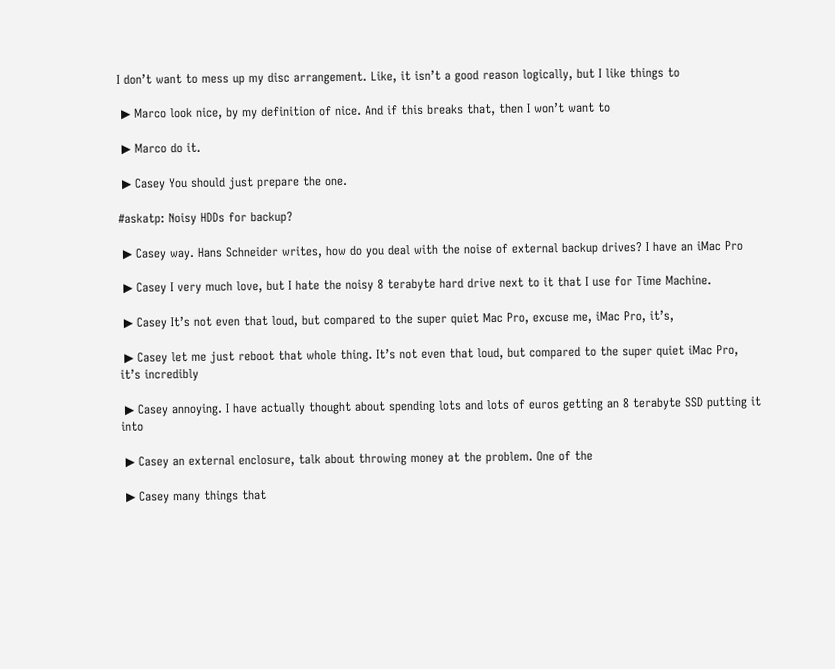I don’t want to mess up my disc arrangement. Like, it isn’t a good reason logically, but I like things to

 ▶ Marco look nice, by my definition of nice. And if this breaks that, then I won’t want to

 ▶ Marco do it.

 ▶ Casey You should just prepare the one.

#askatp: Noisy HDDs for backup?

 ▶ Casey way. Hans Schneider writes, how do you deal with the noise of external backup drives? I have an iMac Pro

 ▶ Casey I very much love, but I hate the noisy 8 terabyte hard drive next to it that I use for Time Machine.

 ▶ Casey It’s not even that loud, but compared to the super quiet Mac Pro, excuse me, iMac Pro, it’s,

 ▶ Casey let me just reboot that whole thing. It’s not even that loud, but compared to the super quiet iMac Pro, it’s incredibly

 ▶ Casey annoying. I have actually thought about spending lots and lots of euros getting an 8 terabyte SSD putting it into

 ▶ Casey an external enclosure, talk about throwing money at the problem. One of the

 ▶ Casey many things that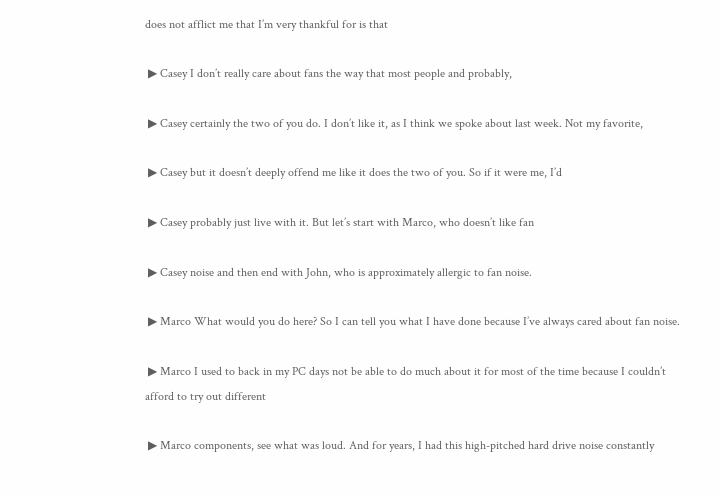does not afflict me that I’m very thankful for is that

 ▶ Casey I don’t really care about fans the way that most people and probably,

 ▶ Casey certainly the two of you do. I don’t like it, as I think we spoke about last week. Not my favorite,

 ▶ Casey but it doesn’t deeply offend me like it does the two of you. So if it were me, I’d

 ▶ Casey probably just live with it. But let’s start with Marco, who doesn’t like fan

 ▶ Casey noise and then end with John, who is approximately allergic to fan noise.

 ▶ Marco What would you do here? So I can tell you what I have done because I’ve always cared about fan noise.

 ▶ Marco I used to back in my PC days not be able to do much about it for most of the time because I couldn’t afford to try out different

 ▶ Marco components, see what was loud. And for years, I had this high-pitched hard drive noise constantly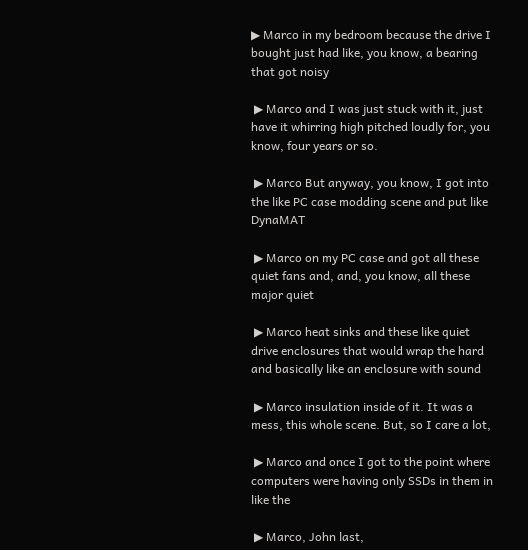▶ Marco in my bedroom because the drive I bought just had like, you know, a bearing that got noisy

 ▶ Marco and I was just stuck with it, just have it whirring high pitched loudly for, you know, four years or so.

 ▶ Marco But anyway, you know, I got into the like PC case modding scene and put like DynaMAT

 ▶ Marco on my PC case and got all these quiet fans and, and, you know, all these major quiet

 ▶ Marco heat sinks and these like quiet drive enclosures that would wrap the hard and basically like an enclosure with sound

 ▶ Marco insulation inside of it. It was a mess, this whole scene. But, so I care a lot,

 ▶ Marco and once I got to the point where computers were having only SSDs in them in like the

 ▶ Marco, John last,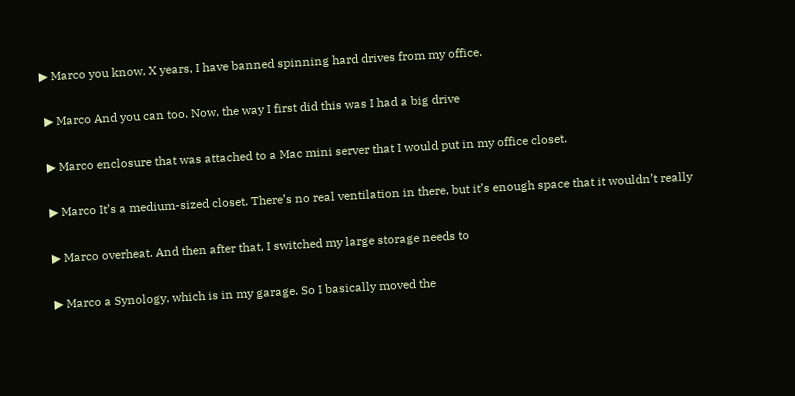▶ Marco you know, X years, I have banned spinning hard drives from my office.

 ▶ Marco And you can too. Now, the way I first did this was I had a big drive

 ▶ Marco enclosure that was attached to a Mac mini server that I would put in my office closet.

 ▶ Marco It’s a medium-sized closet. There’s no real ventilation in there, but it’s enough space that it wouldn’t really

 ▶ Marco overheat. And then after that, I switched my large storage needs to

 ▶ Marco a Synology, which is in my garage. So I basically moved the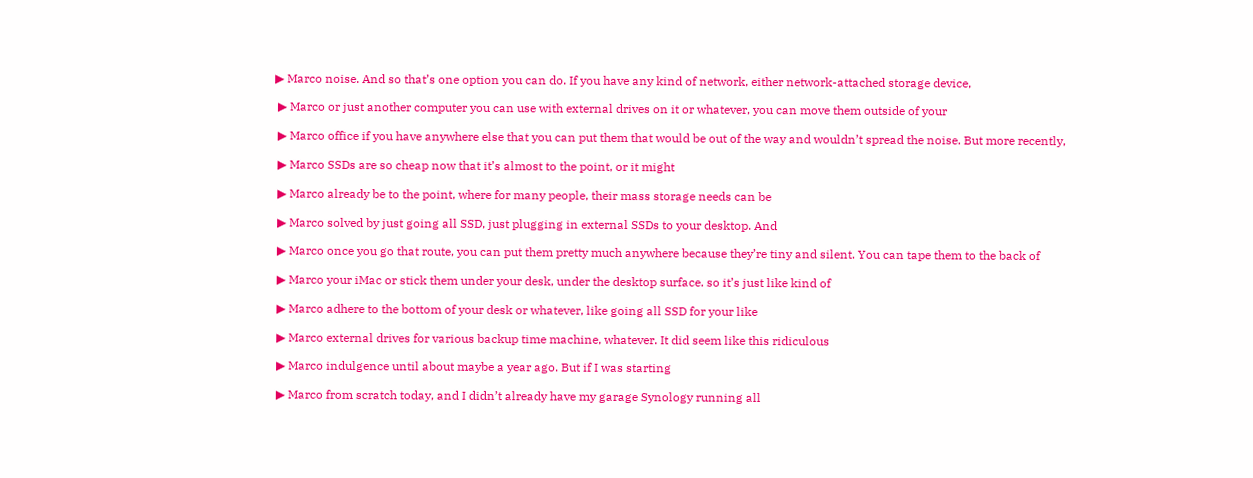▶ Marco noise. And so that’s one option you can do. If you have any kind of network, either network-attached storage device,

 ▶ Marco or just another computer you can use with external drives on it or whatever, you can move them outside of your

 ▶ Marco office if you have anywhere else that you can put them that would be out of the way and wouldn’t spread the noise. But more recently,

 ▶ Marco SSDs are so cheap now that it’s almost to the point, or it might

 ▶ Marco already be to the point, where for many people, their mass storage needs can be

 ▶ Marco solved by just going all SSD, just plugging in external SSDs to your desktop. And

 ▶ Marco once you go that route, you can put them pretty much anywhere because they’re tiny and silent. You can tape them to the back of

 ▶ Marco your iMac or stick them under your desk, under the desktop surface. so it’s just like kind of

 ▶ Marco adhere to the bottom of your desk or whatever, like going all SSD for your like

 ▶ Marco external drives for various backup time machine, whatever. It did seem like this ridiculous

 ▶ Marco indulgence until about maybe a year ago. But if I was starting

 ▶ Marco from scratch today, and I didn’t already have my garage Synology running all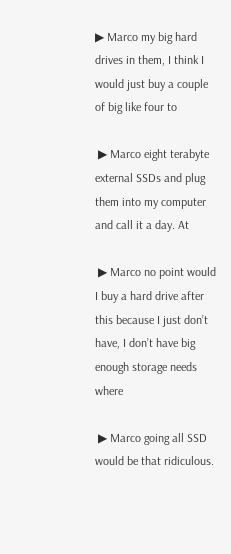▶ Marco my big hard drives in them, I think I would just buy a couple of big like four to

 ▶ Marco eight terabyte external SSDs and plug them into my computer and call it a day. At

 ▶ Marco no point would I buy a hard drive after this because I just don’t have, I don’t have big enough storage needs where

 ▶ Marco going all SSD would be that ridiculous.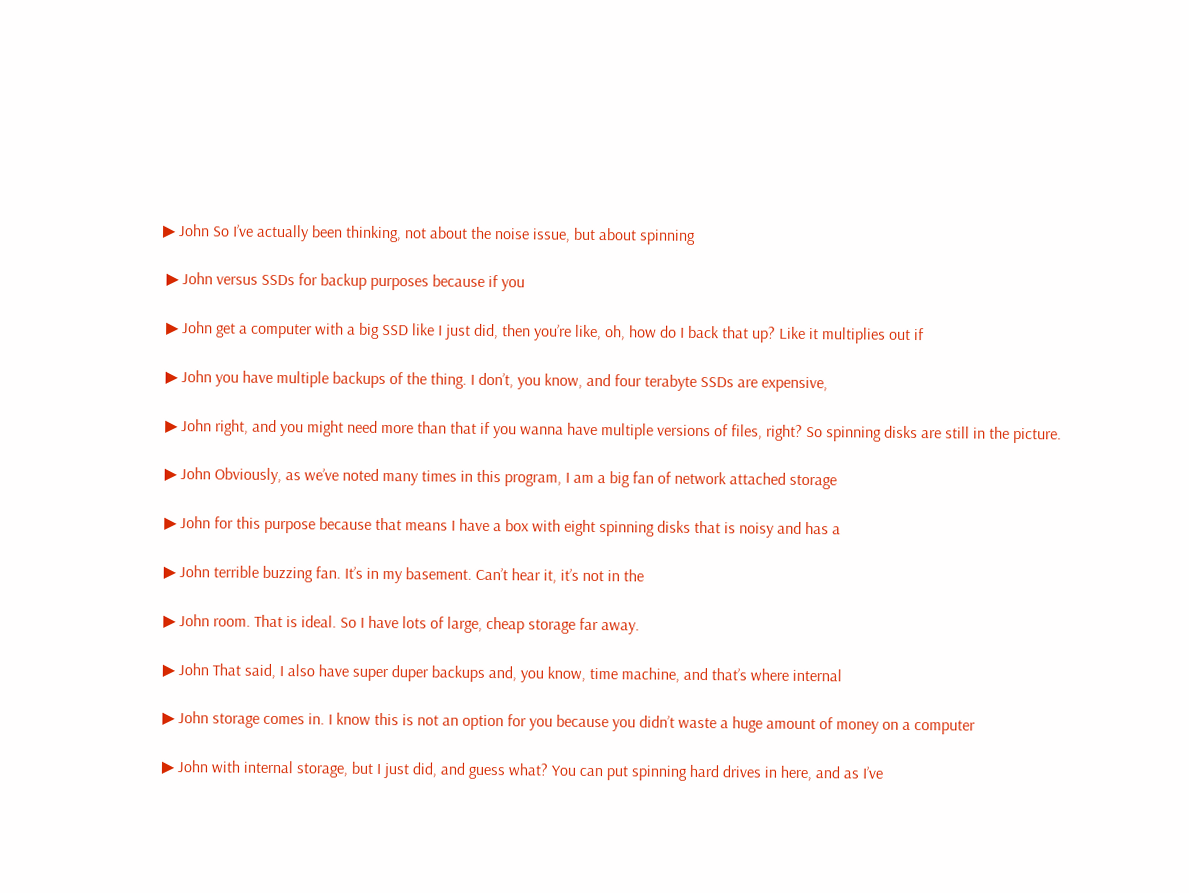▶ John So I’ve actually been thinking, not about the noise issue, but about spinning

 ▶ John versus SSDs for backup purposes because if you

 ▶ John get a computer with a big SSD like I just did, then you’re like, oh, how do I back that up? Like it multiplies out if

 ▶ John you have multiple backups of the thing. I don’t, you know, and four terabyte SSDs are expensive,

 ▶ John right, and you might need more than that if you wanna have multiple versions of files, right? So spinning disks are still in the picture.

 ▶ John Obviously, as we’ve noted many times in this program, I am a big fan of network attached storage

 ▶ John for this purpose because that means I have a box with eight spinning disks that is noisy and has a

 ▶ John terrible buzzing fan. It’s in my basement. Can’t hear it, it’s not in the

 ▶ John room. That is ideal. So I have lots of large, cheap storage far away.

 ▶ John That said, I also have super duper backups and, you know, time machine, and that’s where internal

 ▶ John storage comes in. I know this is not an option for you because you didn’t waste a huge amount of money on a computer

 ▶ John with internal storage, but I just did, and guess what? You can put spinning hard drives in here, and as I’ve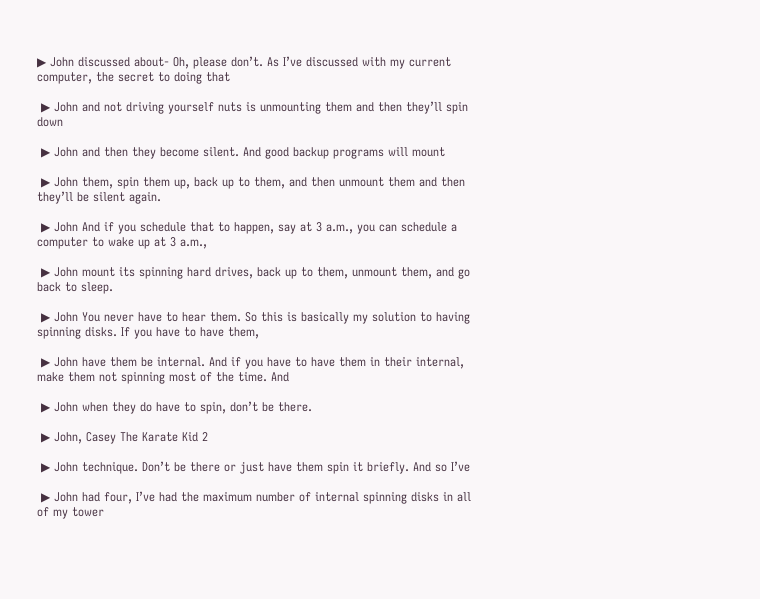▶ John discussed about- Oh, please don’t. As I’ve discussed with my current computer, the secret to doing that

 ▶ John and not driving yourself nuts is unmounting them and then they’ll spin down

 ▶ John and then they become silent. And good backup programs will mount

 ▶ John them, spin them up, back up to them, and then unmount them and then they’ll be silent again.

 ▶ John And if you schedule that to happen, say at 3 a.m., you can schedule a computer to wake up at 3 a.m.,

 ▶ John mount its spinning hard drives, back up to them, unmount them, and go back to sleep.

 ▶ John You never have to hear them. So this is basically my solution to having spinning disks. If you have to have them,

 ▶ John have them be internal. And if you have to have them in their internal, make them not spinning most of the time. And

 ▶ John when they do have to spin, don’t be there.

 ▶ John, Casey The Karate Kid 2

 ▶ John technique. Don’t be there or just have them spin it briefly. And so I’ve

 ▶ John had four, I’ve had the maximum number of internal spinning disks in all of my tower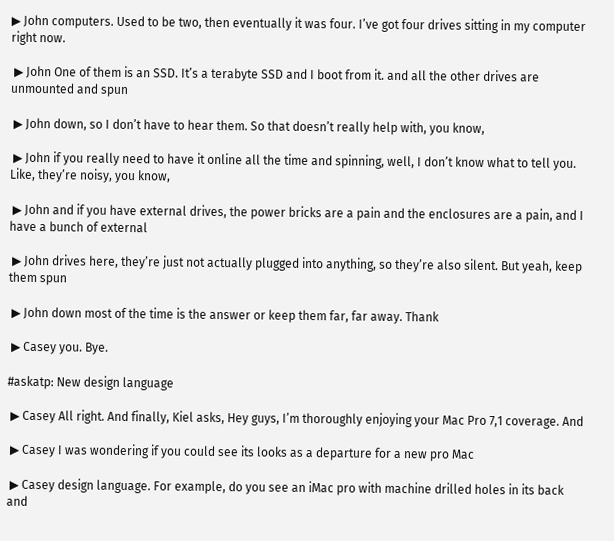▶ John computers. Used to be two, then eventually it was four. I’ve got four drives sitting in my computer right now.

 ▶ John One of them is an SSD. It’s a terabyte SSD and I boot from it. and all the other drives are unmounted and spun

 ▶ John down, so I don’t have to hear them. So that doesn’t really help with, you know,

 ▶ John if you really need to have it online all the time and spinning, well, I don’t know what to tell you. Like, they’re noisy, you know,

 ▶ John and if you have external drives, the power bricks are a pain and the enclosures are a pain, and I have a bunch of external

 ▶ John drives here, they’re just not actually plugged into anything, so they’re also silent. But yeah, keep them spun

 ▶ John down most of the time is the answer or keep them far, far away. Thank

 ▶ Casey you. Bye.

#askatp: New design language

 ▶ Casey All right. And finally, Kiel asks, Hey guys, I’m thoroughly enjoying your Mac Pro 7,1 coverage. And

 ▶ Casey I was wondering if you could see its looks as a departure for a new pro Mac

 ▶ Casey design language. For example, do you see an iMac pro with machine drilled holes in its back and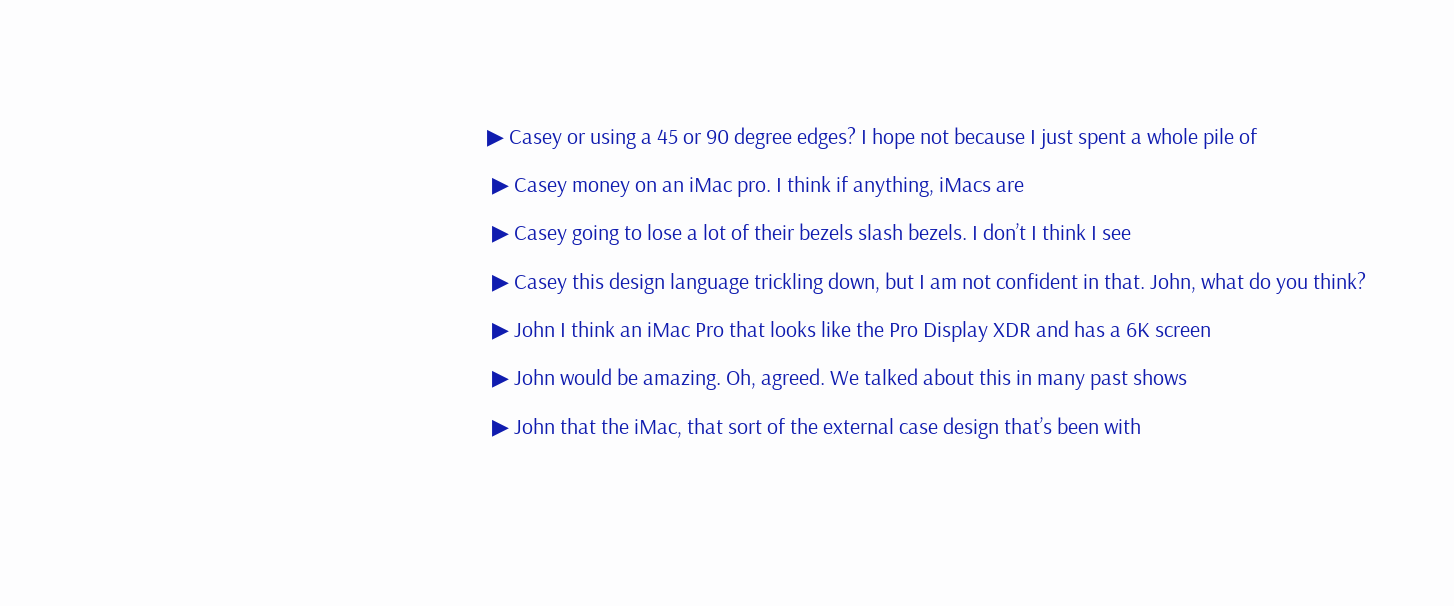▶ Casey or using a 45 or 90 degree edges? I hope not because I just spent a whole pile of

 ▶ Casey money on an iMac pro. I think if anything, iMacs are

 ▶ Casey going to lose a lot of their bezels slash bezels. I don’t I think I see

 ▶ Casey this design language trickling down, but I am not confident in that. John, what do you think?

 ▶ John I think an iMac Pro that looks like the Pro Display XDR and has a 6K screen

 ▶ John would be amazing. Oh, agreed. We talked about this in many past shows

 ▶ John that the iMac, that sort of the external case design that’s been with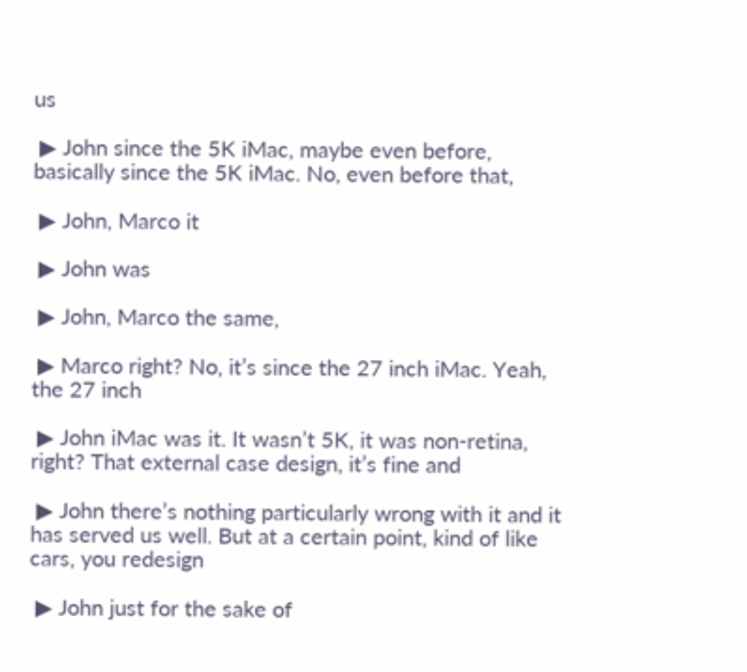us

 ▶ John since the 5K iMac, maybe even before, basically since the 5K iMac. No, even before that,

 ▶ John, Marco it

 ▶ John was

 ▶ John, Marco the same,

 ▶ Marco right? No, it’s since the 27 inch iMac. Yeah, the 27 inch

 ▶ John iMac was it. It wasn’t 5K, it was non-retina, right? That external case design, it’s fine and

 ▶ John there’s nothing particularly wrong with it and it has served us well. But at a certain point, kind of like cars, you redesign

 ▶ John just for the sake of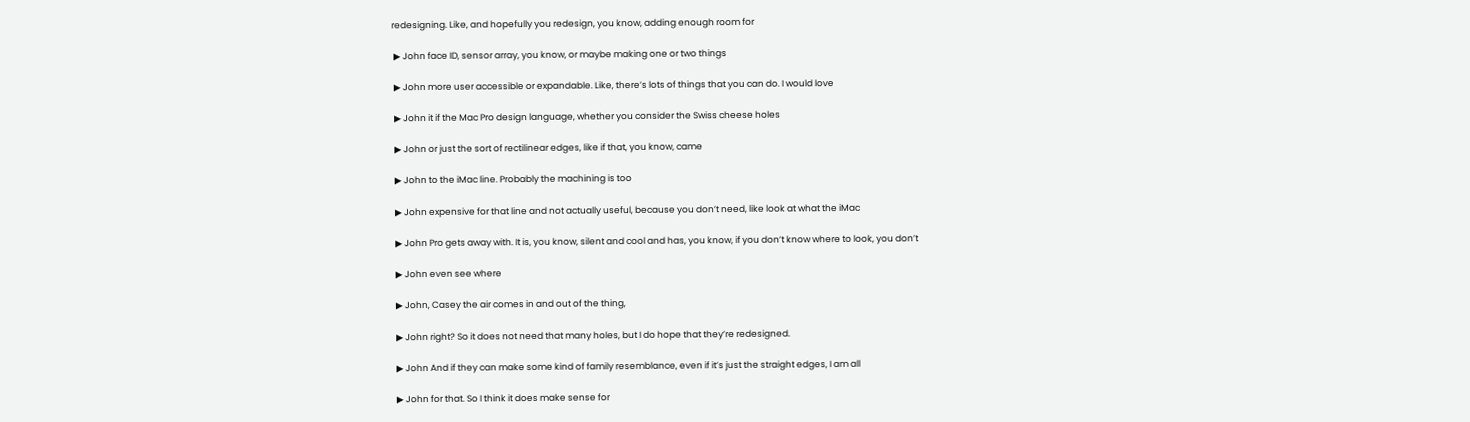redesigning. Like, and hopefully you redesign, you know, adding enough room for

 ▶ John face ID, sensor array, you know, or maybe making one or two things

 ▶ John more user accessible or expandable. Like, there’s lots of things that you can do. I would love

 ▶ John it if the Mac Pro design language, whether you consider the Swiss cheese holes

 ▶ John or just the sort of rectilinear edges, like if that, you know, came

 ▶ John to the iMac line. Probably the machining is too

 ▶ John expensive for that line and not actually useful, because you don’t need, like look at what the iMac

 ▶ John Pro gets away with. It is, you know, silent and cool and has, you know, if you don’t know where to look, you don’t

 ▶ John even see where

 ▶ John, Casey the air comes in and out of the thing,

 ▶ John right? So it does not need that many holes, but I do hope that they’re redesigned.

 ▶ John And if they can make some kind of family resemblance, even if it’s just the straight edges, I am all

 ▶ John for that. So I think it does make sense for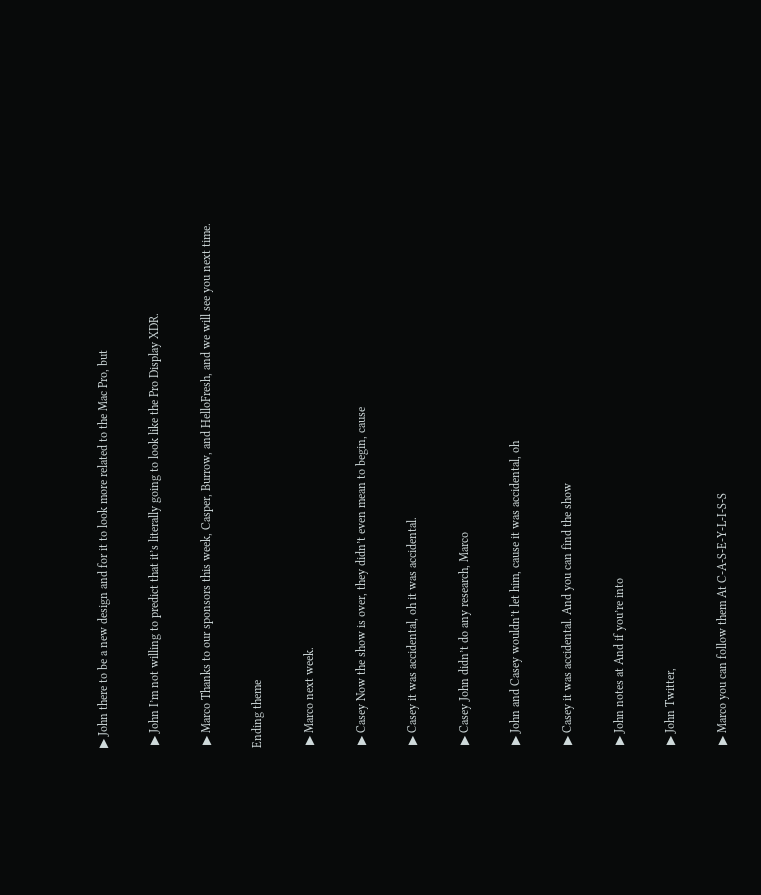▶ John there to be a new design and for it to look more related to the Mac Pro, but

 ▶ John I’m not willing to predict that it’s literally going to look like the Pro Display XDR.

 ▶ Marco Thanks to our sponsors this week, Casper, Burrow, and HelloFresh, and we will see you next time.

Ending theme

 ▶ Marco next week.

 ▶ Casey Now the show is over, they didn’t even mean to begin, cause

 ▶ Casey it was accidental, oh it was accidental.

 ▶ Casey John didn’t do any research, Marco

 ▶ John and Casey wouldn’t let him, cause it was accidental, oh

 ▶ Casey it was accidental. And you can find the show

 ▶ John notes at And if you’re into

 ▶ John Twitter,

 ▶ Marco you can follow them At C-A-S-E-Y-L-I-S-S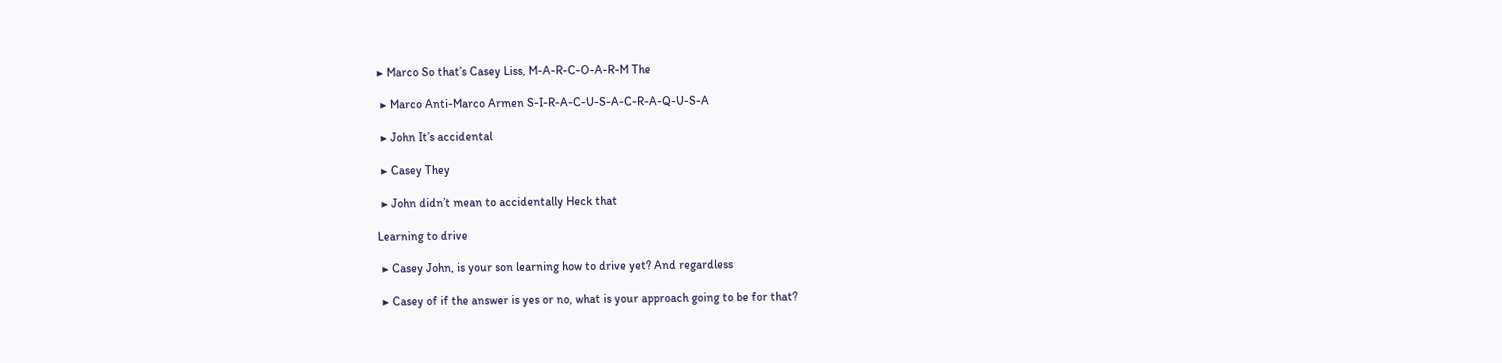▶ Marco So that’s Casey Liss, M-A-R-C-O-A-R-M The

 ▶ Marco Anti-Marco Armen S-I-R-A-C-U-S-A-C-R-A-Q-U-S-A

 ▶ John It’s accidental

 ▶ Casey They

 ▶ John didn’t mean to accidentally Heck that

Learning to drive

 ▶ Casey John, is your son learning how to drive yet? And regardless

 ▶ Casey of if the answer is yes or no, what is your approach going to be for that?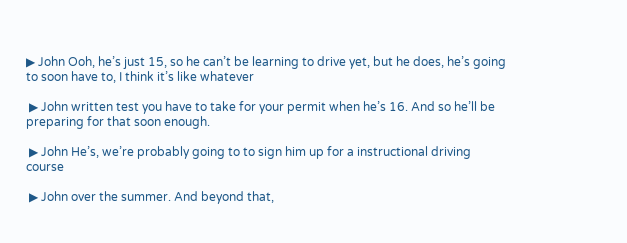▶ John Ooh, he’s just 15, so he can’t be learning to drive yet, but he does, he’s going to soon have to, I think it’s like whatever

 ▶ John written test you have to take for your permit when he’s 16. And so he’ll be preparing for that soon enough.

 ▶ John He’s, we’re probably going to to sign him up for a instructional driving course

 ▶ John over the summer. And beyond that,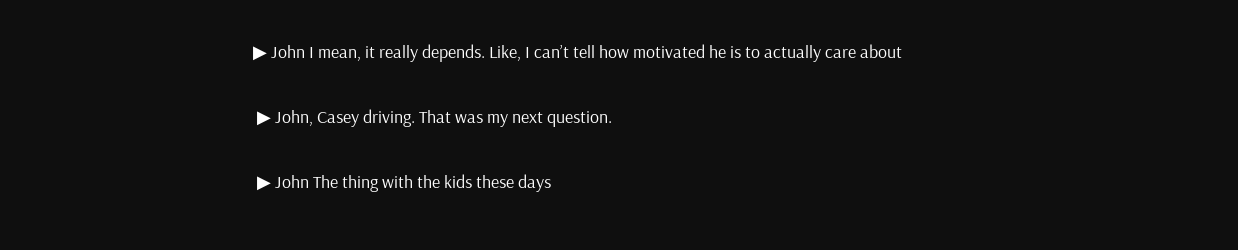▶ John I mean, it really depends. Like, I can’t tell how motivated he is to actually care about

 ▶ John, Casey driving. That was my next question.

 ▶ John The thing with the kids these days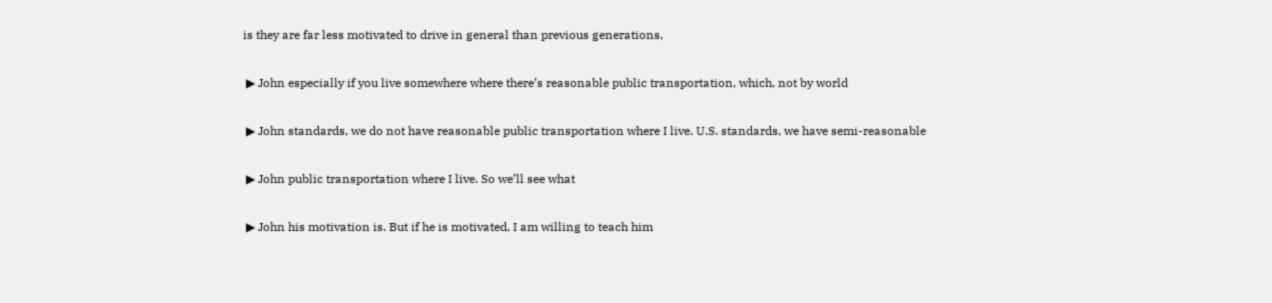is they are far less motivated to drive in general than previous generations,

 ▶ John especially if you live somewhere where there’s reasonable public transportation, which, not by world

 ▶ John standards, we do not have reasonable public transportation where I live. U.S. standards, we have semi-reasonable

 ▶ John public transportation where I live. So we’ll see what

 ▶ John his motivation is. But if he is motivated, I am willing to teach him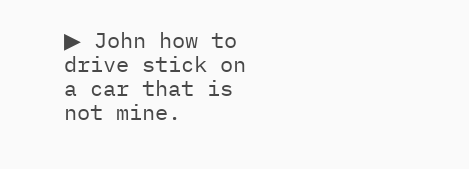▶ John how to drive stick on a car that is not mine.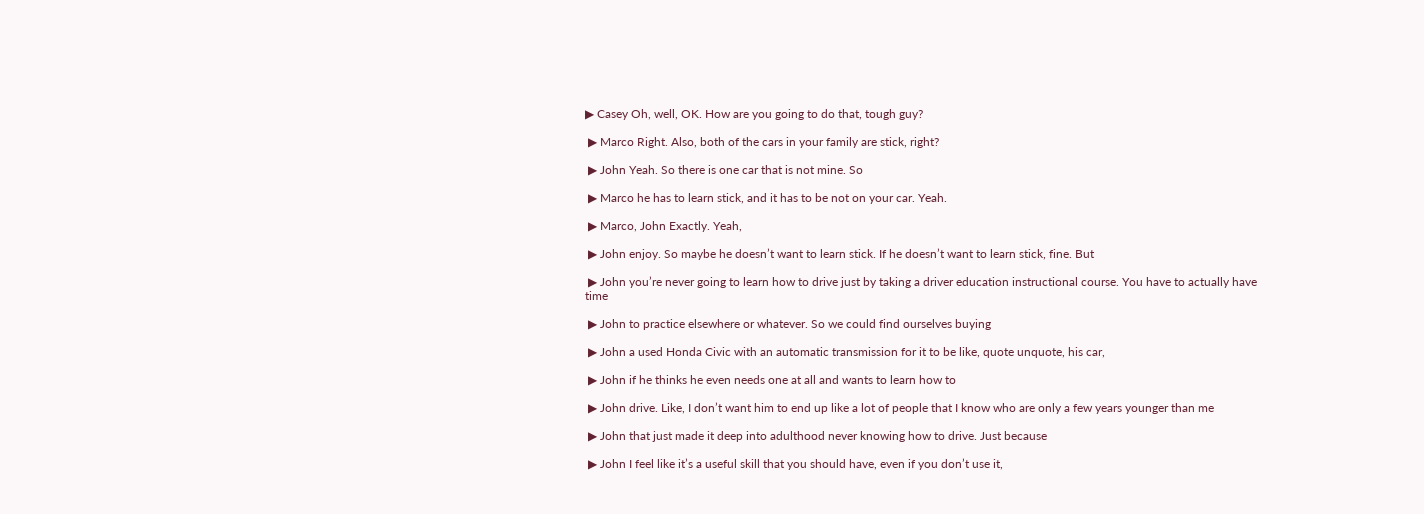▶ Casey Oh, well, OK. How are you going to do that, tough guy?

 ▶ Marco Right. Also, both of the cars in your family are stick, right?

 ▶ John Yeah. So there is one car that is not mine. So

 ▶ Marco he has to learn stick, and it has to be not on your car. Yeah.

 ▶ Marco, John Exactly. Yeah,

 ▶ John enjoy. So maybe he doesn’t want to learn stick. If he doesn’t want to learn stick, fine. But

 ▶ John you’re never going to learn how to drive just by taking a driver education instructional course. You have to actually have time

 ▶ John to practice elsewhere or whatever. So we could find ourselves buying

 ▶ John a used Honda Civic with an automatic transmission for it to be like, quote unquote, his car,

 ▶ John if he thinks he even needs one at all and wants to learn how to

 ▶ John drive. Like, I don’t want him to end up like a lot of people that I know who are only a few years younger than me

 ▶ John that just made it deep into adulthood never knowing how to drive. Just because

 ▶ John I feel like it’s a useful skill that you should have, even if you don’t use it,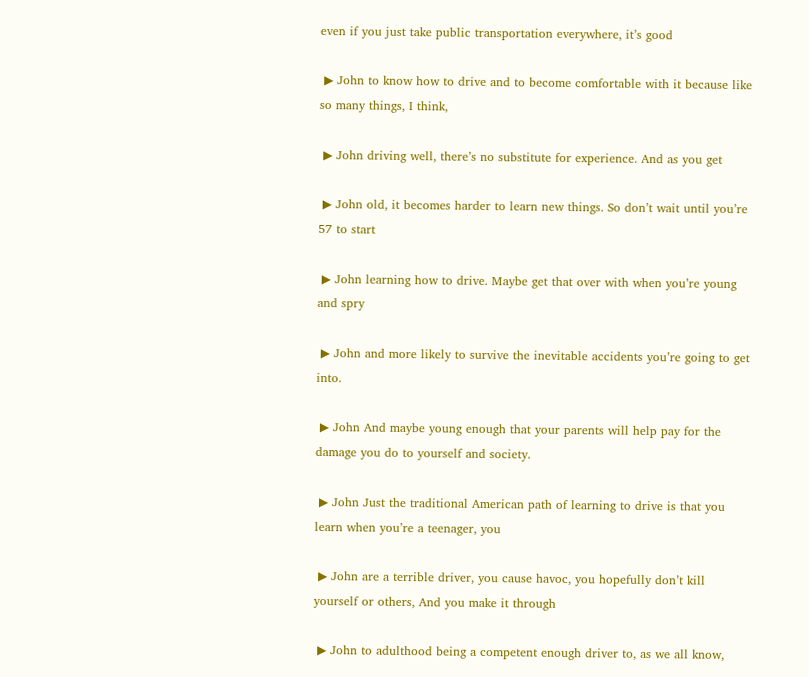even if you just take public transportation everywhere, it’s good

 ▶ John to know how to drive and to become comfortable with it because like so many things, I think,

 ▶ John driving well, there’s no substitute for experience. And as you get

 ▶ John old, it becomes harder to learn new things. So don’t wait until you’re 57 to start

 ▶ John learning how to drive. Maybe get that over with when you’re young and spry

 ▶ John and more likely to survive the inevitable accidents you’re going to get into.

 ▶ John And maybe young enough that your parents will help pay for the damage you do to yourself and society.

 ▶ John Just the traditional American path of learning to drive is that you learn when you’re a teenager, you

 ▶ John are a terrible driver, you cause havoc, you hopefully don’t kill yourself or others, And you make it through

 ▶ John to adulthood being a competent enough driver to, as we all know,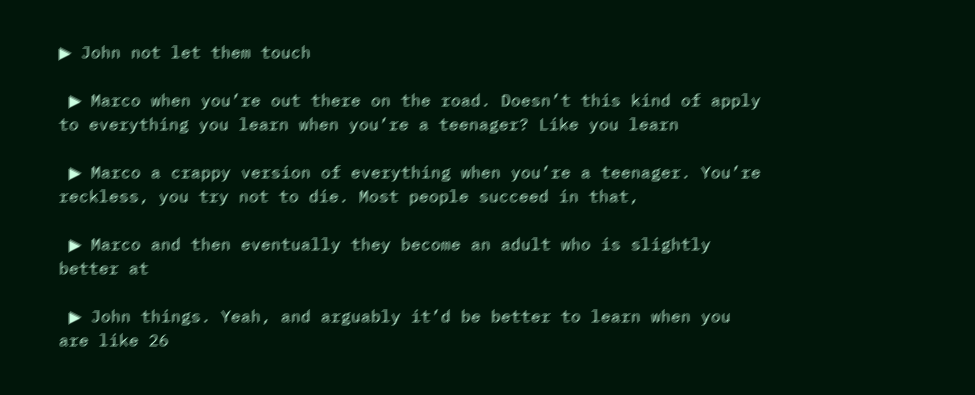▶ John not let them touch

 ▶ Marco when you’re out there on the road. Doesn’t this kind of apply to everything you learn when you’re a teenager? Like you learn

 ▶ Marco a crappy version of everything when you’re a teenager. You’re reckless, you try not to die. Most people succeed in that,

 ▶ Marco and then eventually they become an adult who is slightly better at

 ▶ John things. Yeah, and arguably it’d be better to learn when you are like 26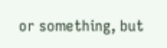or something, but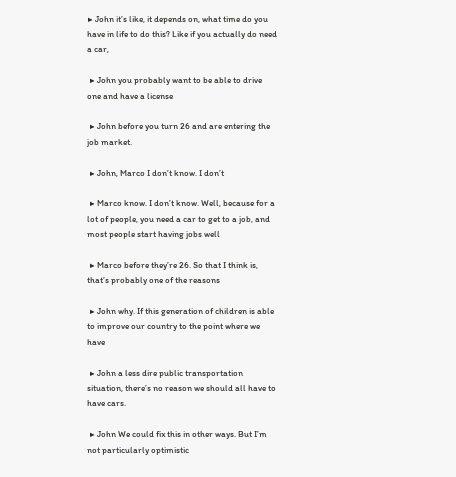▶ John it’s like, it depends on, what time do you have in life to do this? Like if you actually do need a car,

 ▶ John you probably want to be able to drive one and have a license

 ▶ John before you turn 26 and are entering the job market.

 ▶ John, Marco I don’t know. I don’t

 ▶ Marco know. I don’t know. Well, because for a lot of people, you need a car to get to a job, and most people start having jobs well

 ▶ Marco before they’re 26. So that I think is, that’s probably one of the reasons

 ▶ John why. If this generation of children is able to improve our country to the point where we have

 ▶ John a less dire public transportation situation, there’s no reason we should all have to have cars.

 ▶ John We could fix this in other ways. But I’m not particularly optimistic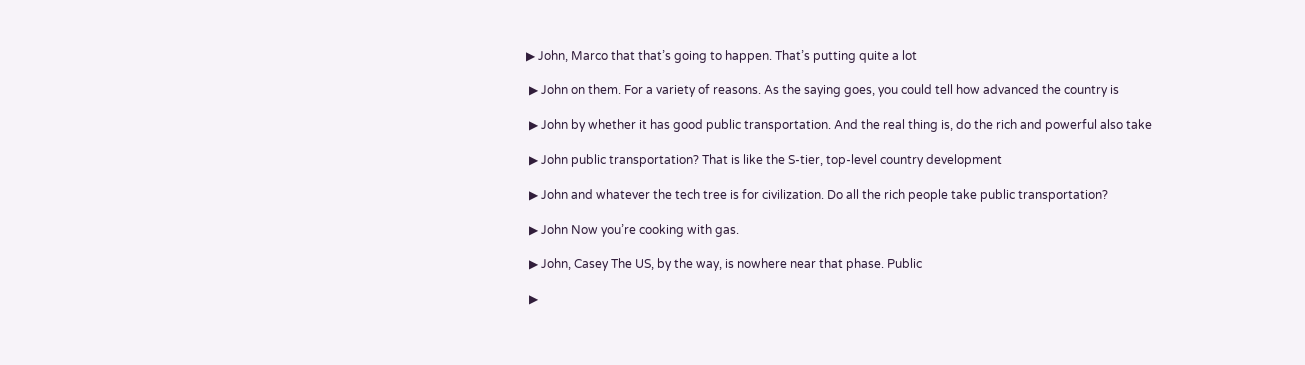▶ John, Marco that that’s going to happen. That’s putting quite a lot

 ▶ John on them. For a variety of reasons. As the saying goes, you could tell how advanced the country is

 ▶ John by whether it has good public transportation. And the real thing is, do the rich and powerful also take

 ▶ John public transportation? That is like the S-tier, top-level country development

 ▶ John and whatever the tech tree is for civilization. Do all the rich people take public transportation?

 ▶ John Now you’re cooking with gas.

 ▶ John, Casey The US, by the way, is nowhere near that phase. Public

 ▶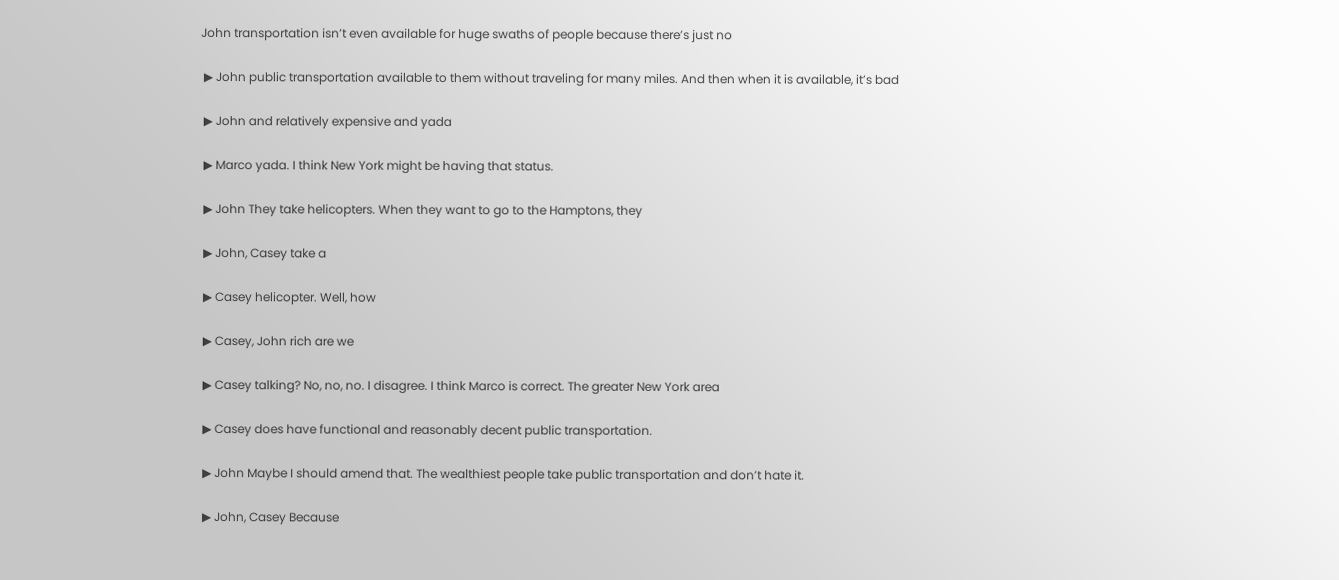John transportation isn’t even available for huge swaths of people because there’s just no

 ▶ John public transportation available to them without traveling for many miles. And then when it is available, it’s bad

 ▶ John and relatively expensive and yada

 ▶ Marco yada. I think New York might be having that status.

 ▶ John They take helicopters. When they want to go to the Hamptons, they

 ▶ John, Casey take a

 ▶ Casey helicopter. Well, how

 ▶ Casey, John rich are we

 ▶ Casey talking? No, no, no. I disagree. I think Marco is correct. The greater New York area

 ▶ Casey does have functional and reasonably decent public transportation.

 ▶ John Maybe I should amend that. The wealthiest people take public transportation and don’t hate it.

 ▶ John, Casey Because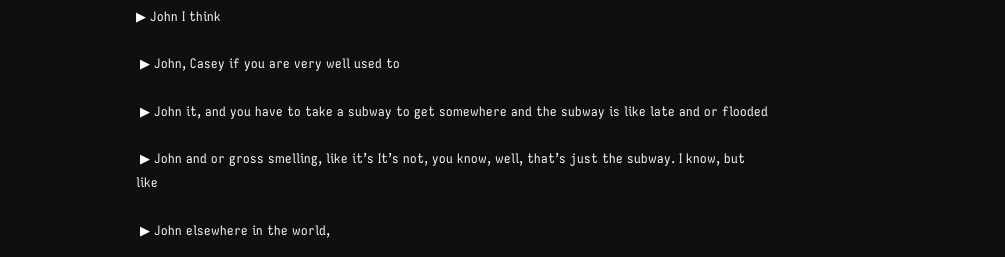▶ John I think

 ▶ John, Casey if you are very well used to

 ▶ John it, and you have to take a subway to get somewhere and the subway is like late and or flooded

 ▶ John and or gross smelling, like it’s It’s not, you know, well, that’s just the subway. I know, but like

 ▶ John elsewhere in the world,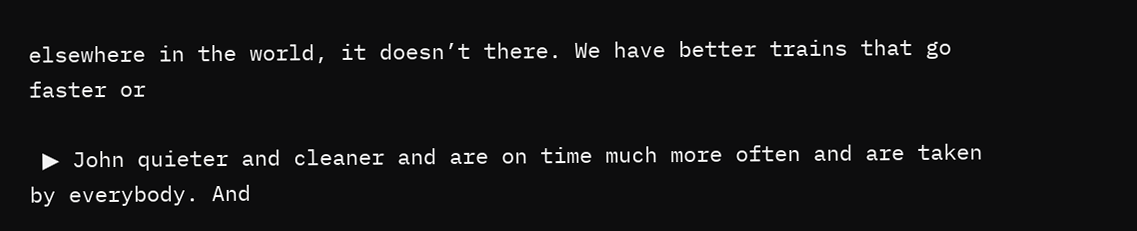elsewhere in the world, it doesn’t there. We have better trains that go faster or

 ▶ John quieter and cleaner and are on time much more often and are taken by everybody. And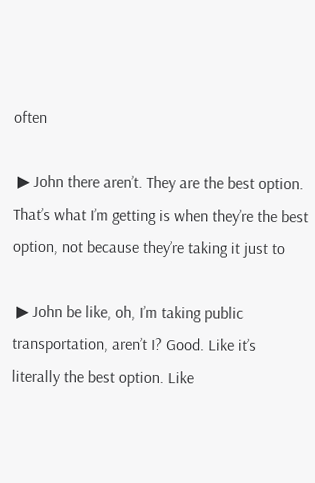often

 ▶ John there aren’t. They are the best option. That’s what I’m getting is when they’re the best option, not because they’re taking it just to

 ▶ John be like, oh, I’m taking public transportation, aren’t I? Good. Like it’s literally the best option. Like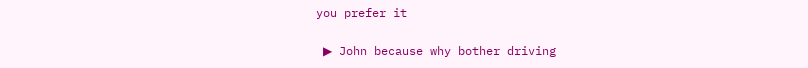you prefer it

 ▶ John because why bother driving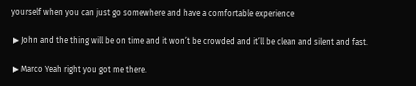yourself when you can just go somewhere and have a comfortable experience

 ▶ John and the thing will be on time and it won’t be crowded and it’ll be clean and silent and fast.

 ▶ Marco Yeah right you got me there.